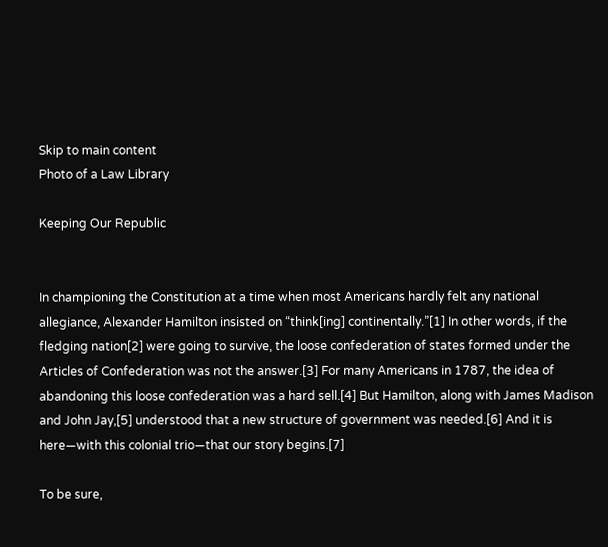Skip to main content
Photo of a Law Library

Keeping Our Republic


In championing the Constitution at a time when most Americans hardly felt any national allegiance, Alexander Hamilton insisted on “think[ing] continentally.”[1] In other words, if the fledging nation[2] were going to survive, the loose confederation of states formed under the Articles of Confederation was not the answer.[3] For many Americans in 1787, the idea of abandoning this loose confederation was a hard sell.[4] But Hamilton, along with James Madison and John Jay,[5] understood that a new structure of government was needed.[6] And it is here—with this colonial trio—that our story begins.[7]

To be sure,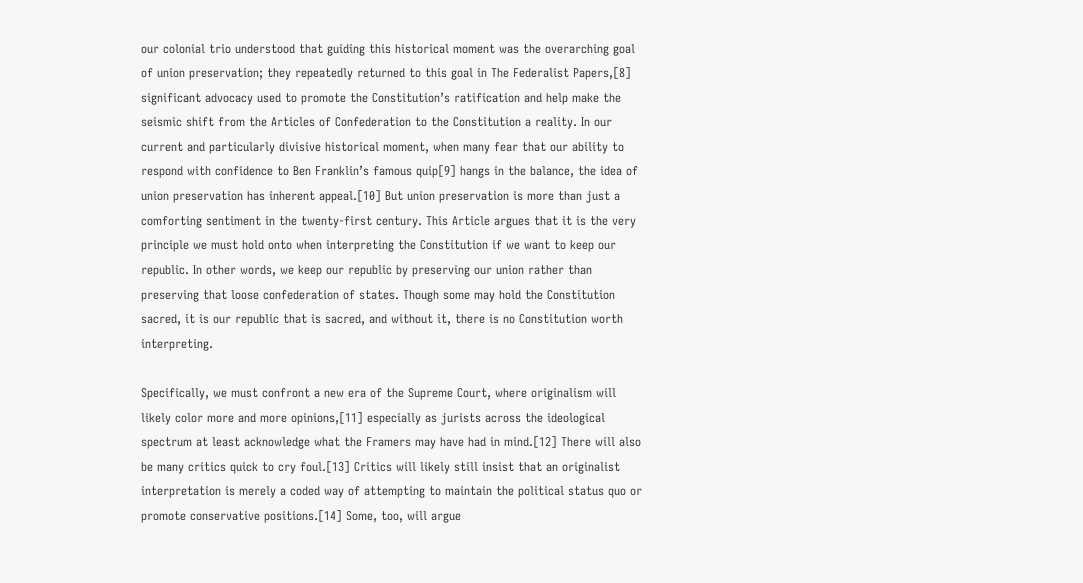our colonial trio understood that guiding this historical moment was the overarching goal of union preservation; they repeatedly returned to this goal in The Federalist Papers,[8] significant advocacy used to promote the Constitution’s ratification and help make the seismic shift from the Articles of Confederation to the Constitution a reality. In our current and particularly divisive historical moment, when many fear that our ability to respond with confidence to Ben Franklin’s famous quip[9] hangs in the balance, the idea of union preservation has inherent appeal.[10] But union preservation is more than just a comforting sentiment in the twenty-first century. This Article argues that it is the very principle we must hold onto when interpreting the Constitution if we want to keep our republic. In other words, we keep our republic by preserving our union rather than preserving that loose confederation of states. Though some may hold the Constitution sacred, it is our republic that is sacred, and without it, there is no Constitution worth interpreting.

Specifically, we must confront a new era of the Supreme Court, where originalism will likely color more and more opinions,[11] especially as jurists across the ideological spectrum at least acknowledge what the Framers may have had in mind.[12] There will also be many critics quick to cry foul.[13] Critics will likely still insist that an originalist interpretation is merely a coded way of attempting to maintain the political status quo or promote conservative positions.[14] Some, too, will argue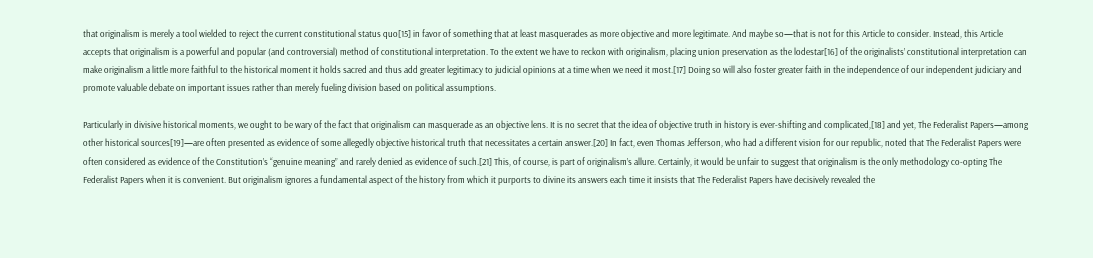that originalism is merely a tool wielded to reject the current constitutional status quo[15] in favor of something that at least masquerades as more objective and more legitimate. And maybe so—that is not for this Article to consider. Instead, this Article accepts that originalism is a powerful and popular (and controversial) method of constitutional interpretation. To the extent we have to reckon with originalism, placing union preservation as the lodestar[16] of the originalists’ constitutional interpretation can make originalism a little more faithful to the historical moment it holds sacred and thus add greater legitimacy to judicial opinions at a time when we need it most.[17] Doing so will also foster greater faith in the independence of our independent judiciary and promote valuable debate on important issues rather than merely fueling division based on political assumptions.

Particularly in divisive historical moments, we ought to be wary of the fact that originalism can masquerade as an objective lens. It is no secret that the idea of objective truth in history is ever-shifting and complicated,[18] and yet, The Federalist Papers—among other historical sources[19]—are often presented as evidence of some allegedly objective historical truth that necessitates a certain answer.[20] In fact, even Thomas Jefferson, who had a different vision for our republic, noted that The Federalist Papers were often considered as evidence of the Constitution’s “genuine meaning” and rarely denied as evidence of such.[21] This, of course, is part of originalism’s allure. Certainly, it would be unfair to suggest that originalism is the only methodology co-opting The Federalist Papers when it is convenient. But originalism ignores a fundamental aspect of the history from which it purports to divine its answers each time it insists that The Federalist Papers have decisively revealed the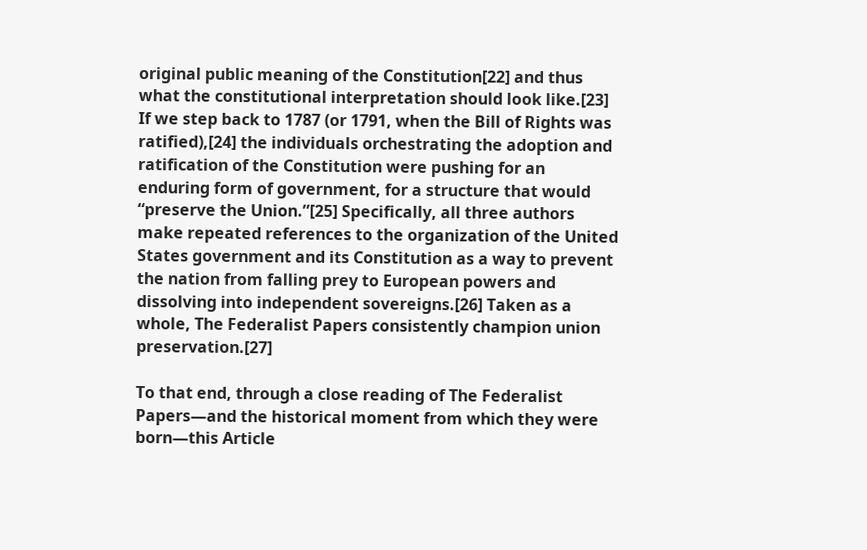original public meaning of the Constitution[22] and thus what the constitutional interpretation should look like.[23] If we step back to 1787 (or 1791, when the Bill of Rights was ratified),[24] the individuals orchestrating the adoption and ratification of the Constitution were pushing for an enduring form of government, for a structure that would “preserve the Union.”[25] Specifically, all three authors make repeated references to the organization of the United States government and its Constitution as a way to prevent the nation from falling prey to European powers and dissolving into independent sovereigns.[26] Taken as a whole, The Federalist Papers consistently champion union preservation.[27]

To that end, through a close reading of The Federalist Papers—and the historical moment from which they were born—this Article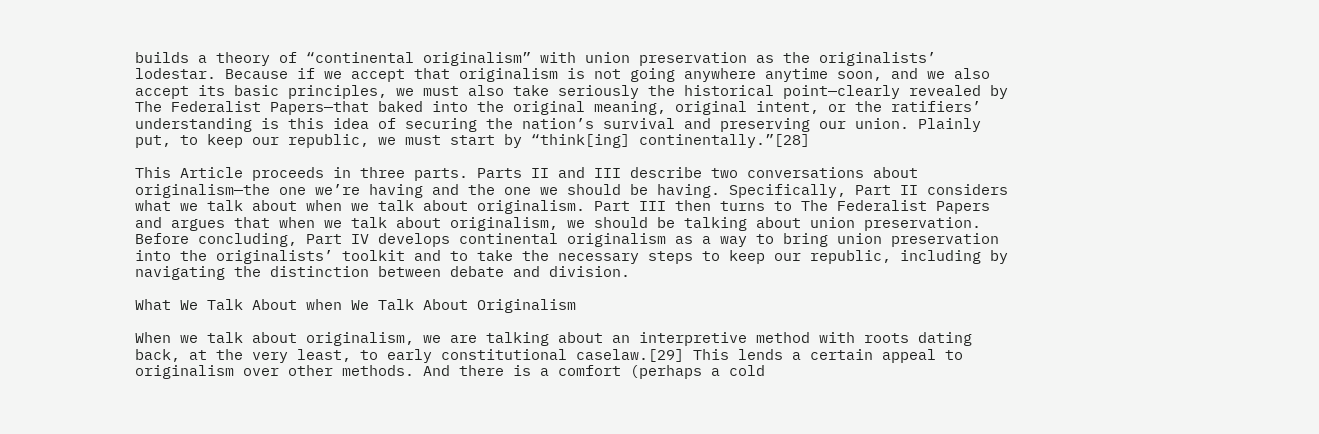builds a theory of “continental originalism” with union preservation as the originalists’ lodestar. Because if we accept that originalism is not going anywhere anytime soon, and we also accept its basic principles, we must also take seriously the historical point—clearly revealed by The Federalist Papers—that baked into the original meaning, original intent, or the ratifiers’ understanding is this idea of securing the nation’s survival and preserving our union. Plainly put, to keep our republic, we must start by “think[ing] continentally.”[28]

This Article proceeds in three parts. Parts II and III describe two conversations about originalism—the one we’re having and the one we should be having. Specifically, Part II considers what we talk about when we talk about originalism. Part III then turns to The Federalist Papers and argues that when we talk about originalism, we should be talking about union preservation. Before concluding, Part IV develops continental originalism as a way to bring union preservation into the originalists’ toolkit and to take the necessary steps to keep our republic, including by navigating the distinction between debate and division.

What We Talk About when We Talk About Originalism

When we talk about originalism, we are talking about an interpretive method with roots dating back, at the very least, to early constitutional caselaw.[29] This lends a certain appeal to originalism over other methods. And there is a comfort (perhaps a cold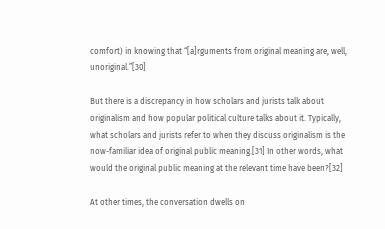comfort) in knowing that “[a]rguments from original meaning are, well, unoriginal.”[30]

But there is a discrepancy in how scholars and jurists talk about originalism and how popular political culture talks about it. Typically, what scholars and jurists refer to when they discuss originalism is the now-familiar idea of original public meaning.[31] In other words, what would the original public meaning at the relevant time have been?[32]

At other times, the conversation dwells on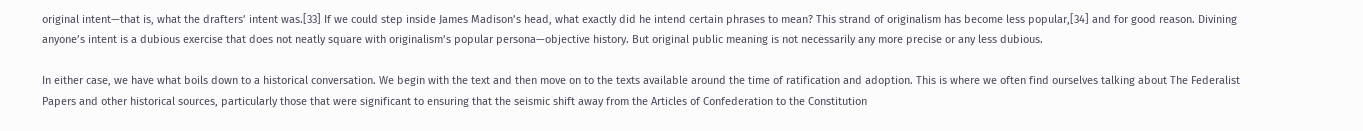original intent—that is, what the drafters’ intent was.[33] If we could step inside James Madison’s head, what exactly did he intend certain phrases to mean? This strand of originalism has become less popular,[34] and for good reason. Divining anyone’s intent is a dubious exercise that does not neatly square with originalism’s popular persona—objective history. But original public meaning is not necessarily any more precise or any less dubious.

In either case, we have what boils down to a historical conversation. We begin with the text and then move on to the texts available around the time of ratification and adoption. This is where we often find ourselves talking about The Federalist Papers and other historical sources, particularly those that were significant to ensuring that the seismic shift away from the Articles of Confederation to the Constitution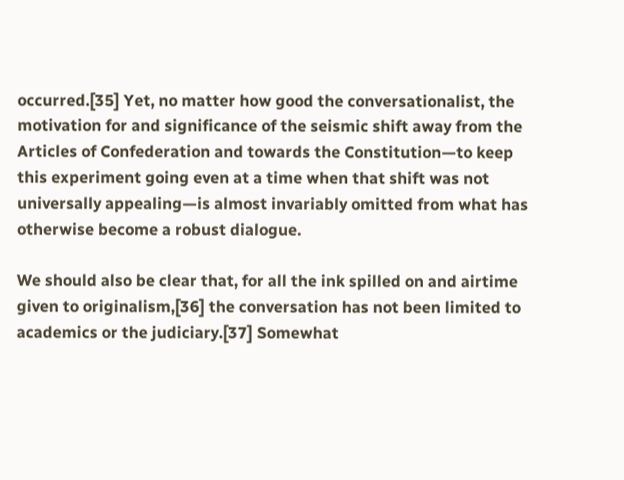occurred.[35] Yet, no matter how good the conversationalist, the motivation for and significance of the seismic shift away from the Articles of Confederation and towards the Constitution—to keep this experiment going even at a time when that shift was not universally appealing—is almost invariably omitted from what has otherwise become a robust dialogue.

We should also be clear that, for all the ink spilled on and airtime given to originalism,[36] the conversation has not been limited to academics or the judiciary.[37] Somewhat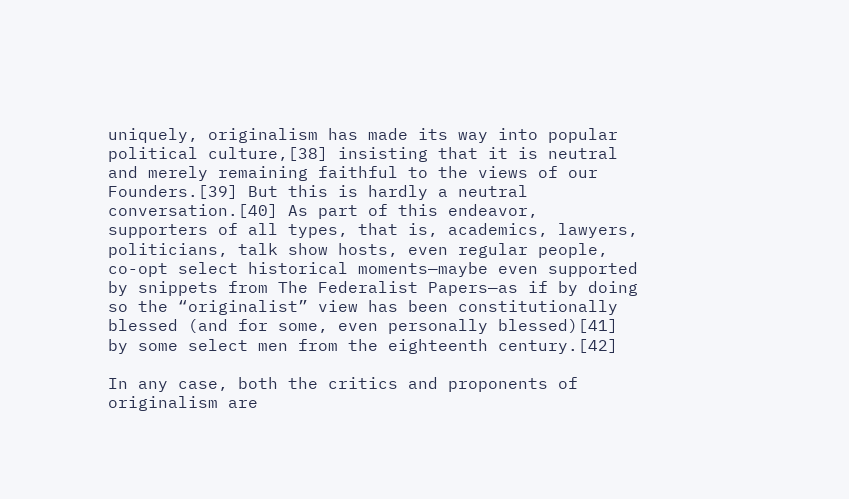uniquely, originalism has made its way into popular political culture,[38] insisting that it is neutral and merely remaining faithful to the views of our Founders.[39] But this is hardly a neutral conversation.[40] As part of this endeavor, supporters of all types, that is, academics, lawyers, politicians, talk show hosts, even regular people, co-opt select historical moments—maybe even supported by snippets from The Federalist Papers—as if by doing so the “originalist” view has been constitutionally blessed (and for some, even personally blessed)[41] by some select men from the eighteenth century.[42]

In any case, both the critics and proponents of originalism are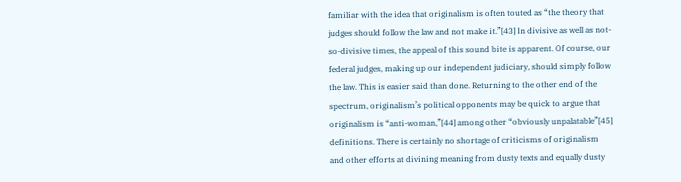familiar with the idea that originalism is often touted as “the theory that judges should follow the law and not make it.”[43] In divisive as well as not-so-divisive times, the appeal of this sound bite is apparent. Of course, our federal judges, making up our independent judiciary, should simply follow the law. This is easier said than done. Returning to the other end of the spectrum, originalism’s political opponents may be quick to argue that originalism is “anti-woman,”[44] among other “obviously unpalatable”[45] definitions. There is certainly no shortage of criticisms of originalism and other efforts at divining meaning from dusty texts and equally dusty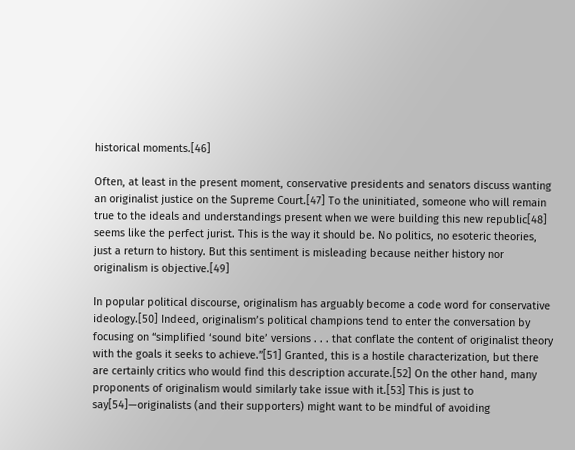historical moments.[46]

Often, at least in the present moment, conservative presidents and senators discuss wanting an originalist justice on the Supreme Court.[47] To the uninitiated, someone who will remain true to the ideals and understandings present when we were building this new republic[48] seems like the perfect jurist. This is the way it should be. No politics, no esoteric theories, just a return to history. But this sentiment is misleading because neither history nor originalism is objective.[49]

In popular political discourse, originalism has arguably become a code word for conservative ideology.[50] Indeed, originalism’s political champions tend to enter the conversation by focusing on “simplified ‘sound bite’ versions . . . that conflate the content of originalist theory with the goals it seeks to achieve.”[51] Granted, this is a hostile characterization, but there are certainly critics who would find this description accurate.[52] On the other hand, many proponents of originalism would similarly take issue with it.[53] This is just to say[54]—originalists (and their supporters) might want to be mindful of avoiding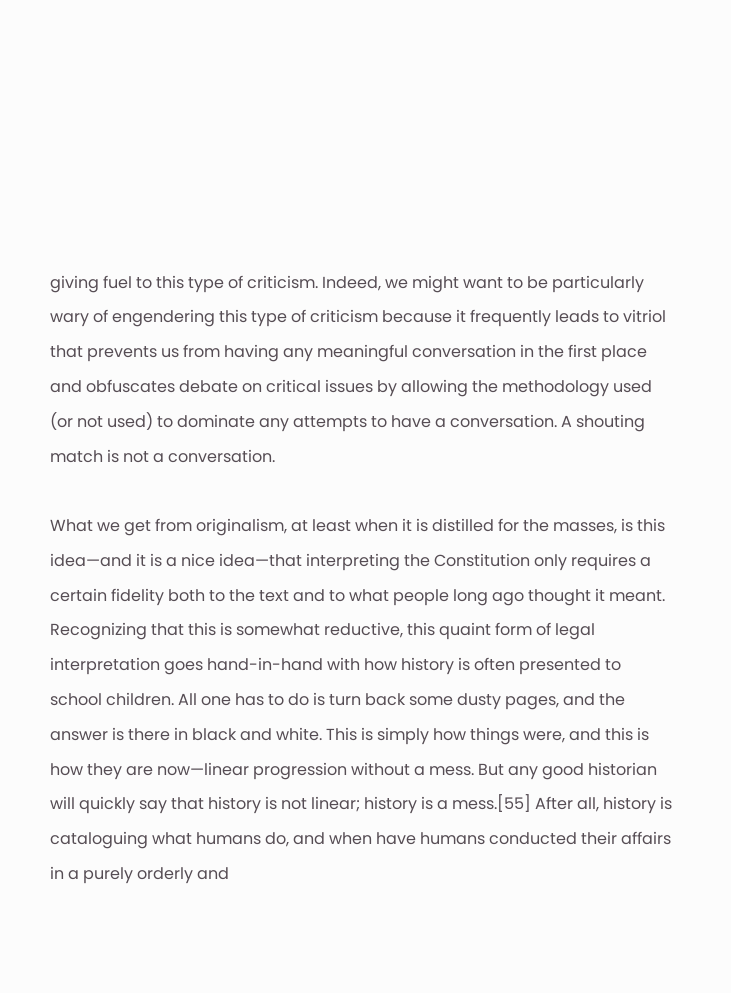giving fuel to this type of criticism. Indeed, we might want to be particularly wary of engendering this type of criticism because it frequently leads to vitriol that prevents us from having any meaningful conversation in the first place and obfuscates debate on critical issues by allowing the methodology used (or not used) to dominate any attempts to have a conversation. A shouting match is not a conversation.

What we get from originalism, at least when it is distilled for the masses, is this idea—and it is a nice idea—that interpreting the Constitution only requires a certain fidelity both to the text and to what people long ago thought it meant. Recognizing that this is somewhat reductive, this quaint form of legal interpretation goes hand-in-hand with how history is often presented to school children. All one has to do is turn back some dusty pages, and the answer is there in black and white. This is simply how things were, and this is how they are now—linear progression without a mess. But any good historian will quickly say that history is not linear; history is a mess.[55] After all, history is cataloguing what humans do, and when have humans conducted their affairs in a purely orderly and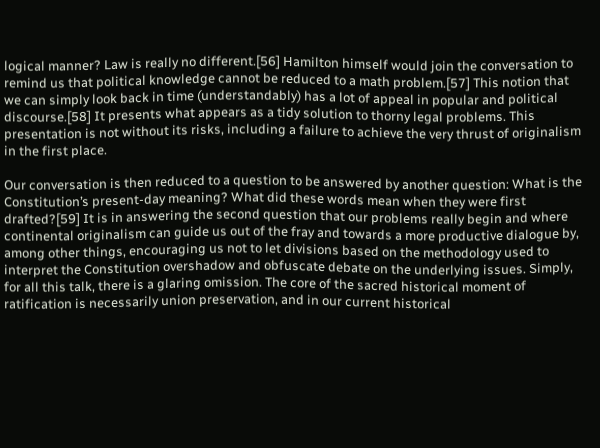logical manner? Law is really no different.[56] Hamilton himself would join the conversation to remind us that political knowledge cannot be reduced to a math problem.[57] This notion that we can simply look back in time (understandably) has a lot of appeal in popular and political discourse.[58] It presents what appears as a tidy solution to thorny legal problems. This presentation is not without its risks, including a failure to achieve the very thrust of originalism in the first place.

Our conversation is then reduced to a question to be answered by another question: What is the Constitution’s present-day meaning? What did these words mean when they were first drafted?[59] It is in answering the second question that our problems really begin and where continental originalism can guide us out of the fray and towards a more productive dialogue by, among other things, encouraging us not to let divisions based on the methodology used to interpret the Constitution overshadow and obfuscate debate on the underlying issues. Simply, for all this talk, there is a glaring omission. The core of the sacred historical moment of ratification is necessarily union preservation, and in our current historical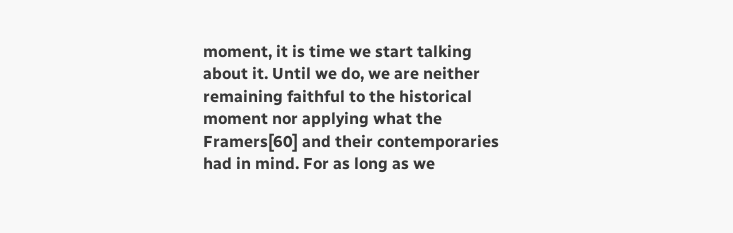moment, it is time we start talking about it. Until we do, we are neither remaining faithful to the historical moment nor applying what the Framers[60] and their contemporaries had in mind. For as long as we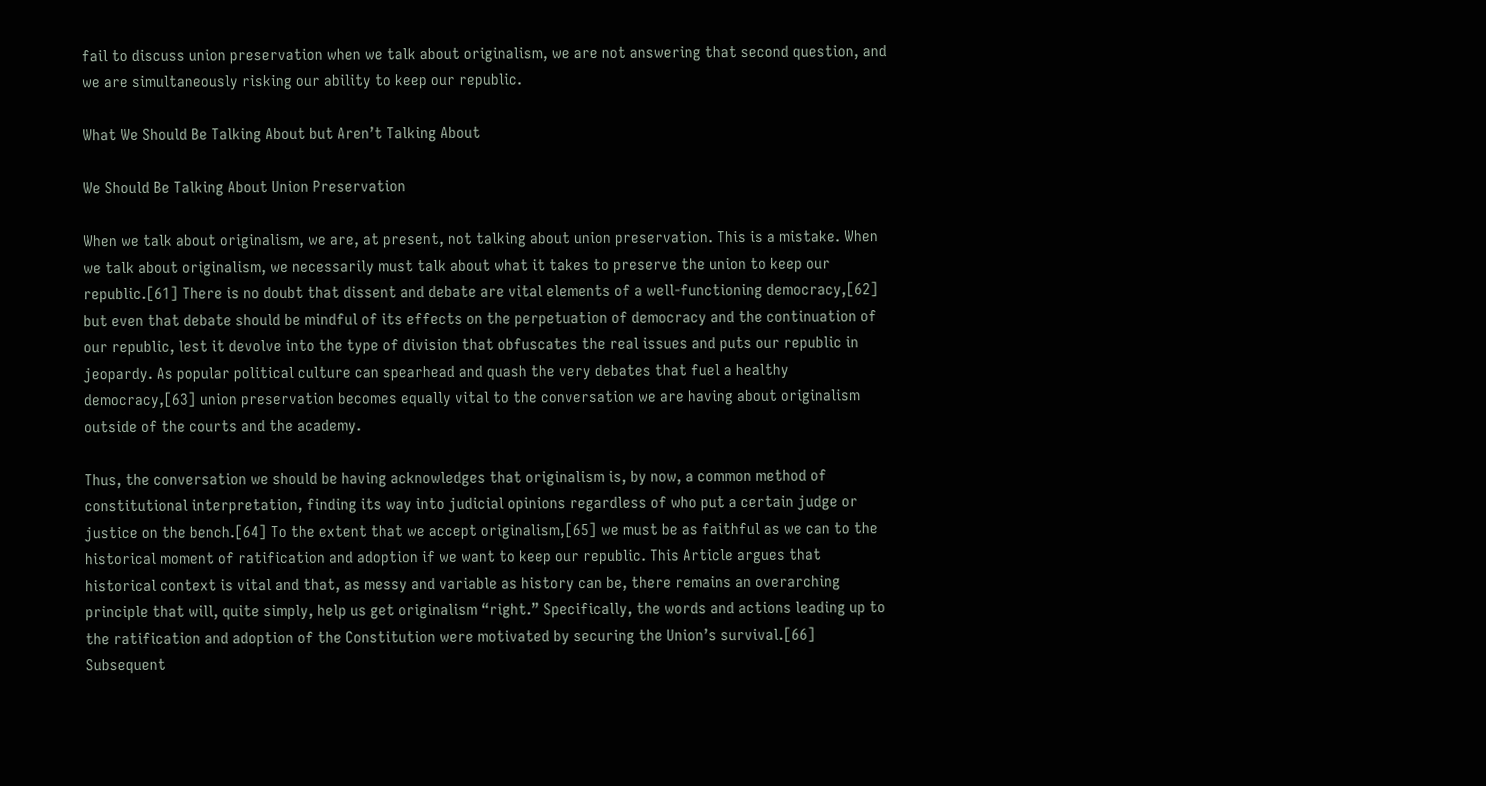fail to discuss union preservation when we talk about originalism, we are not answering that second question, and we are simultaneously risking our ability to keep our republic.

What We Should Be Talking About but Aren’t Talking About

We Should Be Talking About Union Preservation

When we talk about originalism, we are, at present, not talking about union preservation. This is a mistake. When we talk about originalism, we necessarily must talk about what it takes to preserve the union to keep our republic.[61] There is no doubt that dissent and debate are vital elements of a well-functioning democracy,[62] but even that debate should be mindful of its effects on the perpetuation of democracy and the continuation of our republic, lest it devolve into the type of division that obfuscates the real issues and puts our republic in jeopardy. As popular political culture can spearhead and quash the very debates that fuel a healthy democracy,[63] union preservation becomes equally vital to the conversation we are having about originalism outside of the courts and the academy.

Thus, the conversation we should be having acknowledges that originalism is, by now, a common method of constitutional interpretation, finding its way into judicial opinions regardless of who put a certain judge or justice on the bench.[64] To the extent that we accept originalism,[65] we must be as faithful as we can to the historical moment of ratification and adoption if we want to keep our republic. This Article argues that historical context is vital and that, as messy and variable as history can be, there remains an overarching principle that will, quite simply, help us get originalism “right.” Specifically, the words and actions leading up to the ratification and adoption of the Constitution were motivated by securing the Union’s survival.[66] Subsequent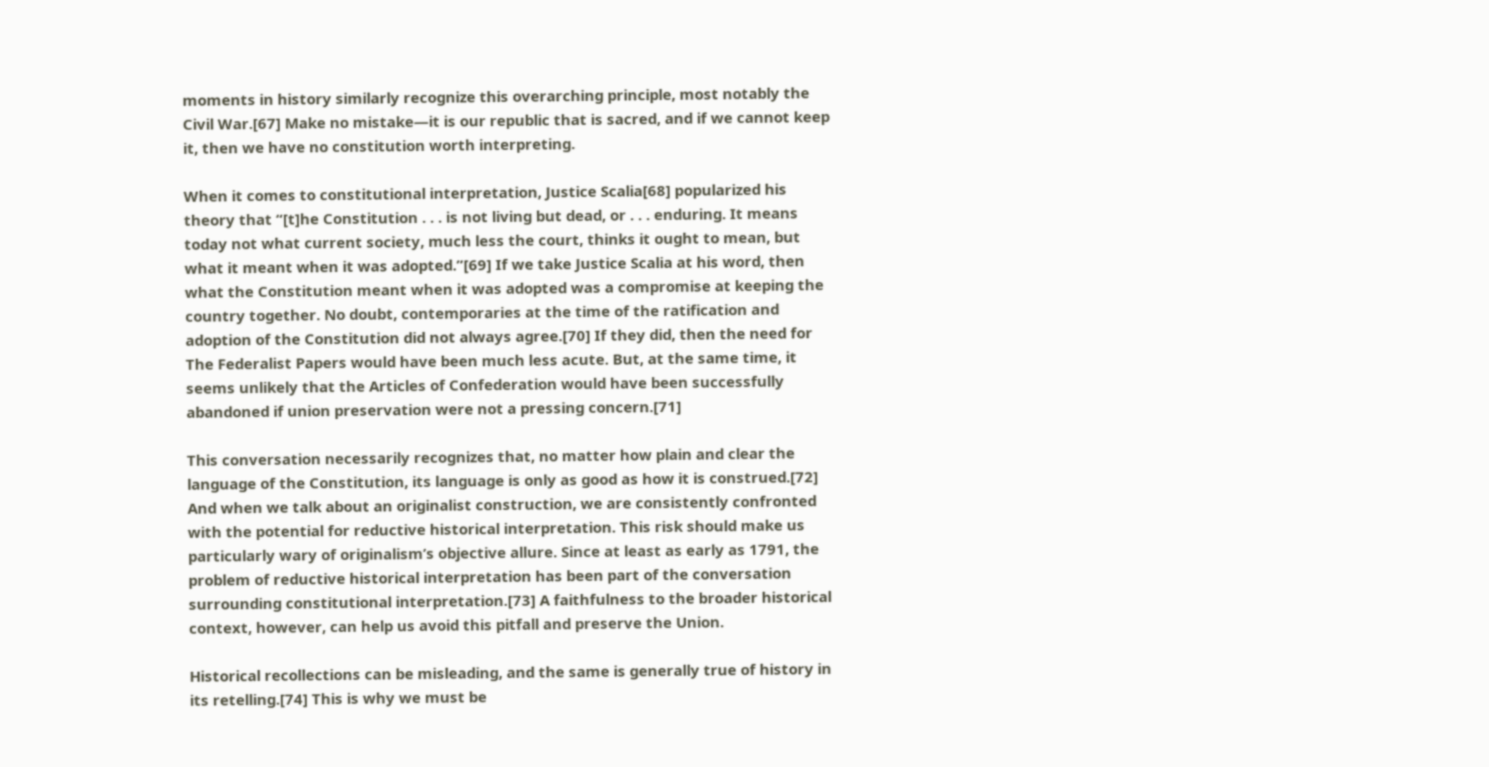moments in history similarly recognize this overarching principle, most notably the Civil War.[67] Make no mistake—it is our republic that is sacred, and if we cannot keep it, then we have no constitution worth interpreting.

When it comes to constitutional interpretation, Justice Scalia[68] popularized his theory that “[t]he Constitution . . . is not living but dead, or . . . enduring. It means today not what current society, much less the court, thinks it ought to mean, but what it meant when it was adopted.”[69] If we take Justice Scalia at his word, then what the Constitution meant when it was adopted was a compromise at keeping the country together. No doubt, contemporaries at the time of the ratification and adoption of the Constitution did not always agree.[70] If they did, then the need for The Federalist Papers would have been much less acute. But, at the same time, it seems unlikely that the Articles of Confederation would have been successfully abandoned if union preservation were not a pressing concern.[71]

This conversation necessarily recognizes that, no matter how plain and clear the language of the Constitution, its language is only as good as how it is construed.[72] And when we talk about an originalist construction, we are consistently confronted with the potential for reductive historical interpretation. This risk should make us particularly wary of originalism’s objective allure. Since at least as early as 1791, the problem of reductive historical interpretation has been part of the conversation surrounding constitutional interpretation.[73] A faithfulness to the broader historical context, however, can help us avoid this pitfall and preserve the Union.

Historical recollections can be misleading, and the same is generally true of history in its retelling.[74] This is why we must be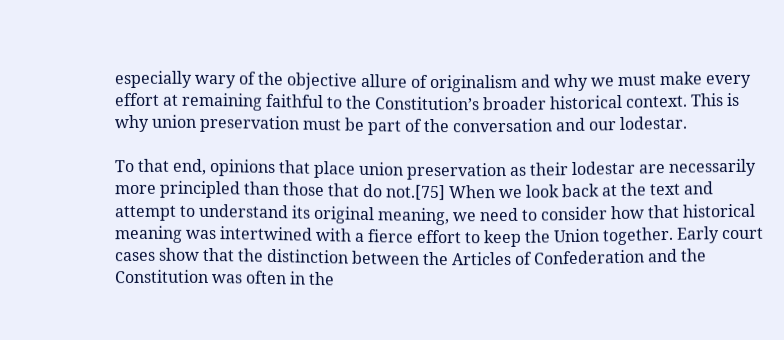especially wary of the objective allure of originalism and why we must make every effort at remaining faithful to the Constitution’s broader historical context. This is why union preservation must be part of the conversation and our lodestar.

To that end, opinions that place union preservation as their lodestar are necessarily more principled than those that do not.[75] When we look back at the text and attempt to understand its original meaning, we need to consider how that historical meaning was intertwined with a fierce effort to keep the Union together. Early court cases show that the distinction between the Articles of Confederation and the Constitution was often in the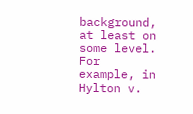background, at least on some level. For example, in Hylton v.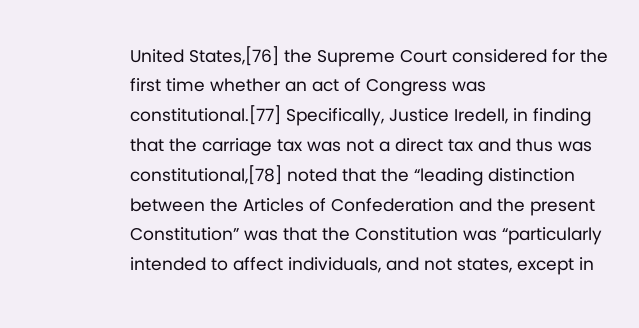United States,[76] the Supreme Court considered for the first time whether an act of Congress was constitutional.[77] Specifically, Justice Iredell, in finding that the carriage tax was not a direct tax and thus was constitutional,[78] noted that the “leading distinction between the Articles of Confederation and the present Constitution” was that the Constitution was “particularly intended to affect individuals, and not states, except in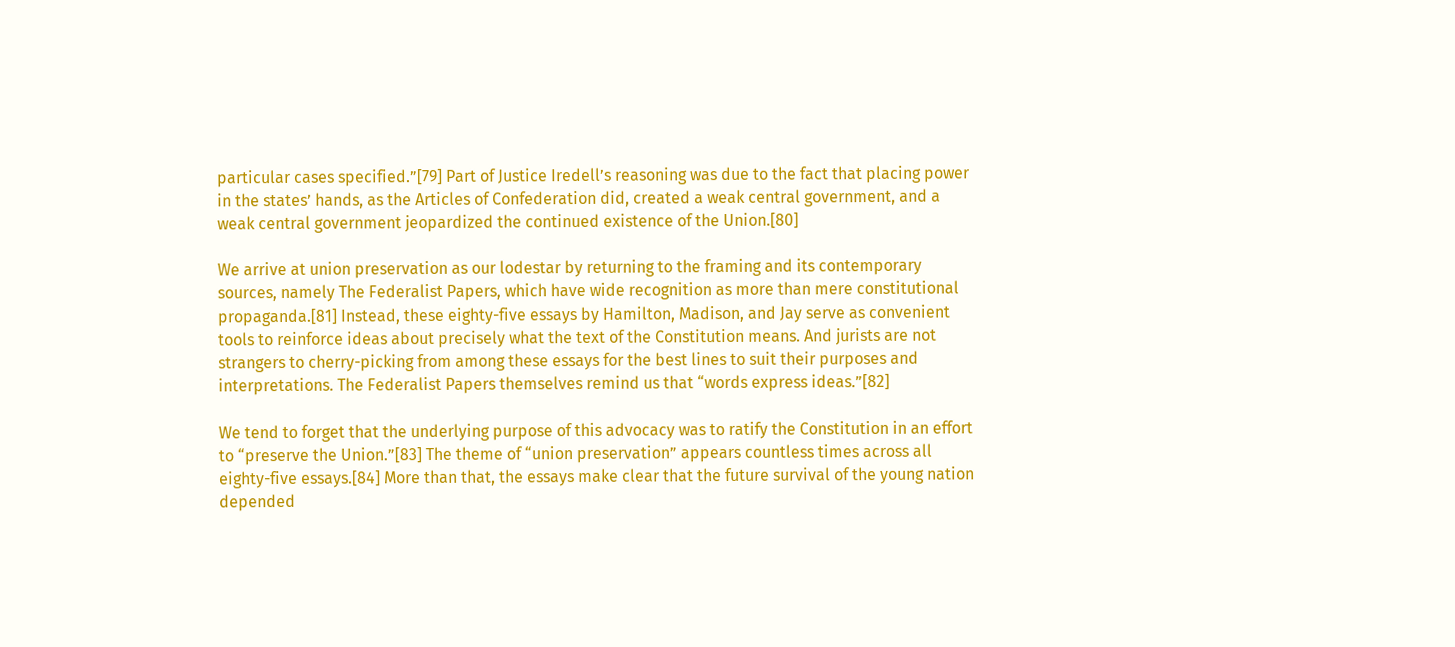particular cases specified.”[79] Part of Justice Iredell’s reasoning was due to the fact that placing power in the states’ hands, as the Articles of Confederation did, created a weak central government, and a weak central government jeopardized the continued existence of the Union.[80]

We arrive at union preservation as our lodestar by returning to the framing and its contemporary sources, namely The Federalist Papers, which have wide recognition as more than mere constitutional propaganda.[81] Instead, these eighty-five essays by Hamilton, Madison, and Jay serve as convenient tools to reinforce ideas about precisely what the text of the Constitution means. And jurists are not strangers to cherry-picking from among these essays for the best lines to suit their purposes and interpretations. The Federalist Papers themselves remind us that “words express ideas.”[82]

We tend to forget that the underlying purpose of this advocacy was to ratify the Constitution in an effort to “preserve the Union.”[83] The theme of “union preservation” appears countless times across all eighty-five essays.[84] More than that, the essays make clear that the future survival of the young nation depended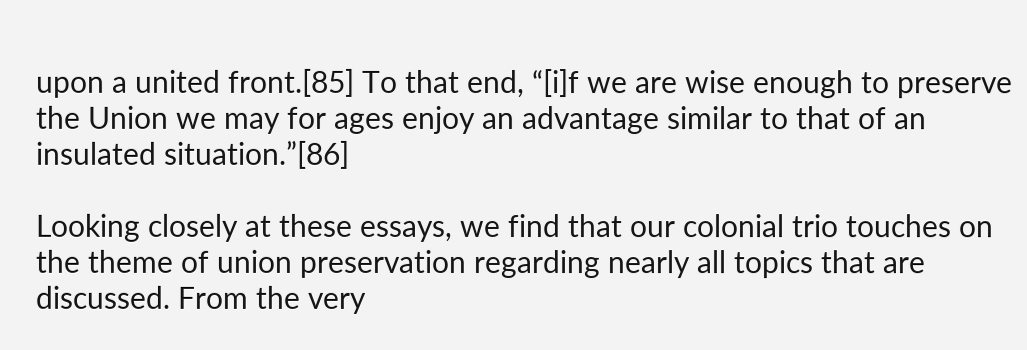upon a united front.[85] To that end, “[i]f we are wise enough to preserve the Union we may for ages enjoy an advantage similar to that of an insulated situation.”[86]

Looking closely at these essays, we find that our colonial trio touches on the theme of union preservation regarding nearly all topics that are discussed. From the very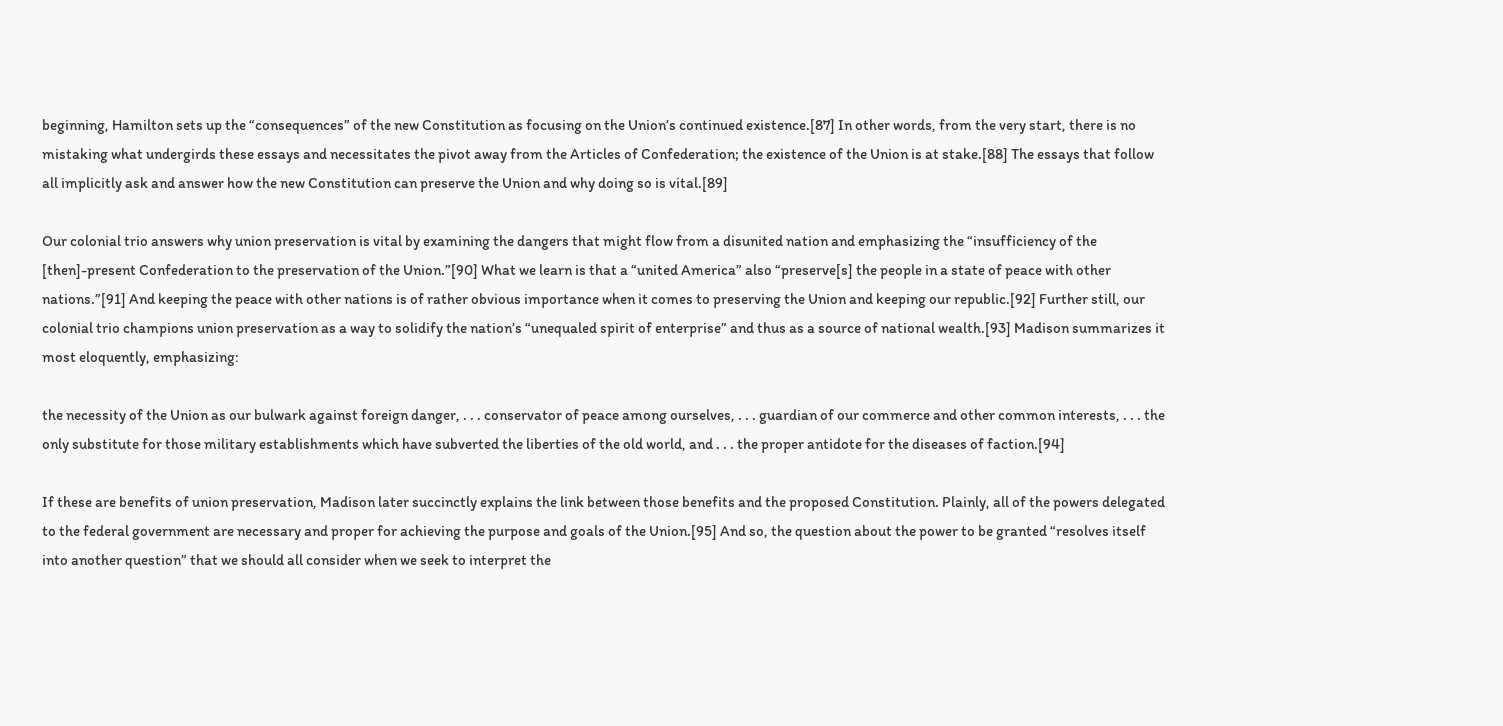beginning, Hamilton sets up the “consequences” of the new Constitution as focusing on the Union’s continued existence.[87] In other words, from the very start, there is no mistaking what undergirds these essays and necessitates the pivot away from the Articles of Confederation; the existence of the Union is at stake.[88] The essays that follow all implicitly ask and answer how the new Constitution can preserve the Union and why doing so is vital.[89]

Our colonial trio answers why union preservation is vital by examining the dangers that might flow from a disunited nation and emphasizing the “insufficiency of the [then]-present Confederation to the preservation of the Union.”[90] What we learn is that a “united America” also “preserve[s] the people in a state of peace with other nations.”[91] And keeping the peace with other nations is of rather obvious importance when it comes to preserving the Union and keeping our republic.[92] Further still, our colonial trio champions union preservation as a way to solidify the nation’s “unequaled spirit of enterprise” and thus as a source of national wealth.[93] Madison summarizes it most eloquently, emphasizing:

the necessity of the Union as our bulwark against foreign danger, . . . conservator of peace among ourselves, . . . guardian of our commerce and other common interests, . . . the only substitute for those military establishments which have subverted the liberties of the old world, and . . . the proper antidote for the diseases of faction.[94]

If these are benefits of union preservation, Madison later succinctly explains the link between those benefits and the proposed Constitution. Plainly, all of the powers delegated to the federal government are necessary and proper for achieving the purpose and goals of the Union.[95] And so, the question about the power to be granted “resolves itself into another question” that we should all consider when we seek to interpret the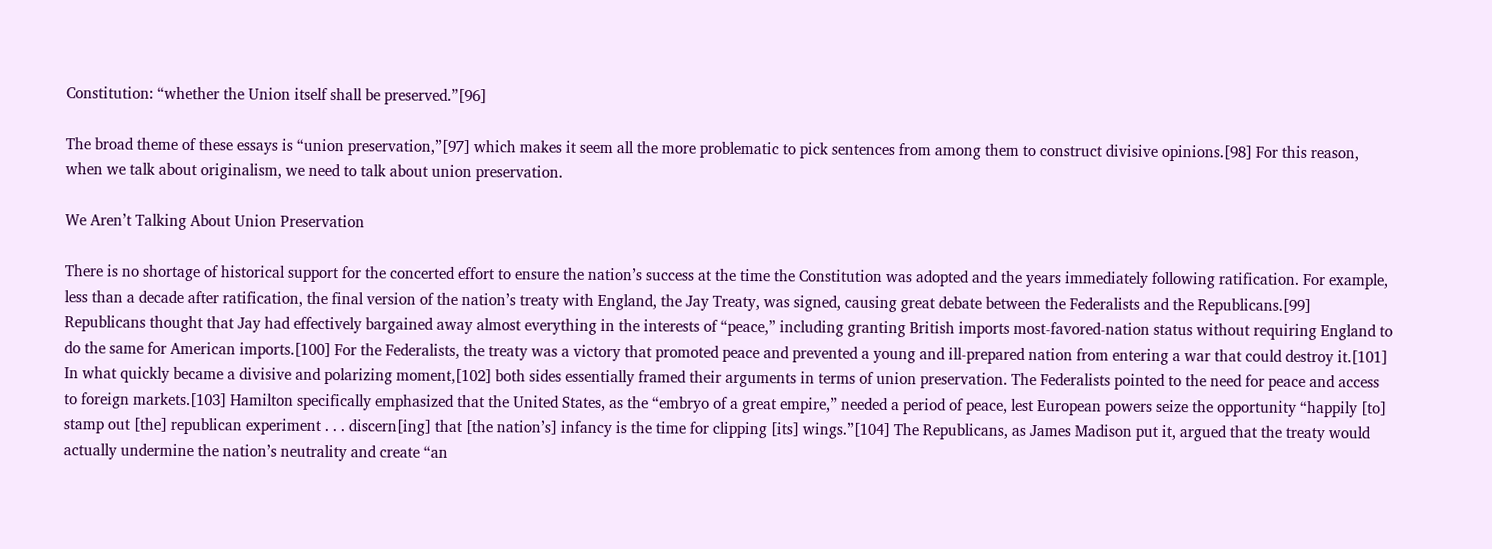Constitution: “whether the Union itself shall be preserved.”[96]

The broad theme of these essays is “union preservation,”[97] which makes it seem all the more problematic to pick sentences from among them to construct divisive opinions.[98] For this reason, when we talk about originalism, we need to talk about union preservation.

We Aren’t Talking About Union Preservation

There is no shortage of historical support for the concerted effort to ensure the nation’s success at the time the Constitution was adopted and the years immediately following ratification. For example, less than a decade after ratification, the final version of the nation’s treaty with England, the Jay Treaty, was signed, causing great debate between the Federalists and the Republicans.[99] Republicans thought that Jay had effectively bargained away almost everything in the interests of “peace,” including granting British imports most-favored-nation status without requiring England to do the same for American imports.[100] For the Federalists, the treaty was a victory that promoted peace and prevented a young and ill-prepared nation from entering a war that could destroy it.[101] In what quickly became a divisive and polarizing moment,[102] both sides essentially framed their arguments in terms of union preservation. The Federalists pointed to the need for peace and access to foreign markets.[103] Hamilton specifically emphasized that the United States, as the “embryo of a great empire,” needed a period of peace, lest European powers seize the opportunity “happily [to] stamp out [the] republican experiment . . . discern[ing] that [the nation’s] infancy is the time for clipping [its] wings.”[104] The Republicans, as James Madison put it, argued that the treaty would actually undermine the nation’s neutrality and create “an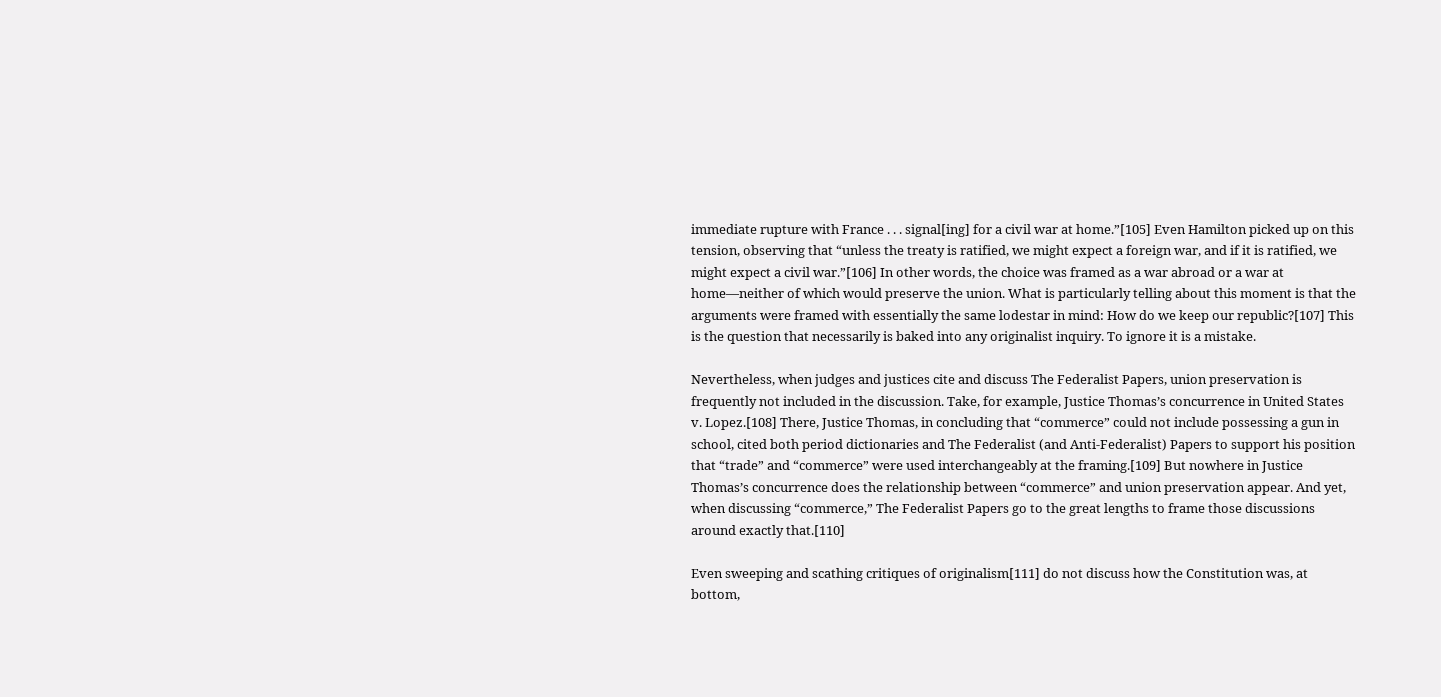immediate rupture with France . . . signal[ing] for a civil war at home.”[105] Even Hamilton picked up on this tension, observing that “unless the treaty is ratified, we might expect a foreign war, and if it is ratified, we might expect a civil war.”[106] In other words, the choice was framed as a war abroad or a war at home—neither of which would preserve the union. What is particularly telling about this moment is that the arguments were framed with essentially the same lodestar in mind: How do we keep our republic?[107] This is the question that necessarily is baked into any originalist inquiry. To ignore it is a mistake.

Nevertheless, when judges and justices cite and discuss The Federalist Papers, union preservation is frequently not included in the discussion. Take, for example, Justice Thomas’s concurrence in United States v. Lopez.[108] There, Justice Thomas, in concluding that “commerce” could not include possessing a gun in school, cited both period dictionaries and The Federalist (and Anti-Federalist) Papers to support his position that “trade” and “commerce” were used interchangeably at the framing.[109] But nowhere in Justice Thomas’s concurrence does the relationship between “commerce” and union preservation appear. And yet, when discussing “commerce,” The Federalist Papers go to the great lengths to frame those discussions around exactly that.[110]

Even sweeping and scathing critiques of originalism[111] do not discuss how the Constitution was, at bottom,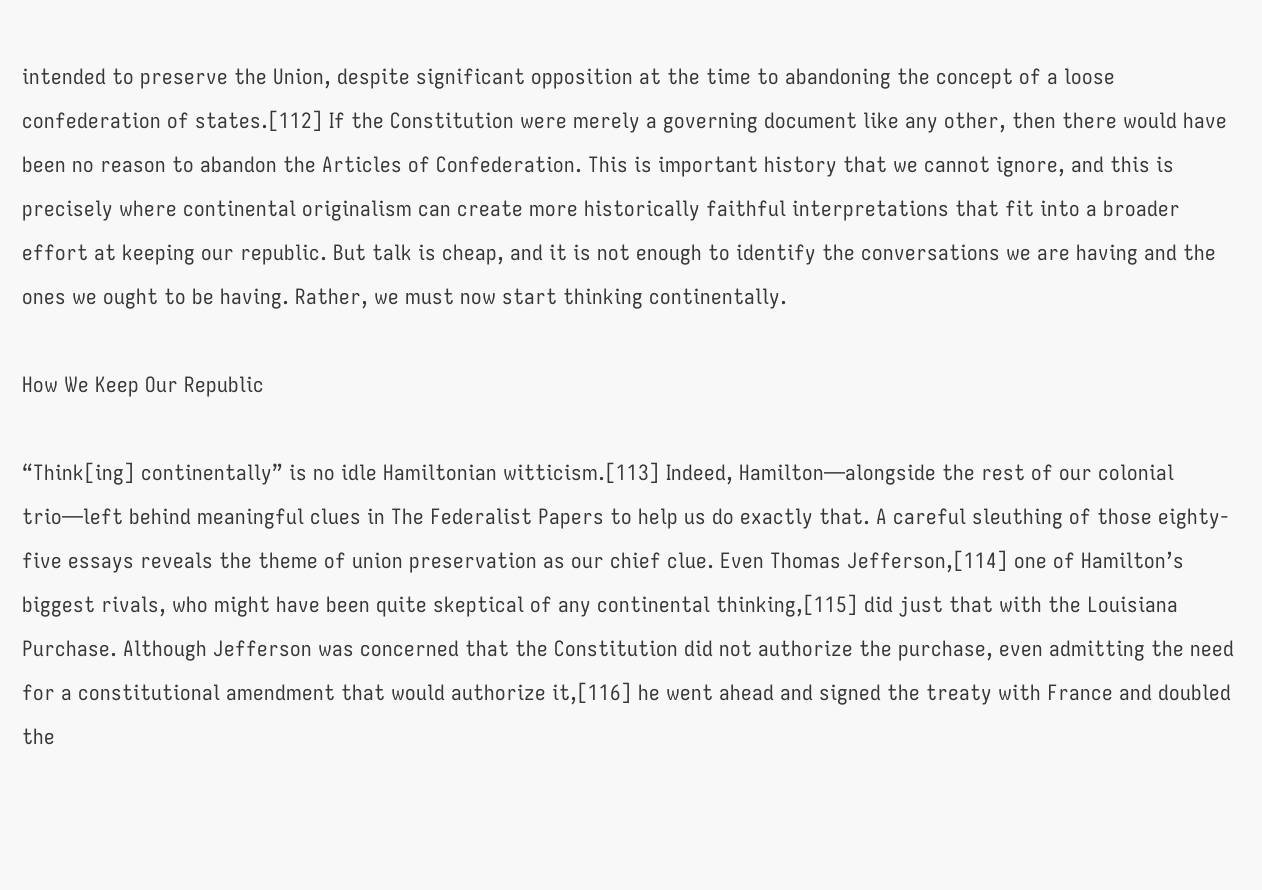intended to preserve the Union, despite significant opposition at the time to abandoning the concept of a loose confederation of states.[112] If the Constitution were merely a governing document like any other, then there would have been no reason to abandon the Articles of Confederation. This is important history that we cannot ignore, and this is precisely where continental originalism can create more historically faithful interpretations that fit into a broader effort at keeping our republic. But talk is cheap, and it is not enough to identify the conversations we are having and the ones we ought to be having. Rather, we must now start thinking continentally.

How We Keep Our Republic

“Think[ing] continentally” is no idle Hamiltonian witticism.[113] Indeed, Hamilton—alongside the rest of our colonial trio—left behind meaningful clues in The Federalist Papers to help us do exactly that. A careful sleuthing of those eighty-five essays reveals the theme of union preservation as our chief clue. Even Thomas Jefferson,[114] one of Hamilton’s biggest rivals, who might have been quite skeptical of any continental thinking,[115] did just that with the Louisiana Purchase. Although Jefferson was concerned that the Constitution did not authorize the purchase, even admitting the need for a constitutional amendment that would authorize it,[116] he went ahead and signed the treaty with France and doubled the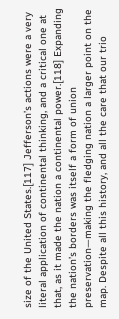size of the United States.[117] Jefferson’s actions were a very literal application of continental thinking, and a critical one at that, as it made the nation a continental power.[118] Expanding the nation’s borders was itself a form of union preservation—making the fledging nation a larger point on the map. Despite all this history, and all the care that our trio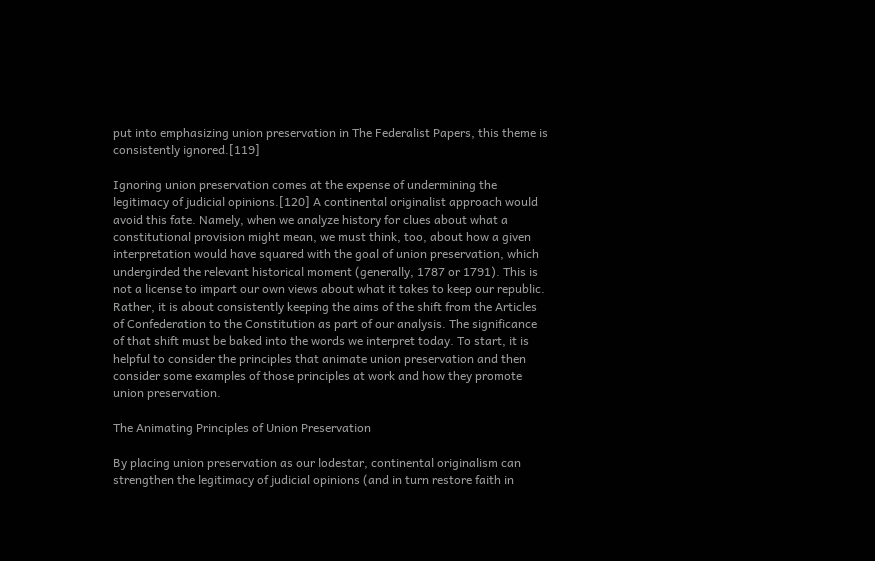put into emphasizing union preservation in The Federalist Papers, this theme is consistently ignored.[119]

Ignoring union preservation comes at the expense of undermining the legitimacy of judicial opinions.[120] A continental originalist approach would avoid this fate. Namely, when we analyze history for clues about what a constitutional provision might mean, we must think, too, about how a given interpretation would have squared with the goal of union preservation, which undergirded the relevant historical moment (generally, 1787 or 1791). This is not a license to impart our own views about what it takes to keep our republic. Rather, it is about consistently keeping the aims of the shift from the Articles of Confederation to the Constitution as part of our analysis. The significance of that shift must be baked into the words we interpret today. To start, it is helpful to consider the principles that animate union preservation and then consider some examples of those principles at work and how they promote union preservation.

The Animating Principles of Union Preservation

By placing union preservation as our lodestar, continental originalism can strengthen the legitimacy of judicial opinions (and in turn restore faith in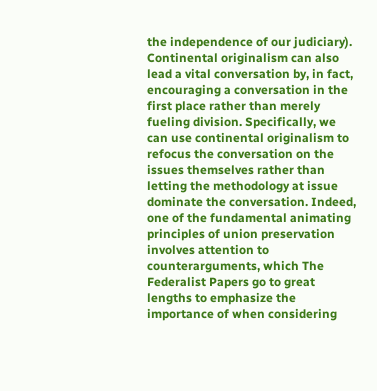the independence of our judiciary). Continental originalism can also lead a vital conversation by, in fact, encouraging a conversation in the first place rather than merely fueling division. Specifically, we can use continental originalism to refocus the conversation on the issues themselves rather than letting the methodology at issue dominate the conversation. Indeed, one of the fundamental animating principles of union preservation involves attention to counterarguments, which The Federalist Papers go to great lengths to emphasize the importance of when considering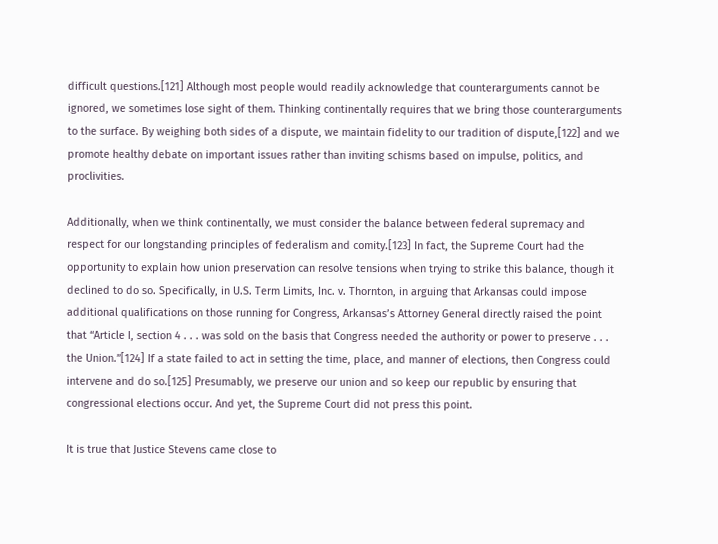difficult questions.[121] Although most people would readily acknowledge that counterarguments cannot be ignored, we sometimes lose sight of them. Thinking continentally requires that we bring those counterarguments to the surface. By weighing both sides of a dispute, we maintain fidelity to our tradition of dispute,[122] and we promote healthy debate on important issues rather than inviting schisms based on impulse, politics, and proclivities.

Additionally, when we think continentally, we must consider the balance between federal supremacy and respect for our longstanding principles of federalism and comity.[123] In fact, the Supreme Court had the opportunity to explain how union preservation can resolve tensions when trying to strike this balance, though it declined to do so. Specifically, in U.S. Term Limits, Inc. v. Thornton, in arguing that Arkansas could impose additional qualifications on those running for Congress, Arkansas’s Attorney General directly raised the point that “Article I, section 4 . . . was sold on the basis that Congress needed the authority or power to preserve . . . the Union.”[124] If a state failed to act in setting the time, place, and manner of elections, then Congress could intervene and do so.[125] Presumably, we preserve our union and so keep our republic by ensuring that congressional elections occur. And yet, the Supreme Court did not press this point.

It is true that Justice Stevens came close to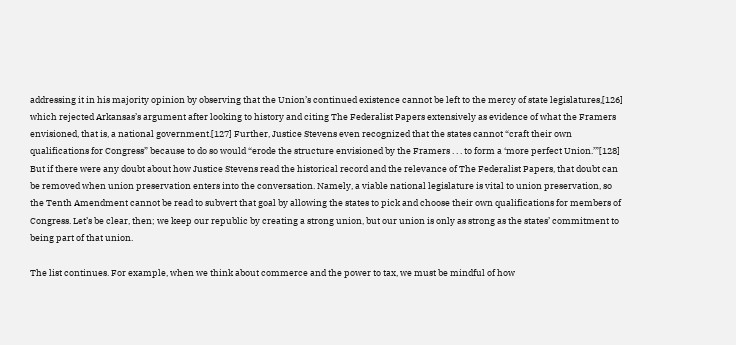addressing it in his majority opinion by observing that the Union’s continued existence cannot be left to the mercy of state legislatures,[126] which rejected Arkansas’s argument after looking to history and citing The Federalist Papers extensively as evidence of what the Framers envisioned, that is, a national government.[127] Further, Justice Stevens even recognized that the states cannot “craft their own qualifications for Congress” because to do so would “erode the structure envisioned by the Framers . . . to form a ‘more perfect Union.’”[128] But if there were any doubt about how Justice Stevens read the historical record and the relevance of The Federalist Papers, that doubt can be removed when union preservation enters into the conversation. Namely, a viable national legislature is vital to union preservation, so the Tenth Amendment cannot be read to subvert that goal by allowing the states to pick and choose their own qualifications for members of Congress. Let’s be clear, then; we keep our republic by creating a strong union, but our union is only as strong as the states’ commitment to being part of that union.

The list continues. For example, when we think about commerce and the power to tax, we must be mindful of how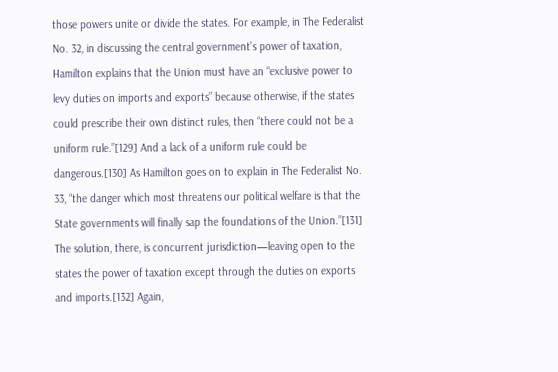those powers unite or divide the states. For example, in The Federalist No. 32, in discussing the central government’s power of taxation, Hamilton explains that the Union must have an “exclusive power to levy duties on imports and exports” because otherwise, if the states could prescribe their own distinct rules, then “there could not be a uniform rule.”[129] And a lack of a uniform rule could be dangerous.[130] As Hamilton goes on to explain in The Federalist No. 33, “the danger which most threatens our political welfare is that the State governments will finally sap the foundations of the Union.”[131] The solution, there, is concurrent jurisdiction—leaving open to the states the power of taxation except through the duties on exports and imports.[132] Again,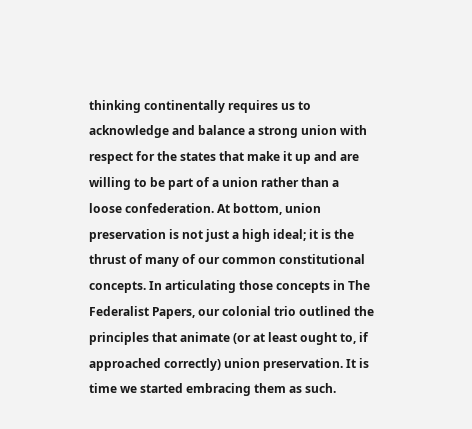thinking continentally requires us to acknowledge and balance a strong union with respect for the states that make it up and are willing to be part of a union rather than a loose confederation. At bottom, union preservation is not just a high ideal; it is the thrust of many of our common constitutional concepts. In articulating those concepts in The Federalist Papers, our colonial trio outlined the principles that animate (or at least ought to, if approached correctly) union preservation. It is time we started embracing them as such.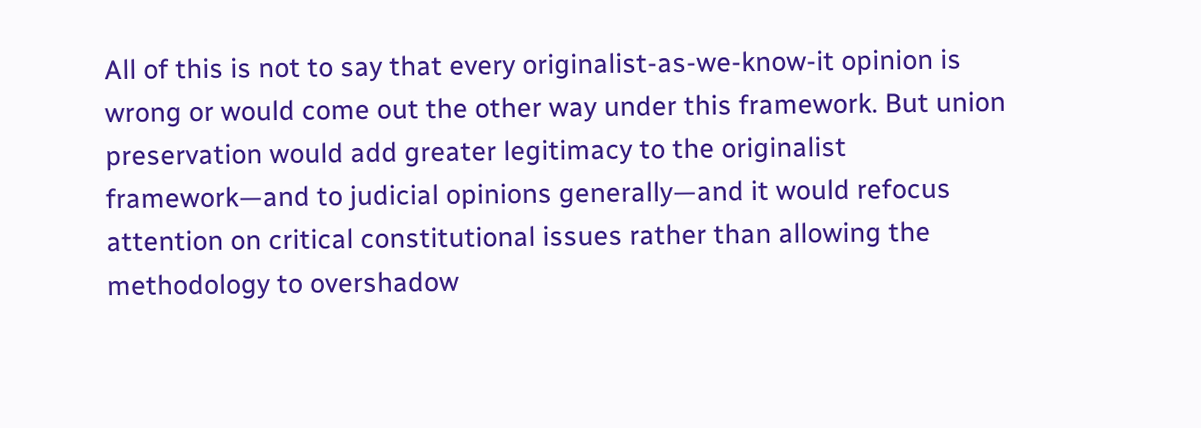All of this is not to say that every originalist-as-we-know-it opinion is wrong or would come out the other way under this framework. But union preservation would add greater legitimacy to the originalist framework—and to judicial opinions generally—and it would refocus attention on critical constitutional issues rather than allowing the methodology to overshadow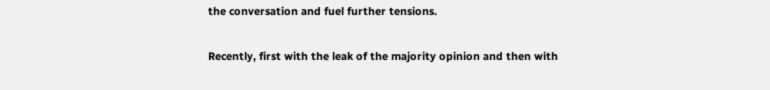the conversation and fuel further tensions.

Recently, first with the leak of the majority opinion and then with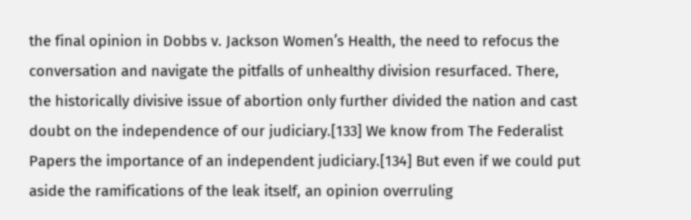the final opinion in Dobbs v. Jackson Women’s Health, the need to refocus the conversation and navigate the pitfalls of unhealthy division resurfaced. There, the historically divisive issue of abortion only further divided the nation and cast doubt on the independence of our judiciary.[133] We know from The Federalist Papers the importance of an independent judiciary.[134] But even if we could put aside the ramifications of the leak itself, an opinion overruling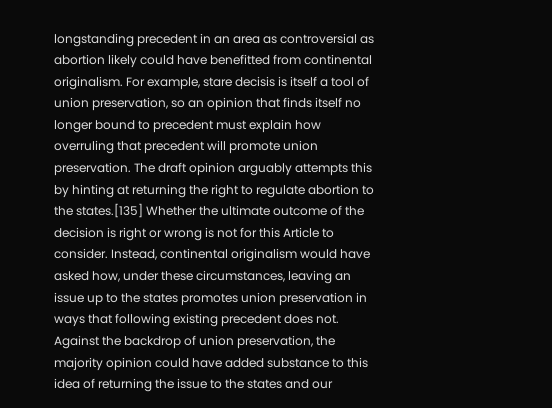longstanding precedent in an area as controversial as abortion likely could have benefitted from continental originalism. For example, stare decisis is itself a tool of union preservation, so an opinion that finds itself no longer bound to precedent must explain how overruling that precedent will promote union preservation. The draft opinion arguably attempts this by hinting at returning the right to regulate abortion to the states.[135] Whether the ultimate outcome of the decision is right or wrong is not for this Article to consider. Instead, continental originalism would have asked how, under these circumstances, leaving an issue up to the states promotes union preservation in ways that following existing precedent does not. Against the backdrop of union preservation, the majority opinion could have added substance to this idea of returning the issue to the states and our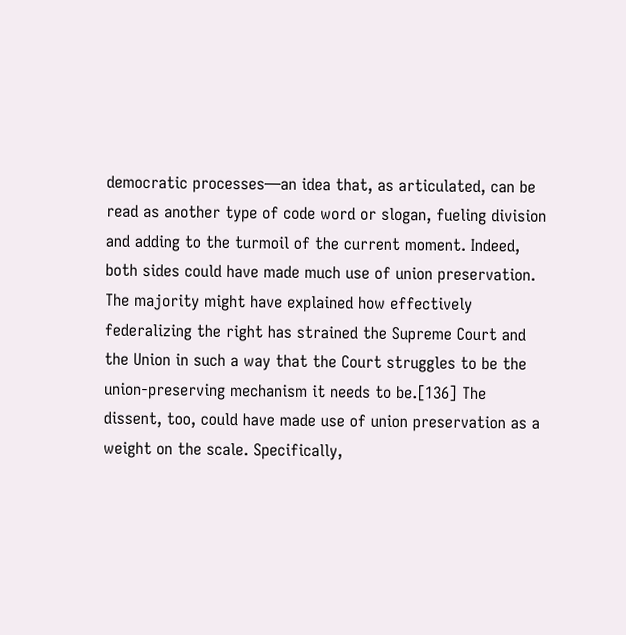democratic processes—an idea that, as articulated, can be read as another type of code word or slogan, fueling division and adding to the turmoil of the current moment. Indeed, both sides could have made much use of union preservation. The majority might have explained how effectively federalizing the right has strained the Supreme Court and the Union in such a way that the Court struggles to be the union-preserving mechanism it needs to be.[136] The dissent, too, could have made use of union preservation as a weight on the scale. Specifically,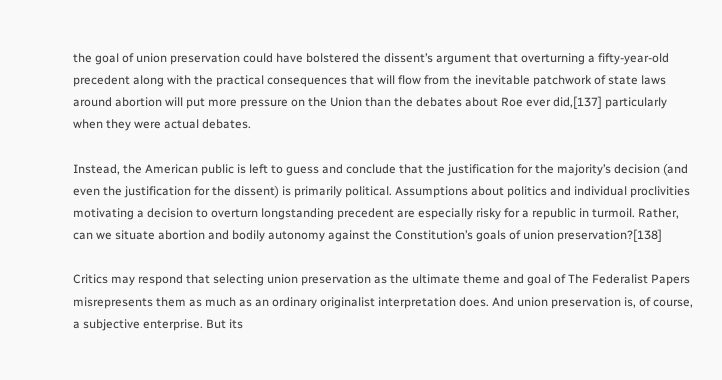the goal of union preservation could have bolstered the dissent’s argument that overturning a fifty-year-old precedent along with the practical consequences that will flow from the inevitable patchwork of state laws around abortion will put more pressure on the Union than the debates about Roe ever did,[137] particularly when they were actual debates.

Instead, the American public is left to guess and conclude that the justification for the majority’s decision (and even the justification for the dissent) is primarily political. Assumptions about politics and individual proclivities motivating a decision to overturn longstanding precedent are especially risky for a republic in turmoil. Rather, can we situate abortion and bodily autonomy against the Constitution’s goals of union preservation?[138]

Critics may respond that selecting union preservation as the ultimate theme and goal of The Federalist Papers misrepresents them as much as an ordinary originalist interpretation does. And union preservation is, of course, a subjective enterprise. But its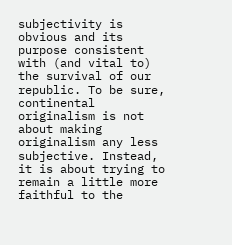subjectivity is obvious and its purpose consistent with (and vital to) the survival of our republic. To be sure, continental originalism is not about making originalism any less subjective. Instead, it is about trying to remain a little more faithful to the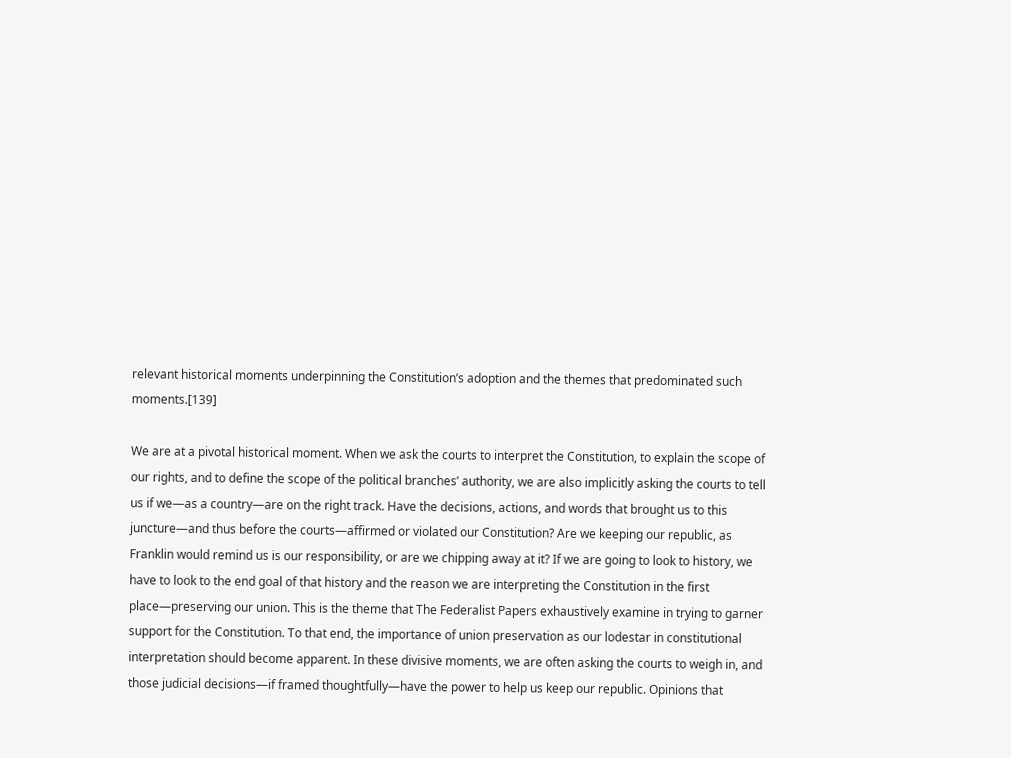relevant historical moments underpinning the Constitution’s adoption and the themes that predominated such moments.[139]

We are at a pivotal historical moment. When we ask the courts to interpret the Constitution, to explain the scope of our rights, and to define the scope of the political branches’ authority, we are also implicitly asking the courts to tell us if we—as a country—are on the right track. Have the decisions, actions, and words that brought us to this juncture—and thus before the courts—affirmed or violated our Constitution? Are we keeping our republic, as Franklin would remind us is our responsibility, or are we chipping away at it? If we are going to look to history, we have to look to the end goal of that history and the reason we are interpreting the Constitution in the first place—preserving our union. This is the theme that The Federalist Papers exhaustively examine in trying to garner support for the Constitution. To that end, the importance of union preservation as our lodestar in constitutional interpretation should become apparent. In these divisive moments, we are often asking the courts to weigh in, and those judicial decisions—if framed thoughtfully—have the power to help us keep our republic. Opinions that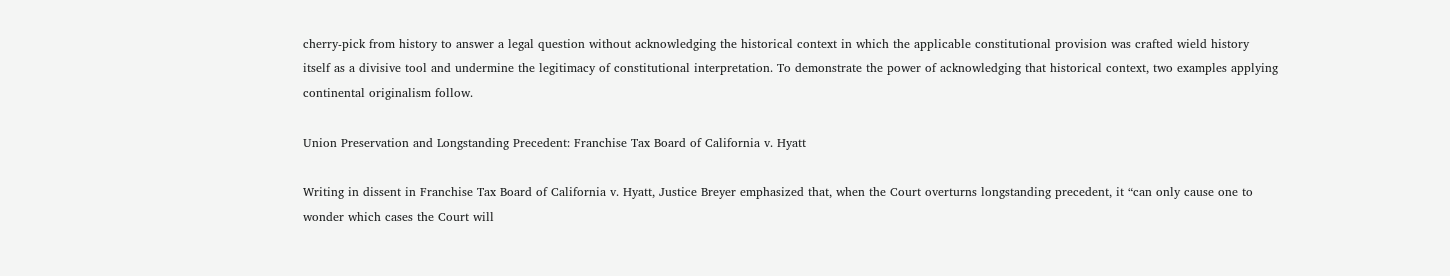cherry-pick from history to answer a legal question without acknowledging the historical context in which the applicable constitutional provision was crafted wield history itself as a divisive tool and undermine the legitimacy of constitutional interpretation. To demonstrate the power of acknowledging that historical context, two examples applying continental originalism follow.

Union Preservation and Longstanding Precedent: Franchise Tax Board of California v. Hyatt

Writing in dissent in Franchise Tax Board of California v. Hyatt, Justice Breyer emphasized that, when the Court overturns longstanding precedent, it “can only cause one to wonder which cases the Court will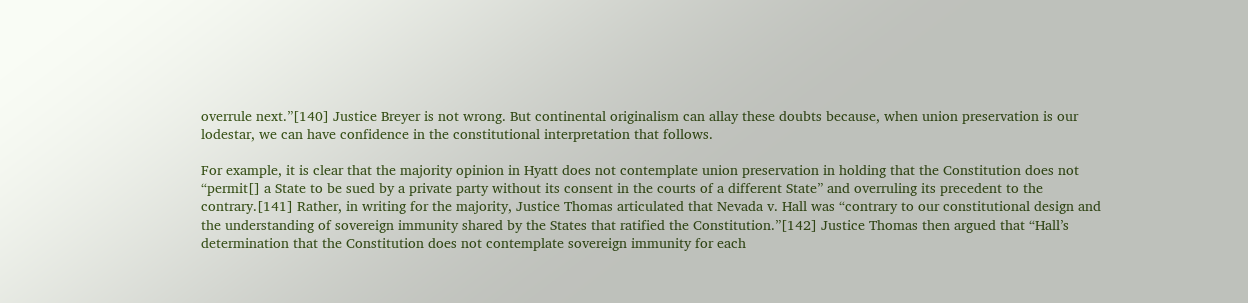overrule next.”[140] Justice Breyer is not wrong. But continental originalism can allay these doubts because, when union preservation is our lodestar, we can have confidence in the constitutional interpretation that follows.

For example, it is clear that the majority opinion in Hyatt does not contemplate union preservation in holding that the Constitution does not “permit[] a State to be sued by a private party without its consent in the courts of a different State” and overruling its precedent to the contrary.[141] Rather, in writing for the majority, Justice Thomas articulated that Nevada v. Hall was “contrary to our constitutional design and the understanding of sovereign immunity shared by the States that ratified the Constitution.”[142] Justice Thomas then argued that “Hall’s determination that the Constitution does not contemplate sovereign immunity for each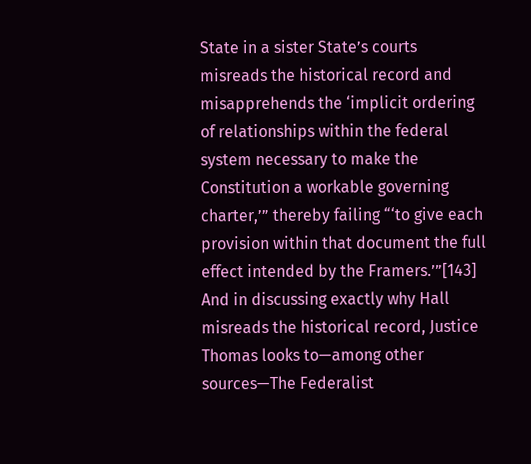State in a sister State’s courts misreads the historical record and misapprehends the ‘implicit ordering of relationships within the federal system necessary to make the Constitution a workable governing charter,’” thereby failing “‘to give each provision within that document the full effect intended by the Framers.’”[143] And in discussing exactly why Hall misreads the historical record, Justice Thomas looks to—among other sources—The Federalist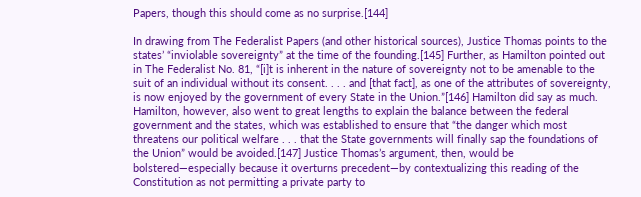Papers, though this should come as no surprise.[144]

In drawing from The Federalist Papers (and other historical sources), Justice Thomas points to the states’ “inviolable sovereignty” at the time of the founding.[145] Further, as Hamilton pointed out in The Federalist No. 81, “[i]t is inherent in the nature of sovereignty not to be amenable to the suit of an individual without its consent. . . . and [that fact], as one of the attributes of sovereignty, is now enjoyed by the government of every State in the Union.”[146] Hamilton did say as much. Hamilton, however, also went to great lengths to explain the balance between the federal government and the states, which was established to ensure that “the danger which most threatens our political welfare . . . that the State governments will finally sap the foundations of the Union” would be avoided.[147] Justice Thomas’s argument, then, would be bolstered—especially because it overturns precedent—by contextualizing this reading of the Constitution as not permitting a private party to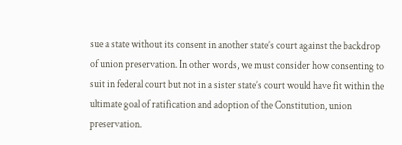sue a state without its consent in another state’s court against the backdrop of union preservation. In other words, we must consider how consenting to suit in federal court but not in a sister state’s court would have fit within the ultimate goal of ratification and adoption of the Constitution, union preservation.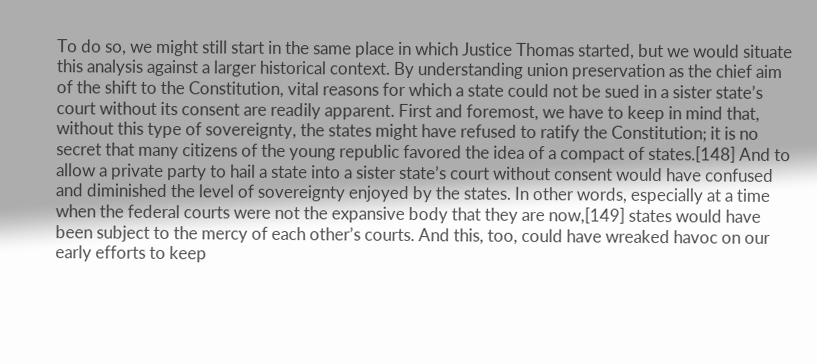To do so, we might still start in the same place in which Justice Thomas started, but we would situate this analysis against a larger historical context. By understanding union preservation as the chief aim of the shift to the Constitution, vital reasons for which a state could not be sued in a sister state’s court without its consent are readily apparent. First and foremost, we have to keep in mind that, without this type of sovereignty, the states might have refused to ratify the Constitution; it is no secret that many citizens of the young republic favored the idea of a compact of states.[148] And to allow a private party to hail a state into a sister state’s court without consent would have confused and diminished the level of sovereignty enjoyed by the states. In other words, especially at a time when the federal courts were not the expansive body that they are now,[149] states would have been subject to the mercy of each other’s courts. And this, too, could have wreaked havoc on our early efforts to keep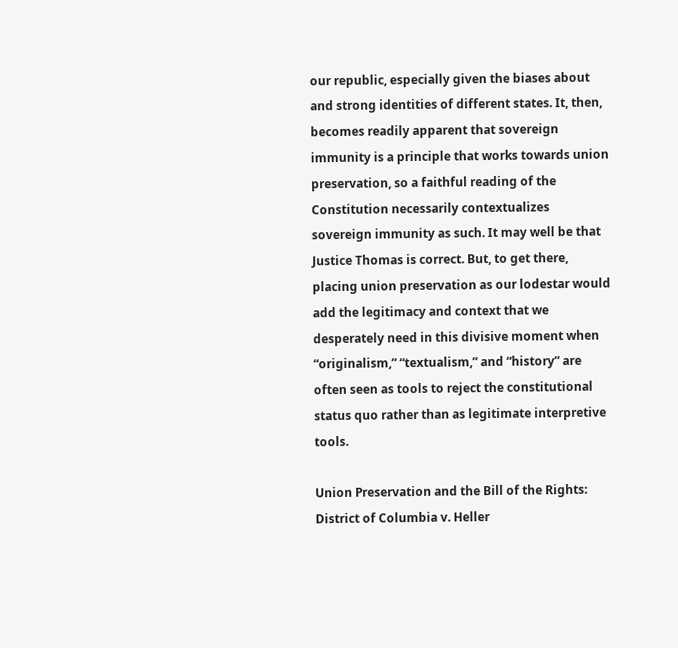our republic, especially given the biases about and strong identities of different states. It, then, becomes readily apparent that sovereign immunity is a principle that works towards union preservation, so a faithful reading of the Constitution necessarily contextualizes sovereign immunity as such. It may well be that Justice Thomas is correct. But, to get there, placing union preservation as our lodestar would add the legitimacy and context that we desperately need in this divisive moment when “originalism,” “textualism,” and “history” are often seen as tools to reject the constitutional status quo rather than as legitimate interpretive tools.

Union Preservation and the Bill of the Rights: District of Columbia v. Heller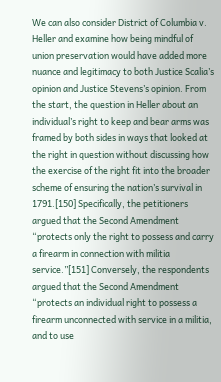We can also consider District of Columbia v. Heller and examine how being mindful of union preservation would have added more nuance and legitimacy to both Justice Scalia’s opinion and Justice Stevens’s opinion. From the start, the question in Heller about an individual’s right to keep and bear arms was framed by both sides in ways that looked at the right in question without discussing how the exercise of the right fit into the broader scheme of ensuring the nation’s survival in 1791.[150] Specifically, the petitioners argued that the Second Amendment “protects only the right to possess and carry a firearm in connection with militia service.”[151] Conversely, the respondents argued that the Second Amendment “protects an individual right to possess a firearm unconnected with service in a militia, and to use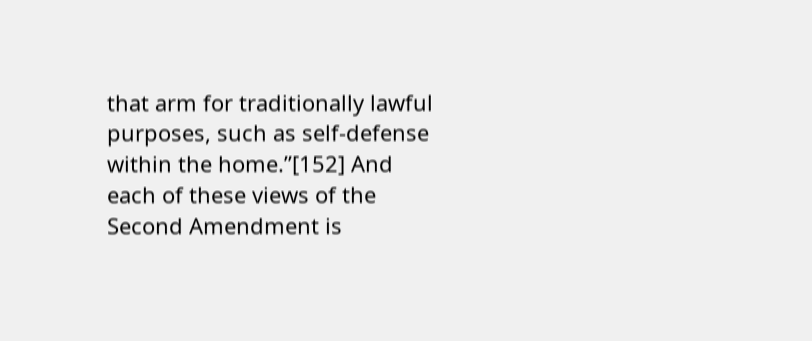that arm for traditionally lawful purposes, such as self-defense within the home.”[152] And each of these views of the Second Amendment is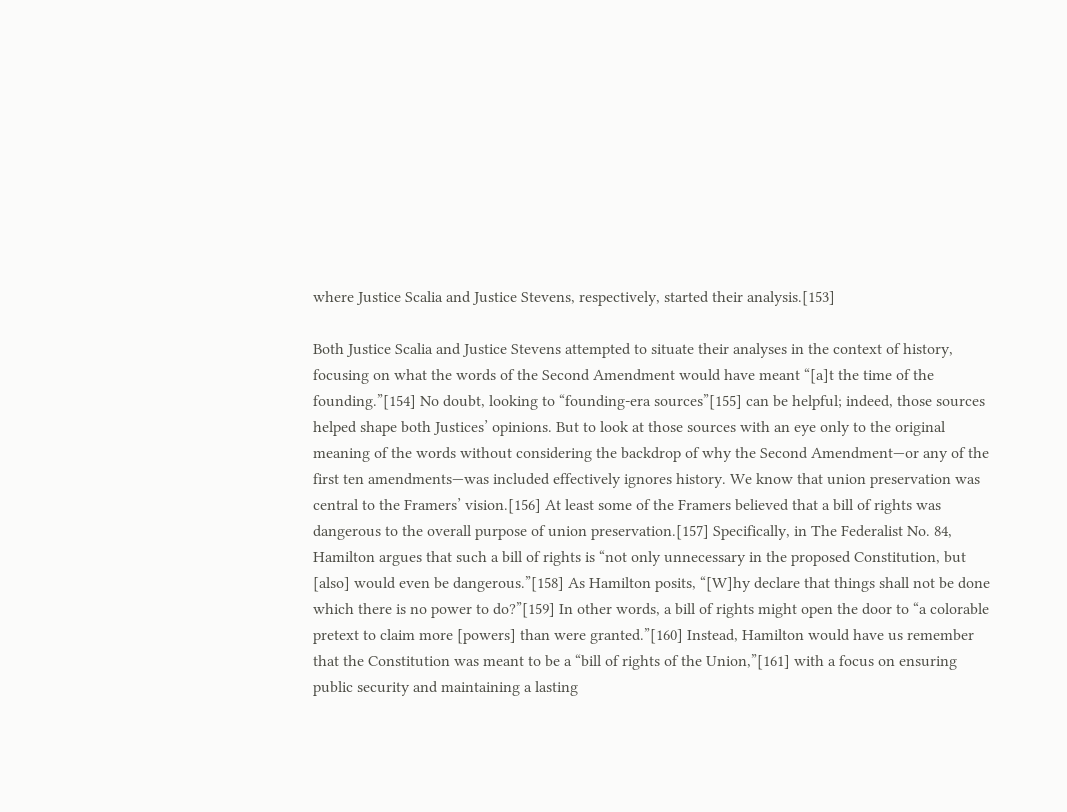where Justice Scalia and Justice Stevens, respectively, started their analysis.[153]

Both Justice Scalia and Justice Stevens attempted to situate their analyses in the context of history, focusing on what the words of the Second Amendment would have meant “[a]t the time of the founding.”[154] No doubt, looking to “founding-era sources”[155] can be helpful; indeed, those sources helped shape both Justices’ opinions. But to look at those sources with an eye only to the original meaning of the words without considering the backdrop of why the Second Amendment—or any of the first ten amendments—was included effectively ignores history. We know that union preservation was central to the Framers’ vision.[156] At least some of the Framers believed that a bill of rights was dangerous to the overall purpose of union preservation.[157] Specifically, in The Federalist No. 84, Hamilton argues that such a bill of rights is “not only unnecessary in the proposed Constitution, but [also] would even be dangerous.”[158] As Hamilton posits, “[W]hy declare that things shall not be done which there is no power to do?”[159] In other words, a bill of rights might open the door to “a colorable pretext to claim more [powers] than were granted.”[160] Instead, Hamilton would have us remember that the Constitution was meant to be a “bill of rights of the Union,”[161] with a focus on ensuring public security and maintaining a lasting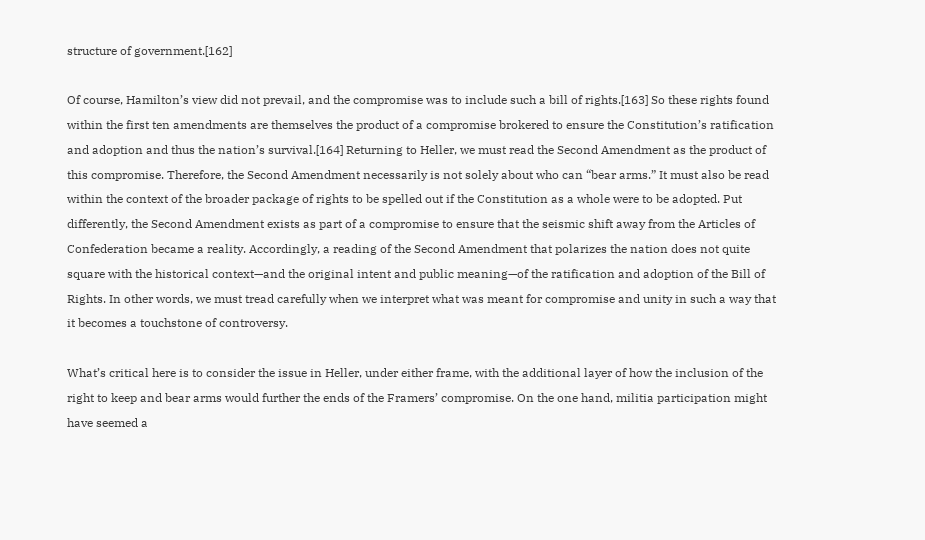structure of government.[162]

Of course, Hamilton’s view did not prevail, and the compromise was to include such a bill of rights.[163] So these rights found within the first ten amendments are themselves the product of a compromise brokered to ensure the Constitution’s ratification and adoption and thus the nation’s survival.[164] Returning to Heller, we must read the Second Amendment as the product of this compromise. Therefore, the Second Amendment necessarily is not solely about who can “bear arms.” It must also be read within the context of the broader package of rights to be spelled out if the Constitution as a whole were to be adopted. Put differently, the Second Amendment exists as part of a compromise to ensure that the seismic shift away from the Articles of Confederation became a reality. Accordingly, a reading of the Second Amendment that polarizes the nation does not quite square with the historical context—and the original intent and public meaning—of the ratification and adoption of the Bill of Rights. In other words, we must tread carefully when we interpret what was meant for compromise and unity in such a way that it becomes a touchstone of controversy.

What’s critical here is to consider the issue in Heller, under either frame, with the additional layer of how the inclusion of the right to keep and bear arms would further the ends of the Framers’ compromise. On the one hand, militia participation might have seemed a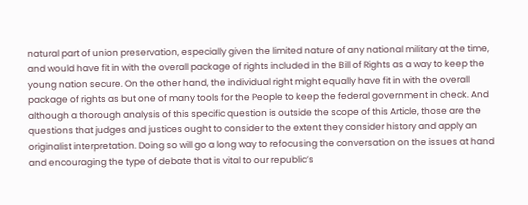natural part of union preservation, especially given the limited nature of any national military at the time, and would have fit in with the overall package of rights included in the Bill of Rights as a way to keep the young nation secure. On the other hand, the individual right might equally have fit in with the overall package of rights as but one of many tools for the People to keep the federal government in check. And although a thorough analysis of this specific question is outside the scope of this Article, those are the questions that judges and justices ought to consider to the extent they consider history and apply an originalist interpretation. Doing so will go a long way to refocusing the conversation on the issues at hand and encouraging the type of debate that is vital to our republic’s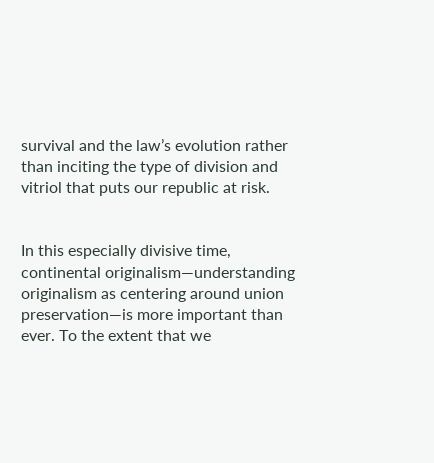survival and the law’s evolution rather than inciting the type of division and vitriol that puts our republic at risk.


In this especially divisive time, continental originalism—understanding originalism as centering around union preservation—is more important than ever. To the extent that we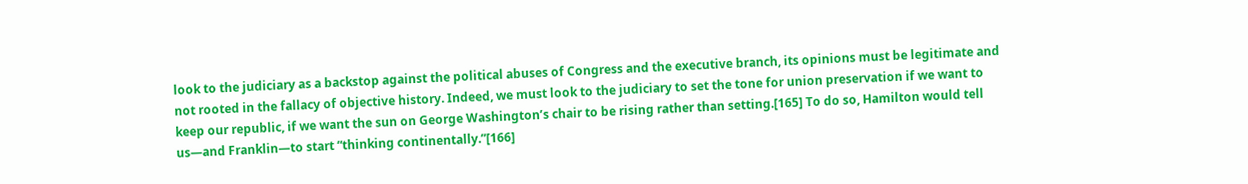look to the judiciary as a backstop against the political abuses of Congress and the executive branch, its opinions must be legitimate and not rooted in the fallacy of objective history. Indeed, we must look to the judiciary to set the tone for union preservation if we want to keep our republic, if we want the sun on George Washington’s chair to be rising rather than setting.[165] To do so, Hamilton would tell us—and Franklin—to start “thinking continentally.”[166]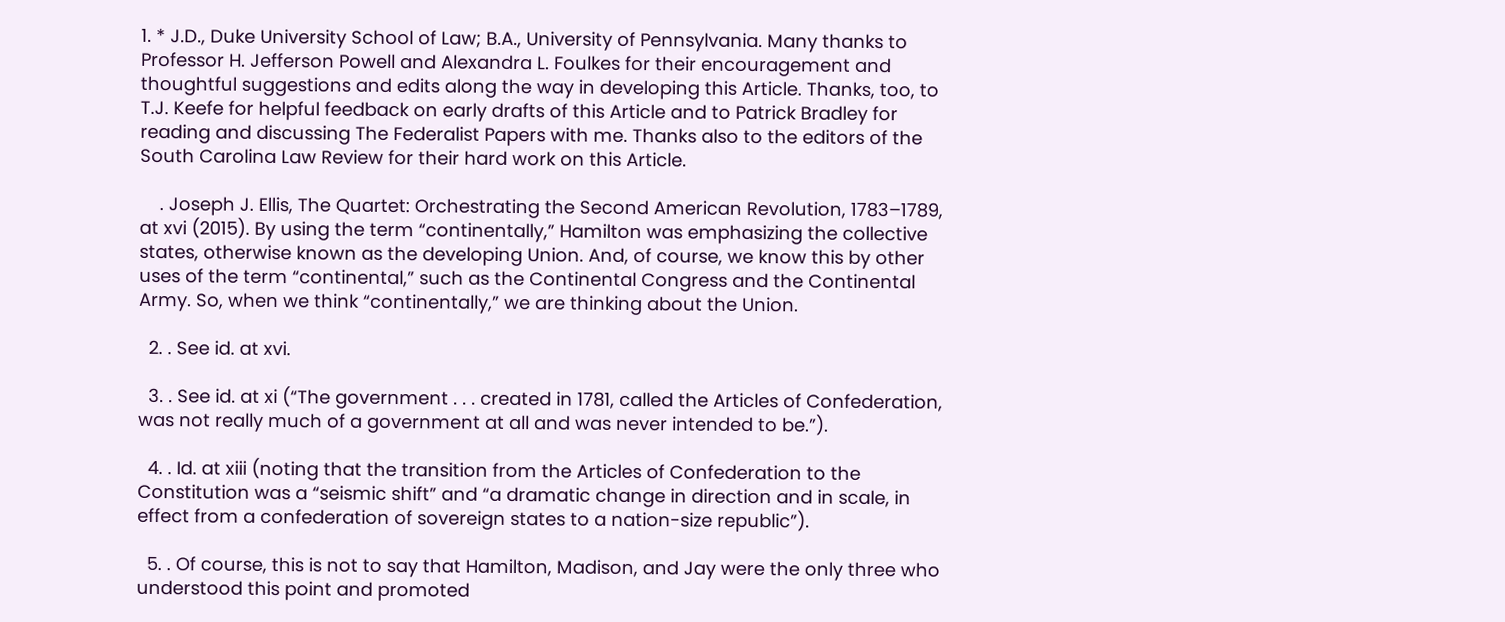1. * J.D., Duke University School of Law; B.A., University of Pennsylvania. Many thanks to Professor H. Jefferson Powell and Alexandra L. Foulkes for their encouragement and thoughtful suggestions and edits along the way in developing this Article. Thanks, too, to T.J. Keefe for helpful feedback on early drafts of this Article and to Patrick Bradley for reading and discussing The Federalist Papers with me. Thanks also to the editors of the South Carolina Law Review for their hard work on this Article.

    . Joseph J. Ellis, The Quartet: Orchestrating the Second American Revolution, 1783–1789, at xvi (2015). By using the term “continentally,” Hamilton was emphasizing the collective states, otherwise known as the developing Union. And, of course, we know this by other uses of the term “continental,” such as the Continental Congress and the Continental Army. So, when we think “continentally,” we are thinking about the Union.

  2. . See id. at xvi.

  3. . See id. at xi (“The government . . . created in 1781, called the Articles of Confederation, was not really much of a government at all and was never intended to be.”).

  4. . Id. at xiii (noting that the transition from the Articles of Confederation to the Constitution was a “seismic shift” and “a dramatic change in direction and in scale, in effect from a confederation of sovereign states to a nation-size republic”).

  5. . Of course, this is not to say that Hamilton, Madison, and Jay were the only three who understood this point and promoted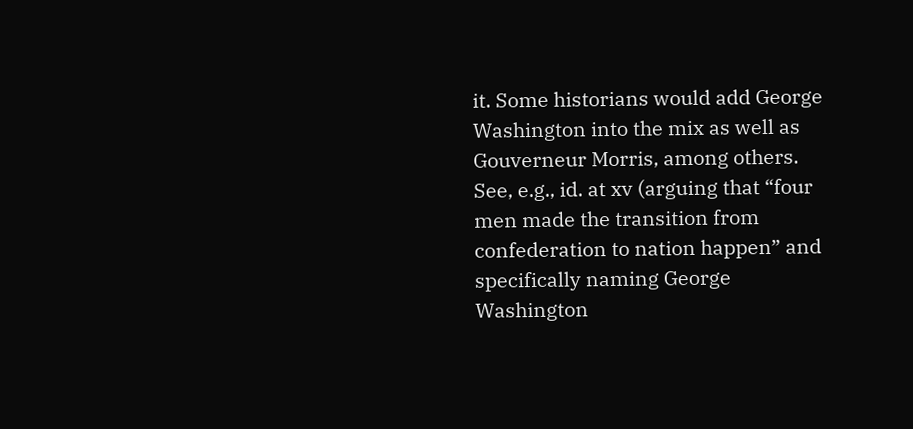it. Some historians would add George Washington into the mix as well as Gouverneur Morris, among others. See, e.g., id. at xv (arguing that “four men made the transition from confederation to nation happen” and specifically naming George Washington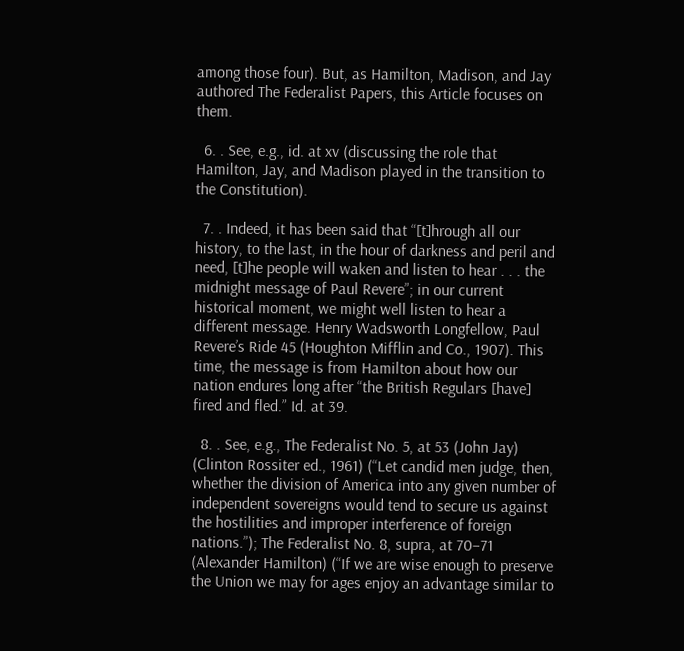among those four). But, as Hamilton, Madison, and Jay authored The Federalist Papers, this Article focuses on them.

  6. . See, e.g., id. at xv (discussing the role that Hamilton, Jay, and Madison played in the transition to the Constitution).

  7. . Indeed, it has been said that “[t]hrough all our history, to the last, in the hour of darkness and peril and need, [t]he people will waken and listen to hear . . . the midnight message of Paul Revere”; in our current historical moment, we might well listen to hear a different message. Henry Wadsworth Longfellow, Paul Revere’s Ride 45 (Houghton Mifflin and Co., 1907). This time, the message is from Hamilton about how our nation endures long after “the British Regulars [have] fired and fled.” Id. at 39.

  8. . See, e.g., The Federalist No. 5, at 53 (John Jay) (Clinton Rossiter ed., 1961) (“Let candid men judge, then, whether the division of America into any given number of independent sovereigns would tend to secure us against the hostilities and improper interference of foreign nations.”); The Federalist No. 8, supra, at 70–71 (Alexander Hamilton) (“If we are wise enough to preserve the Union we may for ages enjoy an advantage similar to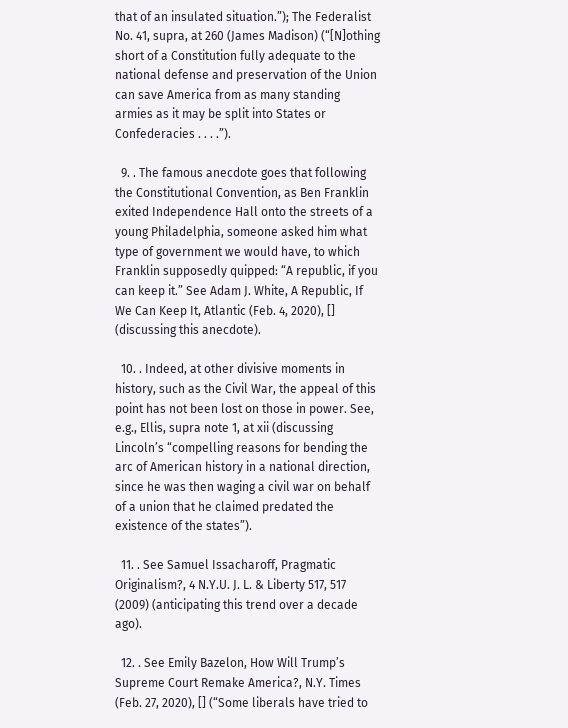that of an insulated situation.”); The Federalist No. 41, supra, at 260 (James Madison) (“[N]othing short of a Constitution fully adequate to the national defense and preservation of the Union can save America from as many standing armies as it may be split into States or Confederacies . . . .”).

  9. . The famous anecdote goes that following the Constitutional Convention, as Ben Franklin exited Independence Hall onto the streets of a young Philadelphia, someone asked him what type of government we would have, to which Franklin supposedly quipped: “A republic, if you can keep it.” See Adam J. White, A Republic, If We Can Keep It, Atlantic (Feb. 4, 2020), [] (discussing this anecdote).

  10. . Indeed, at other divisive moments in history, such as the Civil War, the appeal of this point has not been lost on those in power. See, e.g., Ellis, supra note 1, at xii (discussing Lincoln’s “compelling reasons for bending the arc of American history in a national direction, since he was then waging a civil war on behalf of a union that he claimed predated the existence of the states”).

  11. . See Samuel Issacharoff, Pragmatic Originalism?, 4 N.Y.U. J. L. & Liberty 517, 517 (2009) (anticipating this trend over a decade ago).

  12. . See Emily Bazelon, How Will Trump’s Supreme Court Remake America?, N.Y. Times (Feb. 27, 2020), [] (“Some liberals have tried to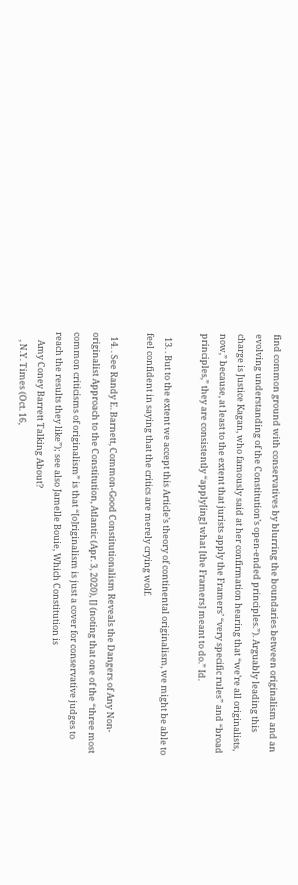find common ground with conservatives by blurring the boundaries between originalism and an evolving understanding of the Constitution’s open-ended principles.”). Arguably leading this charge is Justice Kagan, who famously said at her confirmation hearing that “we’re all originalists, now,” because, at least to the extent that jurists apply the Framers’ “very specific rules” and “broad principles,” they are consistently “apply[ing] what [the Framers] meant to do.” Id.

  13. . But to the extent we accept this Article’s theory of continental originalism, we might be able to feel confident in saying that the critics are merely crying wolf.

  14. . See Randy E. Barnett, Common-Good Constitutionalism Reveals the Dangers of Any Non-originalist Approach to the Constitution, Atlantic (Apr. 3, 2020), [] (noting that one of the “three most common criticisms of originalism” is that “[o]riginalism is just a cover for conservative judges to reach the results they like”); see also Jamelle Bouie, Which Constitution is
    Amy Coney Barrett Talking About?
    , N.Y. Times (Oct. 16,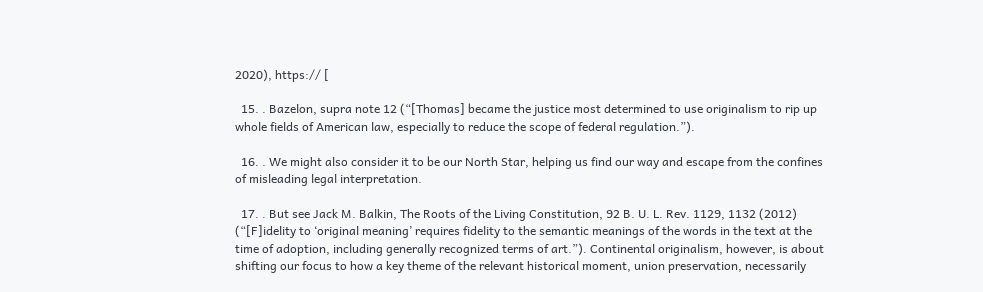2020), https:// [

  15. . Bazelon, supra note 12 (“[Thomas] became the justice most determined to use originalism to rip up whole fields of American law, especially to reduce the scope of federal regulation.”).

  16. . We might also consider it to be our North Star, helping us find our way and escape from the confines of misleading legal interpretation.

  17. . But see Jack M. Balkin, The Roots of the Living Constitution, 92 B. U. L. Rev. 1129, 1132 (2012) (“[F]idelity to ‘original meaning’ requires fidelity to the semantic meanings of the words in the text at the time of adoption, including generally recognized terms of art.”). Continental originalism, however, is about shifting our focus to how a key theme of the relevant historical moment, union preservation, necessarily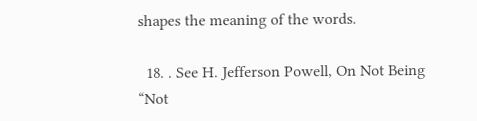shapes the meaning of the words.

  18. . See H. Jefferson Powell, On Not Being “Not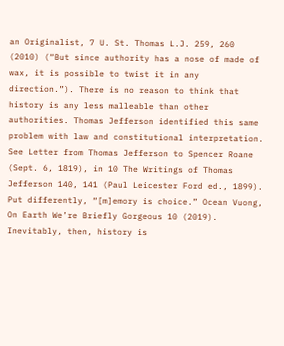an Originalist, 7 U. St. Thomas L.J. 259, 260 (2010) (“But since authority has a nose of made of wax, it is possible to twist it in any direction.”). There is no reason to think that history is any less malleable than other authorities. Thomas Jefferson identified this same problem with law and constitutional interpretation. See Letter from Thomas Jefferson to Spencer Roane (Sept. 6, 1819), in 10 The Writings of Thomas Jefferson 140, 141 (Paul Leicester Ford ed., 1899). Put differently, “[m]emory is choice.” Ocean Vuong, On Earth We’re Briefly Gorgeous 10 (2019). Inevitably, then, history is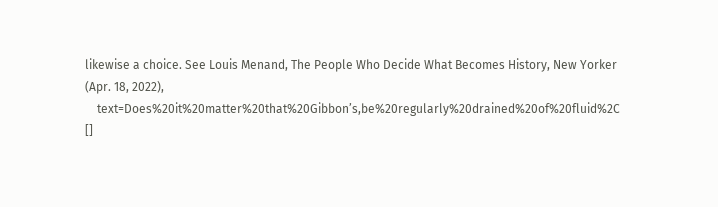likewise a choice. See Louis Menand, The People Who Decide What Becomes History, New Yorker (Apr. 18, 2022),
    text=Does%20it%20matter%20that%20Gibbon’s,be%20regularly%20drained%20of%20fluid%2C []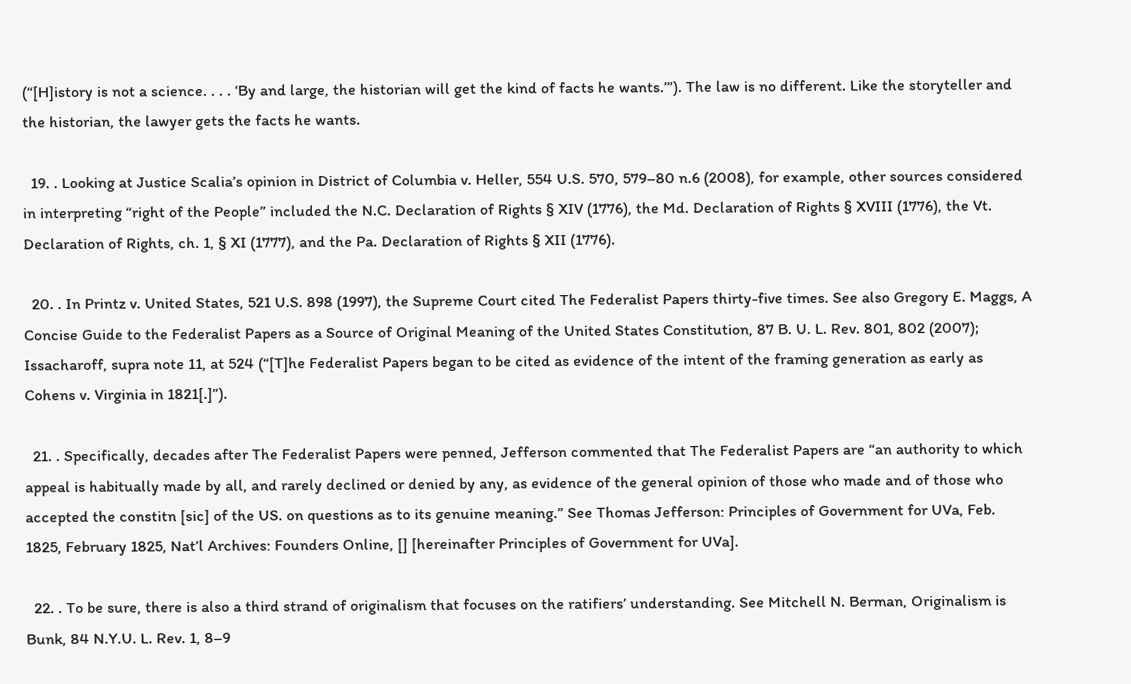(“[H]istory is not a science. . . . ‘By and large, the historian will get the kind of facts he wants.’”). The law is no different. Like the storyteller and the historian, the lawyer gets the facts he wants.

  19. . Looking at Justice Scalia’s opinion in District of Columbia v. Heller, 554 U.S. 570, 579–80 n.6 (2008), for example, other sources considered in interpreting “right of the People” included the N.C. Declaration of Rights § XIV (1776), the Md. Declaration of Rights § XVIII (1776), the Vt. Declaration of Rights, ch. 1, § XI (1777), and the Pa. Declaration of Rights § XII (1776).

  20. . In Printz v. United States, 521 U.S. 898 (1997), the Supreme Court cited The Federalist Papers thirty-five times. See also Gregory E. Maggs, A Concise Guide to the Federalist Papers as a Source of Original Meaning of the United States Constitution, 87 B. U. L. Rev. 801, 802 (2007); Issacharoff, supra note 11, at 524 (“[T]he Federalist Papers began to be cited as evidence of the intent of the framing generation as early as Cohens v. Virginia in 1821[.]”).

  21. . Specifically, decades after The Federalist Papers were penned, Jefferson commented that The Federalist Papers are “an authority to which appeal is habitually made by all, and rarely declined or denied by any, as evidence of the general opinion of those who made and of those who accepted the constitn [sic] of the US. on questions as to its genuine meaning.” See Thomas Jefferson: Principles of Government for UVa, Feb. 1825, February 1825, Nat’l Archives: Founders Online, [] [hereinafter Principles of Government for UVa].

  22. . To be sure, there is also a third strand of originalism that focuses on the ratifiers’ understanding. See Mitchell N. Berman, Originalism is Bunk, 84 N.Y.U. L. Rev. 1, 8–9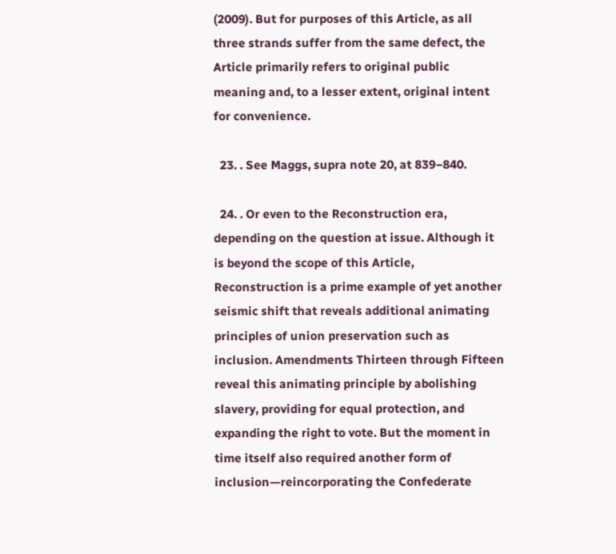(2009). But for purposes of this Article, as all three strands suffer from the same defect, the Article primarily refers to original public meaning and, to a lesser extent, original intent for convenience.

  23. . See Maggs, supra note 20, at 839−840.

  24. . Or even to the Reconstruction era, depending on the question at issue. Although it is beyond the scope of this Article, Reconstruction is a prime example of yet another seismic shift that reveals additional animating principles of union preservation such as inclusion. Amendments Thirteen through Fifteen reveal this animating principle by abolishing slavery, providing for equal protection, and expanding the right to vote. But the moment in time itself also required another form of inclusion—reincorporating the Confederate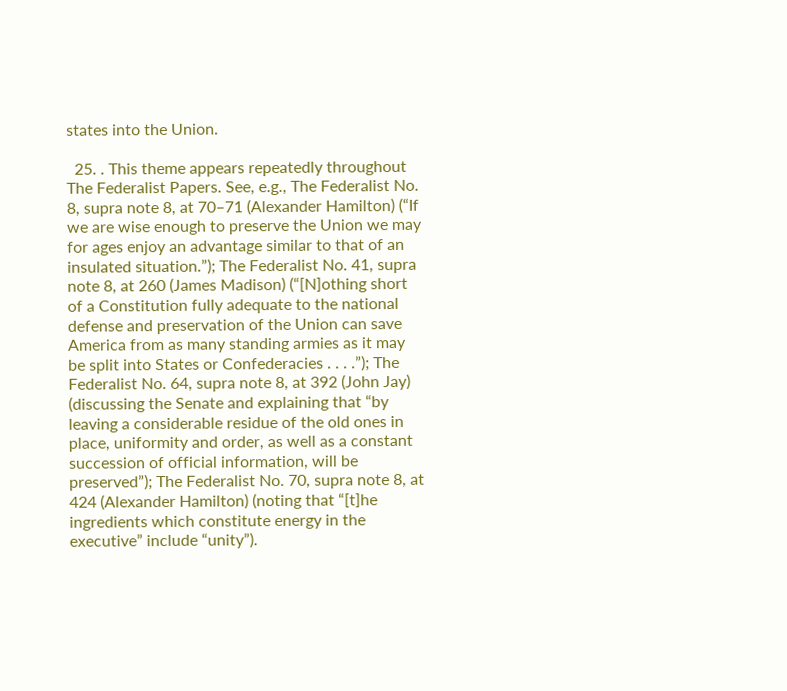states into the Union.

  25. . This theme appears repeatedly throughout The Federalist Papers. See, e.g., The Federalist No. 8, supra note 8, at 70–71 (Alexander Hamilton) (“If we are wise enough to preserve the Union we may for ages enjoy an advantage similar to that of an insulated situation.”); The Federalist No. 41, supra note 8, at 260 (James Madison) (“[N]othing short of a Constitution fully adequate to the national defense and preservation of the Union can save America from as many standing armies as it may be split into States or Confederacies . . . .”); The Federalist No. 64, supra note 8, at 392 (John Jay) (discussing the Senate and explaining that “by leaving a considerable residue of the old ones in place, uniformity and order, as well as a constant succession of official information, will be preserved”); The Federalist No. 70, supra note 8, at 424 (Alexander Hamilton) (noting that “[t]he ingredients which constitute energy in the executive” include “unity”).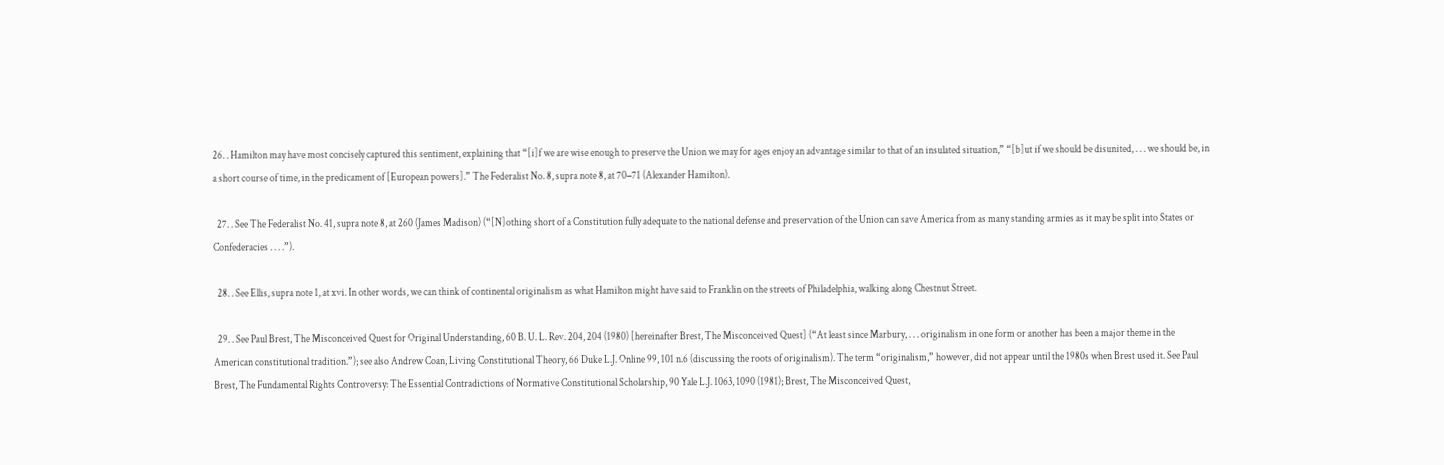26. . Hamilton may have most concisely captured this sentiment, explaining that “[i]f we are wise enough to preserve the Union we may for ages enjoy an advantage similar to that of an insulated situation,” “[b]ut if we should be disunited, . . . we should be, in a short course of time, in the predicament of [European powers].” The Federalist No. 8, supra note 8, at 70−71 (Alexander Hamilton).

  27. . See The Federalist No. 41, supra note 8, at 260 (James Madison) (“[N]othing short of a Constitution fully adequate to the national defense and preservation of the Union can save America from as many standing armies as it may be split into States or Confederacies . . . .”).

  28. . See Ellis, supra note 1, at xvi. In other words, we can think of continental originalism as what Hamilton might have said to Franklin on the streets of Philadelphia, walking along Chestnut Street.

  29. . See Paul Brest, The Misconceived Quest for Original Understanding, 60 B. U. L. Rev. 204, 204 (1980) [hereinafter Brest, The Misconceived Quest] (“At least since Marbury, . . . originalism in one form or another has been a major theme in the American constitutional tradition.”); see also Andrew Coan, Living Constitutional Theory, 66 Duke L.J. Online 99, 101 n.6 (discussing the roots of originalism). The term “originalism,” however, did not appear until the 1980s when Brest used it. See Paul Brest, The Fundamental Rights Controversy: The Essential Contradictions of Normative Constitutional Scholarship, 90 Yale L.J. 1063, 1090 (1981); Brest, The Misconceived Quest,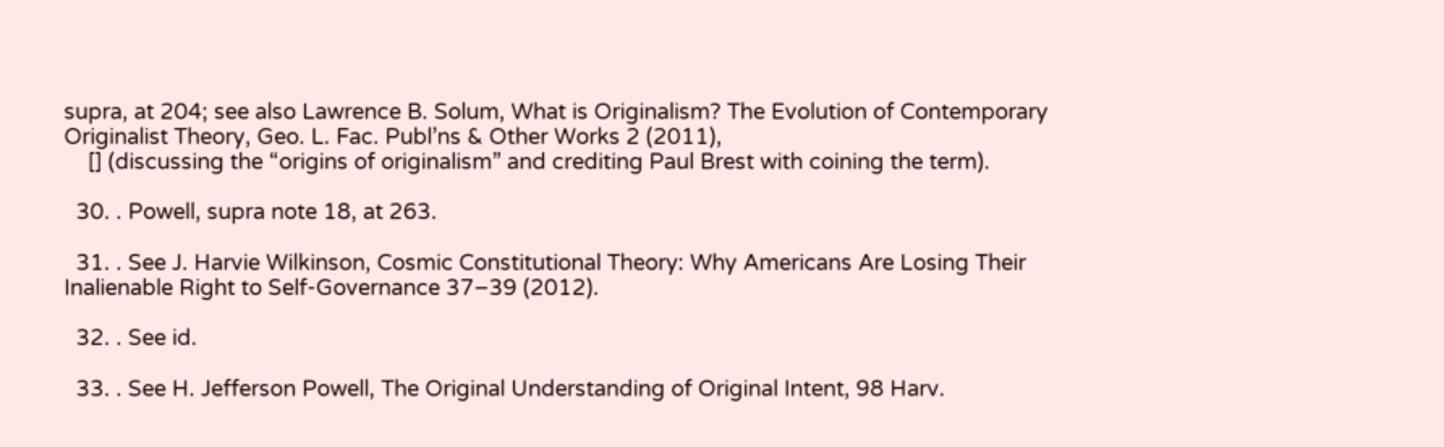supra, at 204; see also Lawrence B. Solum, What is Originalism? The Evolution of Contemporary Originalist Theory, Geo. L. Fac. Publ’ns & Other Works 2 (2011),
    [] (discussing the “origins of originalism” and crediting Paul Brest with coining the term).

  30. . Powell, supra note 18, at 263.

  31. . See J. Harvie Wilkinson, Cosmic Constitutional Theory: Why Americans Are Losing Their Inalienable Right to Self-Governance 37–39 (2012).

  32. . See id.

  33. . See H. Jefferson Powell, The Original Understanding of Original Intent, 98 Harv.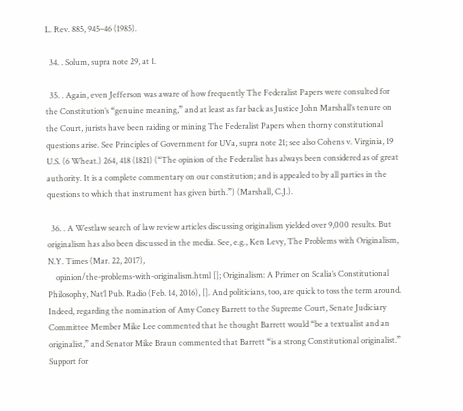L. Rev. 885, 945–46 (1985).

  34. . Solum, supra note 29, at 1.

  35. . Again, even Jefferson was aware of how frequently The Federalist Papers were consulted for the Constitution’s “genuine meaning,” and at least as far back as Justice John Marshall’s tenure on the Court, jurists have been raiding or mining The Federalist Papers when thorny constitutional questions arise. See Principles of Government for UVa, supra note 21; see also Cohens v. Virginia, 19 U.S. (6 Wheat.) 264, 418 (1821) (“The opinion of the Federalist has always been considered as of great authority. It is a complete commentary on our constitution; and is appealed to by all parties in the questions to which that instrument has given birth.”) (Marshall, C.J.).

  36. . A Westlaw search of law review articles discussing originalism yielded over 9,000 results. But originalism has also been discussed in the media. See, e.g., Ken Levy, The Problems with Originalism, N.Y. Times (Mar. 22, 2017),
    opinion/the-problems-with-originalism.html []; Originalism: A Primer on Scalia’s Constitutional Philosophy, Nat’l Pub. Radio (Feb. 14, 2016), []. And politicians, too, are quick to toss the term around. Indeed, regarding the nomination of Amy Coney Barrett to the Supreme Court, Senate Judiciary Committee Member Mike Lee commented that he thought Barrett would “be a textualist and an originalist,” and Senator Mike Braun commented that Barrett “is a strong Constitutional originalist.” Support for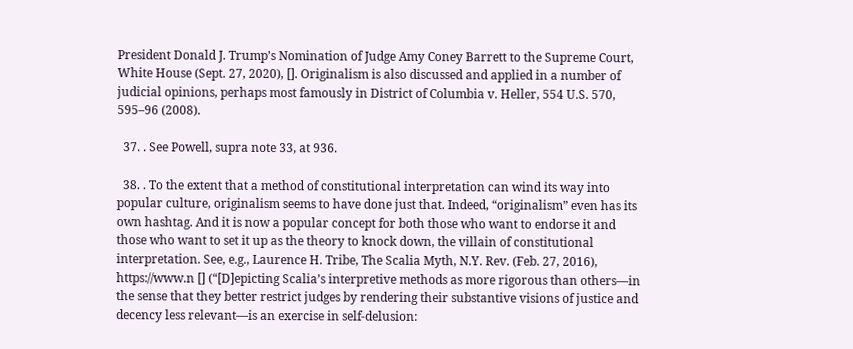President Donald J. Trump’s Nomination of Judge Amy Coney Barrett to the Supreme Court, White House (Sept. 27, 2020), []. Originalism is also discussed and applied in a number of judicial opinions, perhaps most famously in District of Columbia v. Heller, 554 U.S. 570, 595–96 (2008).

  37. . See Powell, supra note 33, at 936.

  38. . To the extent that a method of constitutional interpretation can wind its way into popular culture, originalism seems to have done just that. Indeed, “originalism” even has its own hashtag. And it is now a popular concept for both those who want to endorse it and those who want to set it up as the theory to knock down, the villain of constitutional interpretation. See, e.g., Laurence H. Tribe, The Scalia Myth, N.Y. Rev. (Feb. 27, 2016), https://www.n [] (“[D]epicting Scalia’s interpretive methods as more rigorous than others—in the sense that they better restrict judges by rendering their substantive visions of justice and decency less relevant—is an exercise in self-delusion: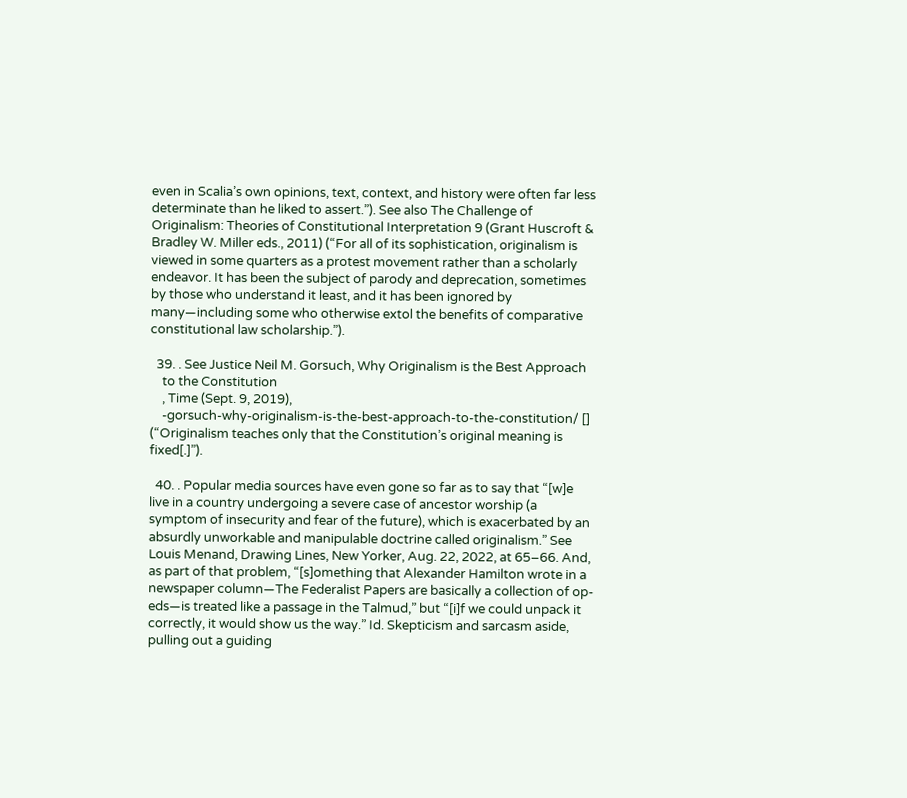even in Scalia’s own opinions, text, context, and history were often far less determinate than he liked to assert.”). See also The Challenge of Originalism: Theories of Constitutional Interpretation 9 (Grant Huscroft & Bradley W. Miller eds., 2011) (“For all of its sophistication, originalism is viewed in some quarters as a protest movement rather than a scholarly endeavor. It has been the subject of parody and deprecation, sometimes by those who understand it least, and it has been ignored by many—including some who otherwise extol the benefits of comparative constitutional law scholarship.”).

  39. . See Justice Neil M. Gorsuch, Why Originalism is the Best Approach
    to the Constitution
    , Time (Sept. 9, 2019),
    -gorsuch-why-originalism-is-the-best-approach-to-the-constitution/ [] (“Originalism teaches only that the Constitution’s original meaning is fixed[.]”).

  40. . Popular media sources have even gone so far as to say that “[w]e live in a country undergoing a severe case of ancestor worship (a symptom of insecurity and fear of the future), which is exacerbated by an absurdly unworkable and manipulable doctrine called originalism.” See Louis Menand, Drawing Lines, New Yorker, Aug. 22, 2022, at 65–66. And, as part of that problem, “[s]omething that Alexander Hamilton wrote in a newspaper column—The Federalist Papers are basically a collection of op-eds—is treated like a passage in the Talmud,” but “[i]f we could unpack it correctly, it would show us the way.” Id. Skepticism and sarcasm aside, pulling out a guiding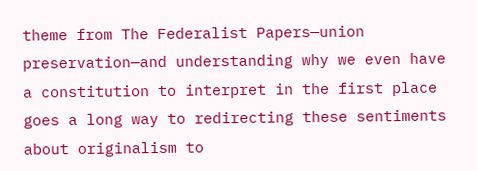theme from The Federalist Papers—union preservation—and understanding why we even have a constitution to interpret in the first place goes a long way to redirecting these sentiments about originalism to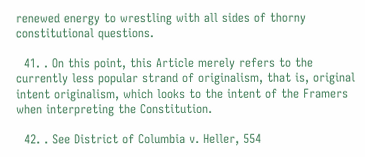renewed energy to wrestling with all sides of thorny constitutional questions.

  41. . On this point, this Article merely refers to the currently less popular strand of originalism, that is, original intent originalism, which looks to the intent of the Framers when interpreting the Constitution.

  42. . See District of Columbia v. Heller, 554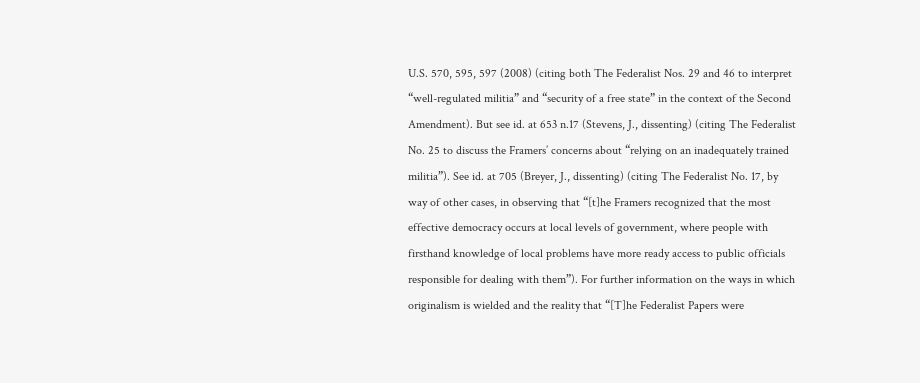U.S. 570, 595, 597 (2008) (citing both The Federalist Nos. 29 and 46 to interpret “well-regulated militia” and “security of a free state” in the context of the Second Amendment). But see id. at 653 n.17 (Stevens, J., dissenting) (citing The Federalist No. 25 to discuss the Framers’ concerns about “relying on an inadequately trained militia”). See id. at 705 (Breyer, J., dissenting) (citing The Federalist No. 17, by way of other cases, in observing that “[t]he Framers recognized that the most effective democracy occurs at local levels of government, where people with firsthand knowledge of local problems have more ready access to public officials responsible for dealing with them”). For further information on the ways in which originalism is wielded and the reality that “[T]he Federalist Papers were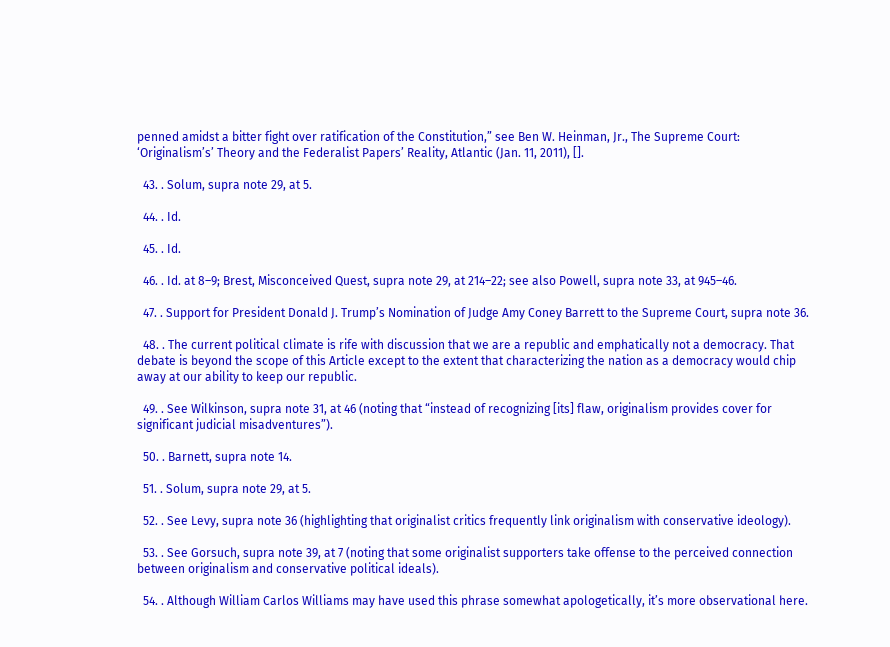penned amidst a bitter fight over ratification of the Constitution,” see Ben W. Heinman, Jr., The Supreme Court: ‘Originalism’s’ Theory and the Federalist Papers’ Reality, Atlantic (Jan. 11, 2011), [].

  43. . Solum, supra note 29, at 5.

  44. . Id.

  45. . Id.

  46. . Id. at 8–9; Brest, Misconceived Quest, supra note 29, at 214–22; see also Powell, supra note 33, at 945–46.

  47. . Support for President Donald J. Trump’s Nomination of Judge Amy Coney Barrett to the Supreme Court, supra note 36.

  48. . The current political climate is rife with discussion that we are a republic and emphatically not a democracy. That debate is beyond the scope of this Article except to the extent that characterizing the nation as a democracy would chip away at our ability to keep our republic.

  49. . See Wilkinson, supra note 31, at 46 (noting that “instead of recognizing [its] flaw, originalism provides cover for significant judicial misadventures”).

  50. . Barnett, supra note 14.

  51. . Solum, supra note 29, at 5.

  52. . See Levy, supra note 36 (highlighting that originalist critics frequently link originalism with conservative ideology).

  53. . See Gorsuch, supra note 39, at 7 (noting that some originalist supporters take offense to the perceived connection between originalism and conservative political ideals).

  54. . Although William Carlos Williams may have used this phrase somewhat apologetically, it’s more observational here.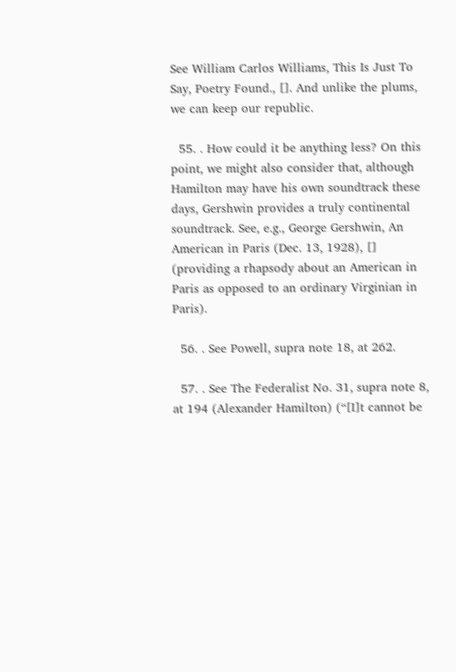See William Carlos Williams, This Is Just To Say, Poetry Found., []. And unlike the plums, we can keep our republic.

  55. . How could it be anything less? On this point, we might also consider that, although Hamilton may have his own soundtrack these days, Gershwin provides a truly continental soundtrack. See, e.g., George Gershwin, An American in Paris (Dec. 13, 1928), [] (providing a rhapsody about an American in Paris as opposed to an ordinary Virginian in Paris).

  56. . See Powell, supra note 18, at 262.

  57. . See The Federalist No. 31, supra note 8, at 194 (Alexander Hamilton) (“[I]t cannot be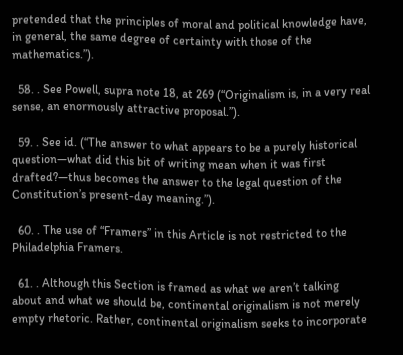pretended that the principles of moral and political knowledge have, in general, the same degree of certainty with those of the mathematics.”).

  58. . See Powell, supra note 18, at 269 (“Originalism is, in a very real sense, an enormously attractive proposal.”).

  59. . See id. (“The answer to what appears to be a purely historical question—what did this bit of writing mean when it was first drafted?—thus becomes the answer to the legal question of the Constitution’s present-day meaning.”).

  60. . The use of “Framers” in this Article is not restricted to the Philadelphia Framers.

  61. . Although this Section is framed as what we aren’t talking about and what we should be, continental originalism is not merely empty rhetoric. Rather, continental originalism seeks to incorporate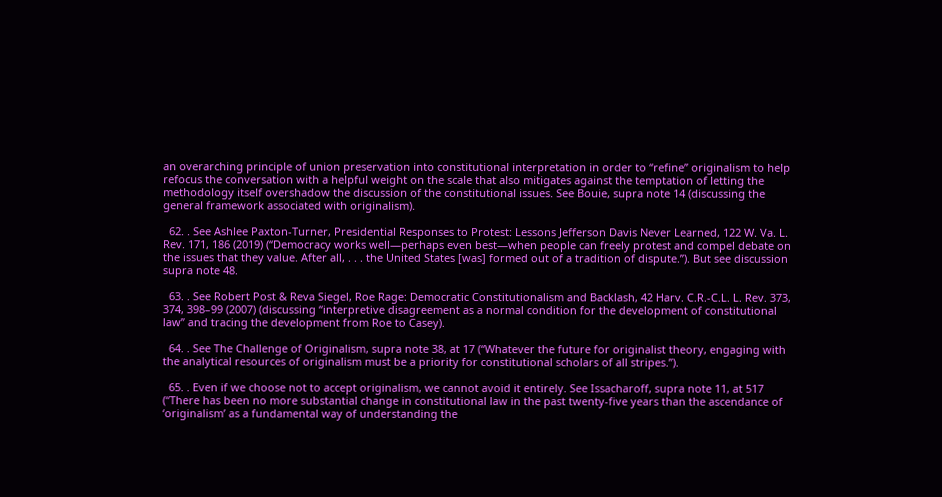an overarching principle of union preservation into constitutional interpretation in order to “refine” originalism to help refocus the conversation with a helpful weight on the scale that also mitigates against the temptation of letting the methodology itself overshadow the discussion of the constitutional issues. See Bouie, supra note 14 (discussing the general framework associated with originalism).

  62. . See Ashlee Paxton-Turner, Presidential Responses to Protest: Lessons Jefferson Davis Never Learned, 122 W. Va. L. Rev. 171, 186 (2019) (“Democracy works well—perhaps even best—when people can freely protest and compel debate on the issues that they value. After all, . . . the United States [was] formed out of a tradition of dispute.”). But see discussion supra note 48.

  63. . See Robert Post & Reva Siegel, Roe Rage: Democratic Constitutionalism and Backlash, 42 Harv. C.R.-C.L. L. Rev. 373, 374, 398–99 (2007) (discussing “interpretive disagreement as a normal condition for the development of constitutional law” and tracing the development from Roe to Casey).

  64. . See The Challenge of Originalism, supra note 38, at 17 (“Whatever the future for originalist theory, engaging with the analytical resources of originalism must be a priority for constitutional scholars of all stripes.”).

  65. . Even if we choose not to accept originalism, we cannot avoid it entirely. See Issacharoff, supra note 11, at 517 (“There has been no more substantial change in constitutional law in the past twenty-five years than the ascendance of ‘originalism’ as a fundamental way of understanding the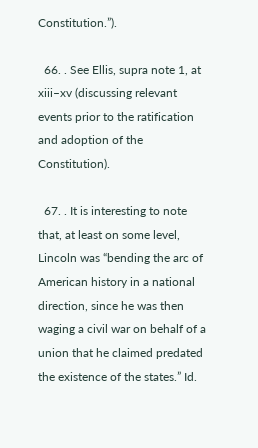Constitution.”).

  66. . See Ellis, supra note 1, at xiii–xv (discussing relevant events prior to the ratification and adoption of the Constitution).

  67. . It is interesting to note that, at least on some level, Lincoln was “bending the arc of American history in a national direction, since he was then waging a civil war on behalf of a union that he claimed predated the existence of the states.” Id.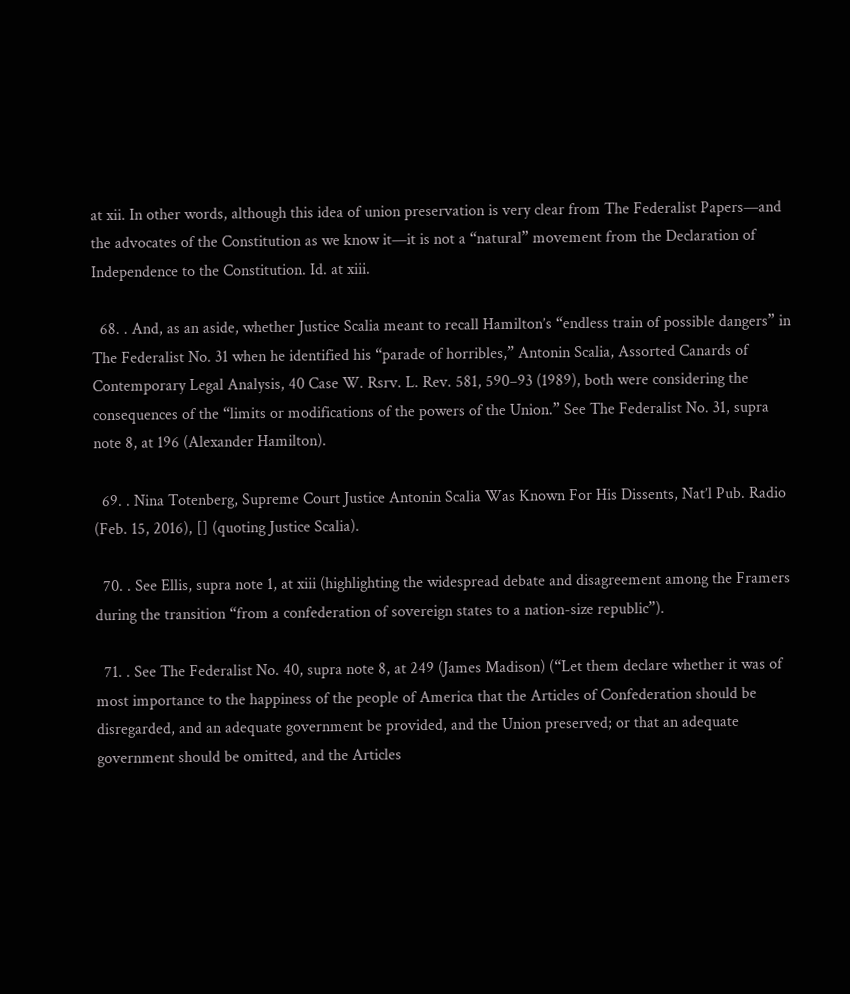at xii. In other words, although this idea of union preservation is very clear from The Federalist Papers—and the advocates of the Constitution as we know it—it is not a “natural” movement from the Declaration of Independence to the Constitution. Id. at xiii.

  68. . And, as an aside, whether Justice Scalia meant to recall Hamilton’s “endless train of possible dangers” in The Federalist No. 31 when he identified his “parade of horribles,” Antonin Scalia, Assorted Canards of Contemporary Legal Analysis, 40 Case W. Rsrv. L. Rev. 581, 590–93 (1989), both were considering the consequences of the “limits or modifications of the powers of the Union.” See The Federalist No. 31, supra note 8, at 196 (Alexander Hamilton).

  69. . Nina Totenberg, Supreme Court Justice Antonin Scalia Was Known For His Dissents, Nat’l Pub. Radio (Feb. 15, 2016), [] (quoting Justice Scalia).

  70. . See Ellis, supra note 1, at xiii (highlighting the widespread debate and disagreement among the Framers during the transition “from a confederation of sovereign states to a nation-size republic”).

  71. . See The Federalist No. 40, supra note 8, at 249 (James Madison) (“Let them declare whether it was of most importance to the happiness of the people of America that the Articles of Confederation should be disregarded, and an adequate government be provided, and the Union preserved; or that an adequate government should be omitted, and the Articles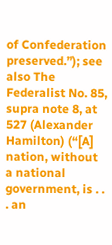of Confederation preserved.”); see also The Federalist No. 85, supra note 8, at 527 (Alexander Hamilton) (“[A] nation, without a national government, is . . . an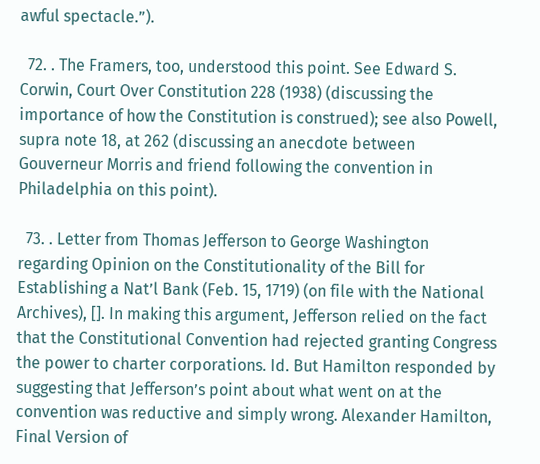awful spectacle.”).

  72. . The Framers, too, understood this point. See Edward S. Corwin, Court Over Constitution 228 (1938) (discussing the importance of how the Constitution is construed); see also Powell, supra note 18, at 262 (discussing an anecdote between Gouverneur Morris and friend following the convention in Philadelphia on this point).

  73. . Letter from Thomas Jefferson to George Washington regarding Opinion on the Constitutionality of the Bill for Establishing a Nat’l Bank (Feb. 15, 1719) (on file with the National Archives), []. In making this argument, Jefferson relied on the fact that the Constitutional Convention had rejected granting Congress the power to charter corporations. Id. But Hamilton responded by suggesting that Jefferson’s point about what went on at the convention was reductive and simply wrong. Alexander Hamilton, Final Version of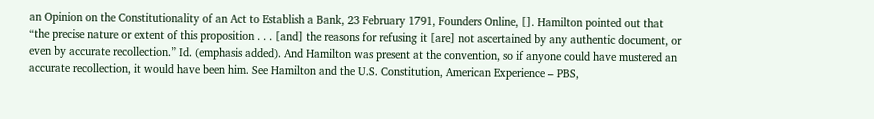an Opinion on the Constitutionality of an Act to Establish a Bank, 23 February 1791, Founders Online, []. Hamilton pointed out that “the precise nature or extent of this proposition . . . [and] the reasons for refusing it [are] not ascertained by any authentic document, or even by accurate recollection.” Id. (emphasis added). And Hamilton was present at the convention, so if anyone could have mustered an accurate recollection, it would have been him. See Hamilton and the U.S. Constitution, American Experience – PBS,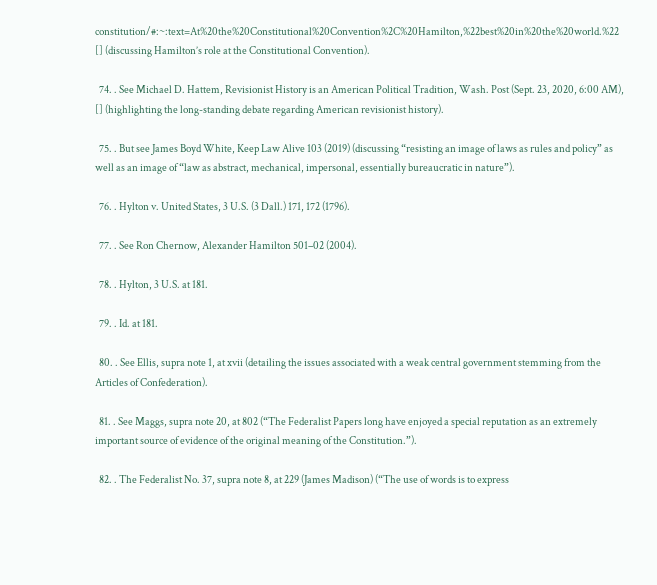constitution/#:~:text=At%20the%20Constitutional%20Convention%2C%20Hamilton,%22best%20in%20the%20world.%22 [] (discussing Hamilton’s role at the Constitutional Convention).

  74. . See Michael D. Hattem, Revisionist History is an American Political Tradition, Wash. Post (Sept. 23, 2020, 6:00 AM), [] (highlighting the long-standing debate regarding American revisionist history).

  75. . But see James Boyd White, Keep Law Alive 103 (2019) (discussing “resisting an image of laws as rules and policy” as well as an image of “law as abstract, mechanical, impersonal, essentially bureaucratic in nature”).

  76. . Hylton v. United States, 3 U.S. (3 Dall.) 171, 172 (1796).

  77. . See Ron Chernow, Alexander Hamilton 501–02 (2004).

  78. . Hylton, 3 U.S. at 181.

  79. . Id. at 181.

  80. . See Ellis, supra note 1, at xvii (detailing the issues associated with a weak central government stemming from the Articles of Confederation).

  81. . See Maggs, supra note 20, at 802 (“The Federalist Papers long have enjoyed a special reputation as an extremely important source of evidence of the original meaning of the Constitution.”).

  82. . The Federalist No. 37, supra note 8, at 229 (James Madison) (“The use of words is to express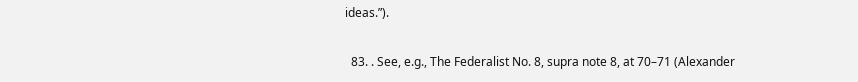ideas.”).

  83. . See, e.g., The Federalist No. 8, supra note 8, at 70–71 (Alexander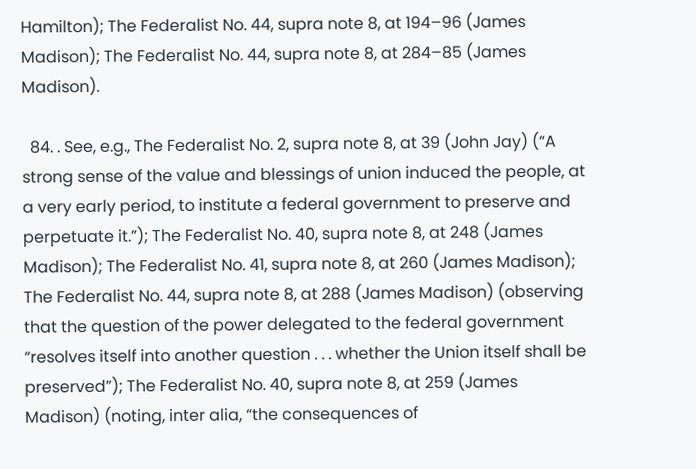Hamilton); The Federalist No. 44, supra note 8, at 194–96 (James Madison); The Federalist No. 44, supra note 8, at 284–85 (James Madison).

  84. . See, e.g., The Federalist No. 2, supra note 8, at 39 (John Jay) (“A strong sense of the value and blessings of union induced the people, at a very early period, to institute a federal government to preserve and perpetuate it.”); The Federalist No. 40, supra note 8, at 248 (James Madison); The Federalist No. 41, supra note 8, at 260 (James Madison); The Federalist No. 44, supra note 8, at 288 (James Madison) (observing that the question of the power delegated to the federal government “resolves itself into another question . . . whether the Union itself shall be preserved”); The Federalist No. 40, supra note 8, at 259 (James Madison) (noting, inter alia, “the consequences of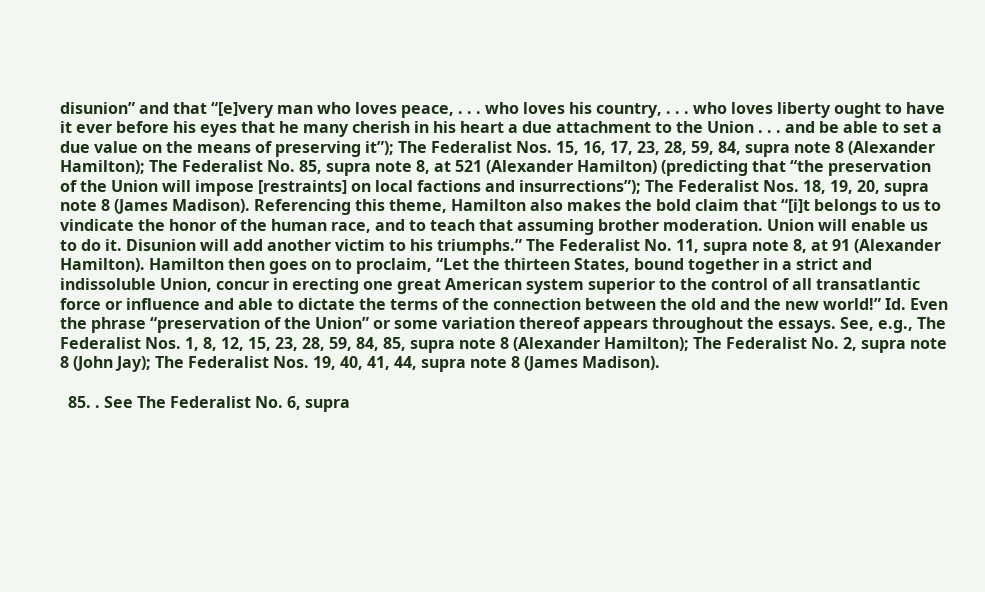disunion” and that “[e]very man who loves peace, . . . who loves his country, . . . who loves liberty ought to have it ever before his eyes that he many cherish in his heart a due attachment to the Union . . . and be able to set a due value on the means of preserving it”); The Federalist Nos. 15, 16, 17, 23, 28, 59, 84, supra note 8 (Alexander Hamilton); The Federalist No. 85, supra note 8, at 521 (Alexander Hamilton) (predicting that “the preservation of the Union will impose [restraints] on local factions and insurrections”); The Federalist Nos. 18, 19, 20, supra note 8 (James Madison). Referencing this theme, Hamilton also makes the bold claim that “[i]t belongs to us to vindicate the honor of the human race, and to teach that assuming brother moderation. Union will enable us to do it. Disunion will add another victim to his triumphs.” The Federalist No. 11, supra note 8, at 91 (Alexander Hamilton). Hamilton then goes on to proclaim, “Let the thirteen States, bound together in a strict and indissoluble Union, concur in erecting one great American system superior to the control of all transatlantic force or influence and able to dictate the terms of the connection between the old and the new world!” Id. Even the phrase “preservation of the Union” or some variation thereof appears throughout the essays. See, e.g., The Federalist Nos. 1, 8, 12, 15, 23, 28, 59, 84, 85, supra note 8 (Alexander Hamilton); The Federalist No. 2, supra note 8 (John Jay); The Federalist Nos. 19, 40, 41, 44, supra note 8 (James Madison).

  85. . See The Federalist No. 6, supra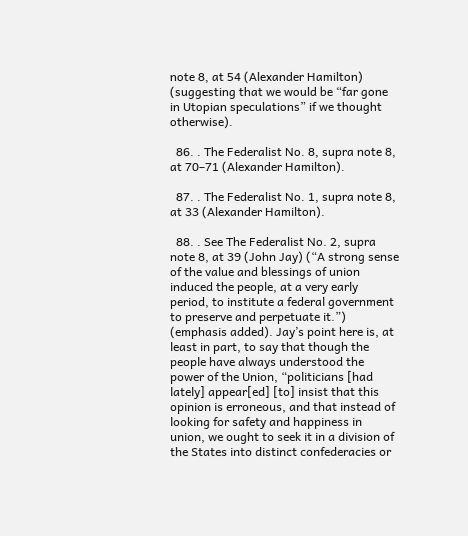note 8, at 54 (Alexander Hamilton) (suggesting that we would be “far gone in Utopian speculations” if we thought otherwise).

  86. . The Federalist No. 8, supra note 8, at 70–71 (Alexander Hamilton).

  87. . The Federalist No. 1, supra note 8, at 33 (Alexander Hamilton).

  88. . See The Federalist No. 2, supra note 8, at 39 (John Jay) (“A strong sense of the value and blessings of union induced the people, at a very early period, to institute a federal government to preserve and perpetuate it.”) (emphasis added). Jay’s point here is, at least in part, to say that though the people have always understood the power of the Union, “politicians [had lately] appear[ed] [to] insist that this opinion is erroneous, and that instead of looking for safety and happiness in union, we ought to seek it in a division of the States into distinct confederacies or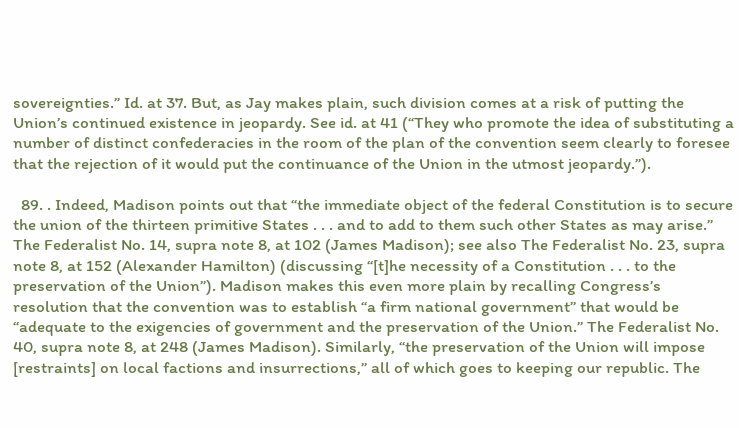sovereignties.” Id. at 37. But, as Jay makes plain, such division comes at a risk of putting the Union’s continued existence in jeopardy. See id. at 41 (“They who promote the idea of substituting a number of distinct confederacies in the room of the plan of the convention seem clearly to foresee that the rejection of it would put the continuance of the Union in the utmost jeopardy.”).

  89. . Indeed, Madison points out that “the immediate object of the federal Constitution is to secure the union of the thirteen primitive States . . . and to add to them such other States as may arise.” The Federalist No. 14, supra note 8, at 102 (James Madison); see also The Federalist No. 23, supra note 8, at 152 (Alexander Hamilton) (discussing “[t]he necessity of a Constitution . . . to the preservation of the Union”). Madison makes this even more plain by recalling Congress’s resolution that the convention was to establish “a firm national government” that would be “adequate to the exigencies of government and the preservation of the Union.” The Federalist No. 40, supra note 8, at 248 (James Madison). Similarly, “the preservation of the Union will impose [restraints] on local factions and insurrections,” all of which goes to keeping our republic. The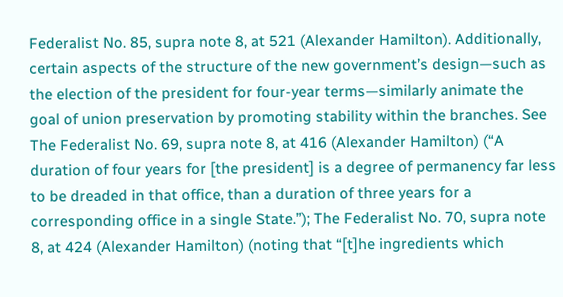Federalist No. 85, supra note 8, at 521 (Alexander Hamilton). Additionally, certain aspects of the structure of the new government’s design—such as the election of the president for four-year terms—similarly animate the goal of union preservation by promoting stability within the branches. See The Federalist No. 69, supra note 8, at 416 (Alexander Hamilton) (“A duration of four years for [the president] is a degree of permanency far less to be dreaded in that office, than a duration of three years for a corresponding office in a single State.”); The Federalist No. 70, supra note 8, at 424 (Alexander Hamilton) (noting that “[t]he ingredients which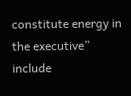constitute energy in the executive” include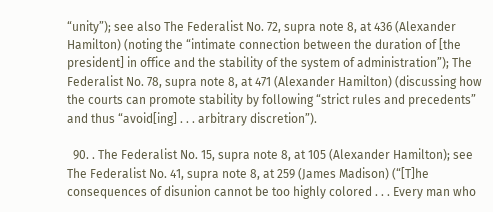“unity”); see also The Federalist No. 72, supra note 8, at 436 (Alexander Hamilton) (noting the “intimate connection between the duration of [the president] in office and the stability of the system of administration”); The Federalist No. 78, supra note 8, at 471 (Alexander Hamilton) (discussing how the courts can promote stability by following “strict rules and precedents” and thus “avoid[ing] . . . arbitrary discretion”).

  90. . The Federalist No. 15, supra note 8, at 105 (Alexander Hamilton); see The Federalist No. 41, supra note 8, at 259 (James Madison) (“[T]he consequences of disunion cannot be too highly colored . . . Every man who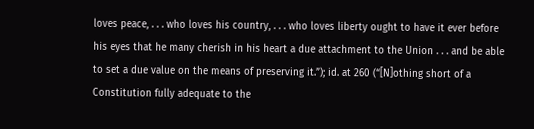loves peace, . . . who loves his country, . . . who loves liberty ought to have it ever before his eyes that he many cherish in his heart a due attachment to the Union . . . and be able to set a due value on the means of preserving it.”); id. at 260 (“[N]othing short of a Constitution fully adequate to the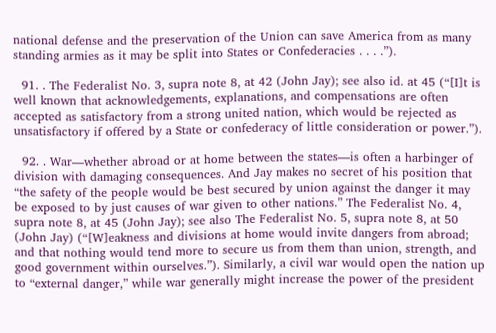national defense and the preservation of the Union can save America from as many standing armies as it may be split into States or Confederacies . . . .”).

  91. . The Federalist No. 3, supra note 8, at 42 (John Jay); see also id. at 45 (“[I]t is well known that acknowledgements, explanations, and compensations are often accepted as satisfactory from a strong united nation, which would be rejected as unsatisfactory if offered by a State or confederacy of little consideration or power.”).

  92. . War—whether abroad or at home between the states—is often a harbinger of division with damaging consequences. And Jay makes no secret of his position that “the safety of the people would be best secured by union against the danger it may be exposed to by just causes of war given to other nations.” The Federalist No. 4, supra note 8, at 45 (John Jay); see also The Federalist No. 5, supra note 8, at 50 (John Jay) (“[W]eakness and divisions at home would invite dangers from abroad; and that nothing would tend more to secure us from them than union, strength, and good government within ourselves.”). Similarly, a civil war would open the nation up to “external danger,” while war generally might increase the power of the president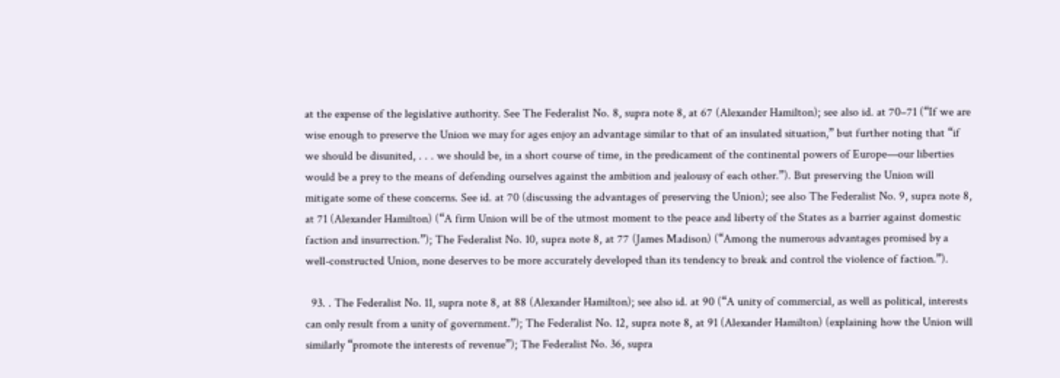at the expense of the legislative authority. See The Federalist No. 8, supra note 8, at 67 (Alexander Hamilton); see also id. at 70–71 (“If we are wise enough to preserve the Union we may for ages enjoy an advantage similar to that of an insulated situation,” but further noting that “if we should be disunited, . . . we should be, in a short course of time, in the predicament of the continental powers of Europe—our liberties would be a prey to the means of defending ourselves against the ambition and jealousy of each other.”). But preserving the Union will mitigate some of these concerns. See id. at 70 (discussing the advantages of preserving the Union); see also The Federalist No. 9, supra note 8, at 71 (Alexander Hamilton) (“A firm Union will be of the utmost moment to the peace and liberty of the States as a barrier against domestic faction and insurrection.”); The Federalist No. 10, supra note 8, at 77 (James Madison) (“Among the numerous advantages promised by a well-constructed Union, none deserves to be more accurately developed than its tendency to break and control the violence of faction.”).

  93. . The Federalist No. 11, supra note 8, at 88 (Alexander Hamilton); see also id. at 90 (“A unity of commercial, as well as political, interests can only result from a unity of government.”); The Federalist No. 12, supra note 8, at 91 (Alexander Hamilton) (explaining how the Union will similarly “promote the interests of revenue”); The Federalist No. 36, supra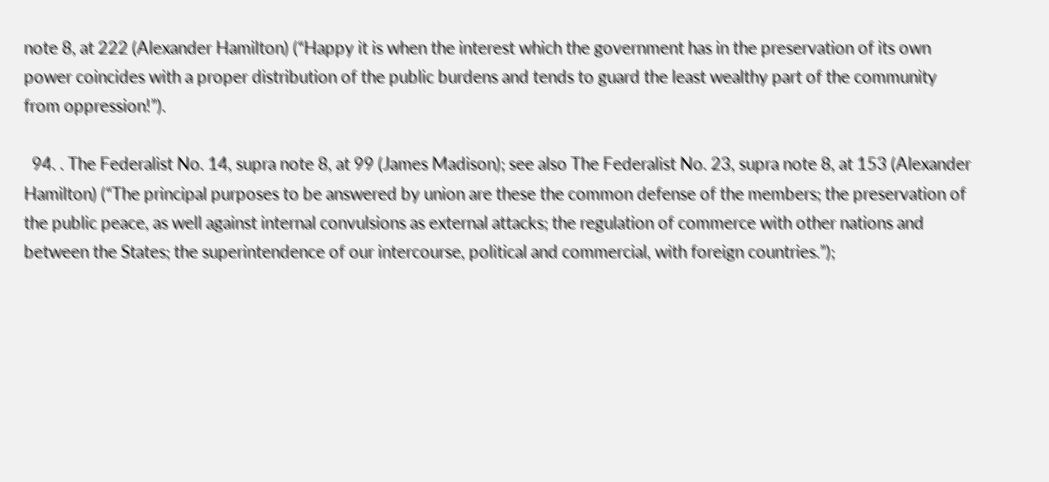note 8, at 222 (Alexander Hamilton) (“Happy it is when the interest which the government has in the preservation of its own power coincides with a proper distribution of the public burdens and tends to guard the least wealthy part of the community from oppression!”).

  94. . The Federalist No. 14, supra note 8, at 99 (James Madison); see also The Federalist No. 23, supra note 8, at 153 (Alexander Hamilton) (“The principal purposes to be answered by union are these the common defense of the members; the preservation of the public peace, as well against internal convulsions as external attacks; the regulation of commerce with other nations and between the States; the superintendence of our intercourse, political and commercial, with foreign countries.”);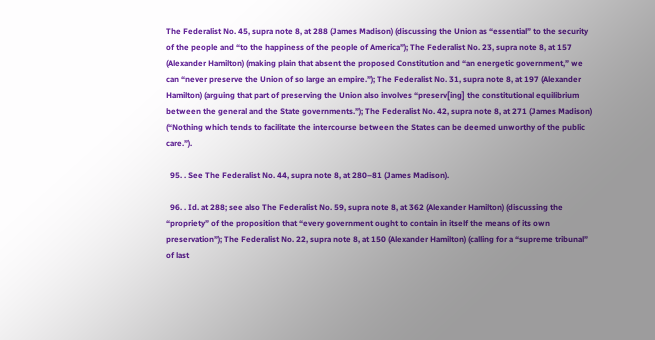The Federalist No. 45, supra note 8, at 288 (James Madison) (discussing the Union as “essential” to the security of the people and “to the happiness of the people of America”); The Federalist No. 23, supra note 8, at 157 (Alexander Hamilton) (making plain that absent the proposed Constitution and “an energetic government,” we can “never preserve the Union of so large an empire.”); The Federalist No. 31, supra note 8, at 197 (Alexander Hamilton) (arguing that part of preserving the Union also involves “preserv[ing] the constitutional equilibrium between the general and the State governments.”); The Federalist No. 42, supra note 8, at 271 (James Madison) (“Nothing which tends to facilitate the intercourse between the States can be deemed unworthy of the public care.”).

  95. . See The Federalist No. 44, supra note 8, at 280–81 (James Madison).

  96. . Id. at 288; see also The Federalist No. 59, supra note 8, at 362 (Alexander Hamilton) (discussing the “propriety” of the proposition that “every government ought to contain in itself the means of its own preservation”); The Federalist No. 22, supra note 8, at 150 (Alexander Hamilton) (calling for a “supreme tribunal” of last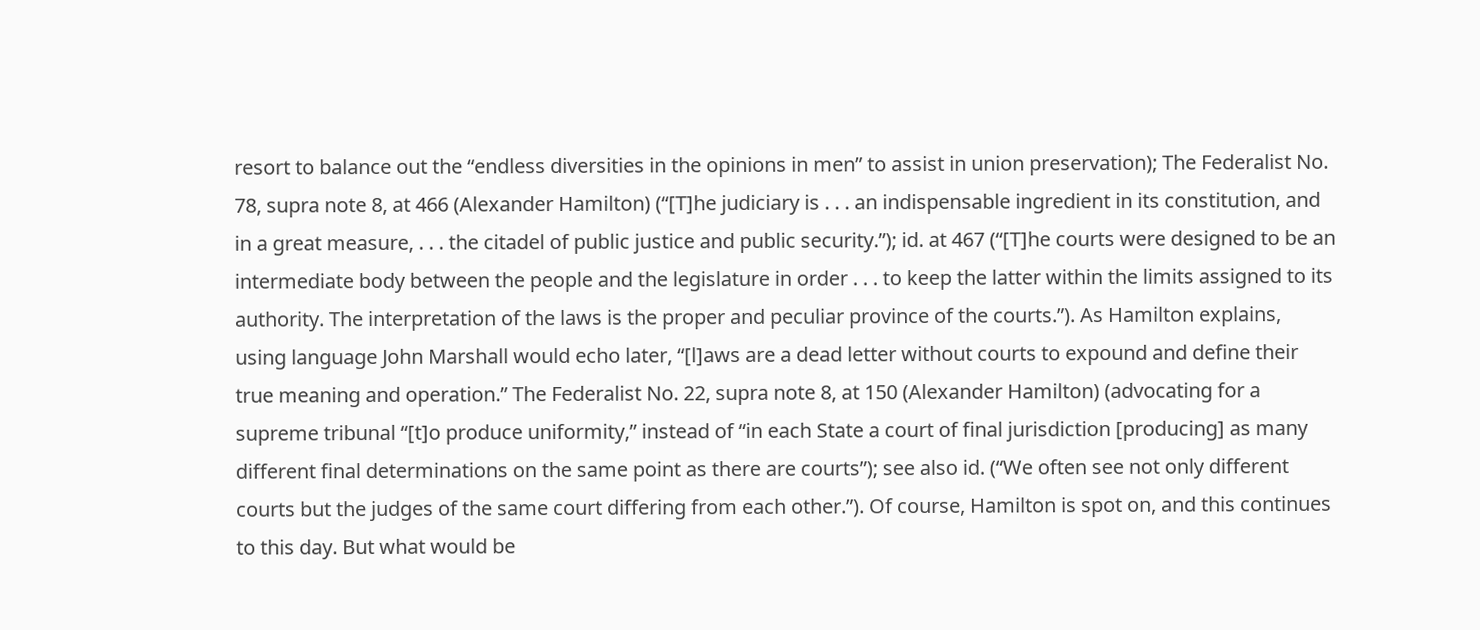resort to balance out the “endless diversities in the opinions in men” to assist in union preservation); The Federalist No. 78, supra note 8, at 466 (Alexander Hamilton) (“[T]he judiciary is . . . an indispensable ingredient in its constitution, and in a great measure, . . . the citadel of public justice and public security.”); id. at 467 (“[T]he courts were designed to be an intermediate body between the people and the legislature in order . . . to keep the latter within the limits assigned to its authority. The interpretation of the laws is the proper and peculiar province of the courts.”). As Hamilton explains, using language John Marshall would echo later, “[l]aws are a dead letter without courts to expound and define their true meaning and operation.” The Federalist No. 22, supra note 8, at 150 (Alexander Hamilton) (advocating for a supreme tribunal “[t]o produce uniformity,” instead of “in each State a court of final jurisdiction [producing] as many different final determinations on the same point as there are courts”); see also id. (“We often see not only different courts but the judges of the same court differing from each other.”). Of course, Hamilton is spot on, and this continues to this day. But what would be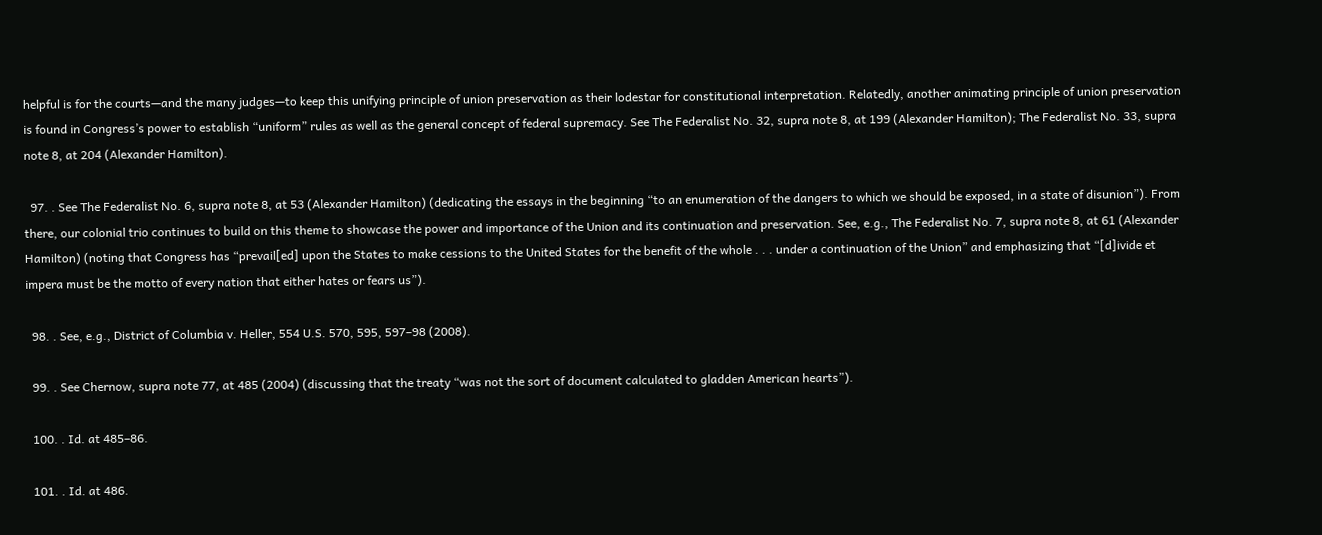helpful is for the courts—and the many judges—to keep this unifying principle of union preservation as their lodestar for constitutional interpretation. Relatedly, another animating principle of union preservation is found in Congress’s power to establish “uniform” rules as well as the general concept of federal supremacy. See The Federalist No. 32, supra note 8, at 199 (Alexander Hamilton); The Federalist No. 33, supra note 8, at 204 (Alexander Hamilton).

  97. . See The Federalist No. 6, supra note 8, at 53 (Alexander Hamilton) (dedicating the essays in the beginning “to an enumeration of the dangers to which we should be exposed, in a state of disunion”). From there, our colonial trio continues to build on this theme to showcase the power and importance of the Union and its continuation and preservation. See, e.g., The Federalist No. 7, supra note 8, at 61 (Alexander Hamilton) (noting that Congress has “prevail[ed] upon the States to make cessions to the United States for the benefit of the whole . . . under a continuation of the Union” and emphasizing that “[d]ivide et impera must be the motto of every nation that either hates or fears us”).

  98. . See, e.g., District of Columbia v. Heller, 554 U.S. 570, 595, 597–98 (2008).

  99. . See Chernow, supra note 77, at 485 (2004) (discussing that the treaty “was not the sort of document calculated to gladden American hearts”).

  100. . Id. at 485–86.

  101. . Id. at 486.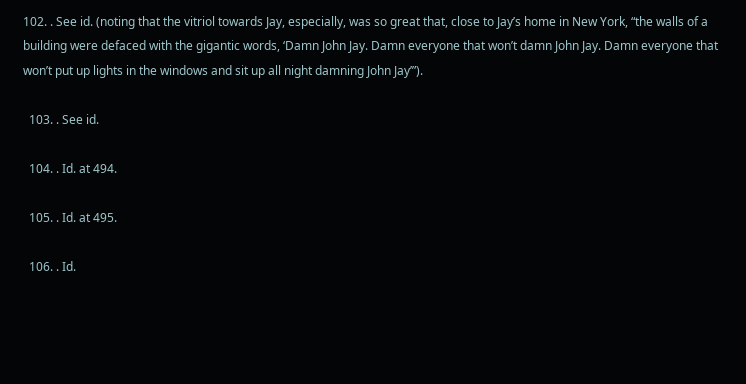102. . See id. (noting that the vitriol towards Jay, especially, was so great that, close to Jay’s home in New York, “the walls of a building were defaced with the gigantic words, ‘Damn John Jay. Damn everyone that won’t damn John Jay. Damn everyone that won’t put up lights in the windows and sit up all night damning John Jay’”).

  103. . See id.

  104. . Id. at 494.

  105. . Id. at 495.

  106. . Id.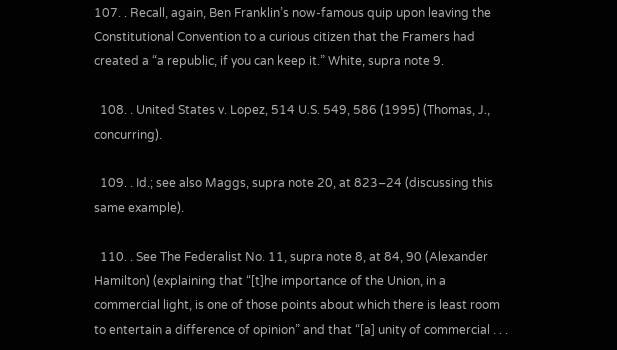107. . Recall, again, Ben Franklin’s now-famous quip upon leaving the Constitutional Convention to a curious citizen that the Framers had created a “a republic, if you can keep it.” White, supra note 9.

  108. . United States v. Lopez, 514 U.S. 549, 586 (1995) (Thomas, J., concurring).

  109. . Id.; see also Maggs, supra note 20, at 823–24 (discussing this same example).

  110. . See The Federalist No. 11, supra note 8, at 84, 90 (Alexander Hamilton) (explaining that “[t]he importance of the Union, in a commercial light, is one of those points about which there is least room to entertain a difference of opinion” and that “[a] unity of commercial . . .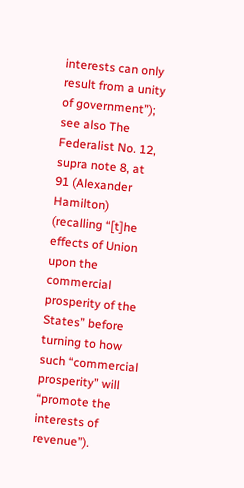interests can only result from a unity of government”); see also The Federalist No. 12, supra note 8, at 91 (Alexander Hamilton) (recalling “[t]he effects of Union upon the commercial prosperity of the States” before turning to how such “commercial prosperity” will “promote the interests of revenue”).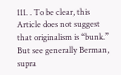111. . To be clear, this Article does not suggest that originalism is “bunk.” But see generally Berman, supra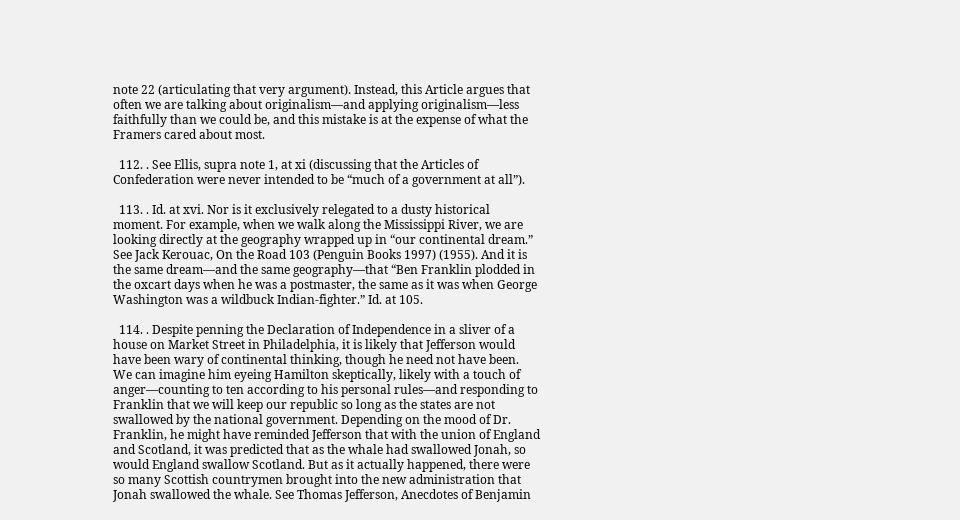note 22 (articulating that very argument). Instead, this Article argues that often we are talking about originalism—and applying originalism—less faithfully than we could be, and this mistake is at the expense of what the Framers cared about most.

  112. . See Ellis, supra note 1, at xi (discussing that the Articles of Confederation were never intended to be “much of a government at all”).

  113. . Id. at xvi. Nor is it exclusively relegated to a dusty historical moment. For example, when we walk along the Mississippi River, we are looking directly at the geography wrapped up in “our continental dream.”  See Jack Kerouac, On the Road 103 (Penguin Books 1997) (1955). And it is the same dream—and the same geography—that “Ben Franklin plodded in the oxcart days when he was a postmaster, the same as it was when George Washington was a wildbuck Indian-fighter.” Id. at 105.

  114. . Despite penning the Declaration of Independence in a sliver of a house on Market Street in Philadelphia, it is likely that Jefferson would have been wary of continental thinking, though he need not have been. We can imagine him eyeing Hamilton skeptically, likely with a touch of anger—counting to ten according to his personal rules—and responding to Franklin that we will keep our republic so long as the states are not swallowed by the national government. Depending on the mood of Dr. Franklin, he might have reminded Jefferson that with the union of England and Scotland, it was predicted that as the whale had swallowed Jonah, so would England swallow Scotland. But as it actually happened, there were so many Scottish countrymen brought into the new administration that Jonah swallowed the whale. See Thomas Jefferson, Anecdotes of Benjamin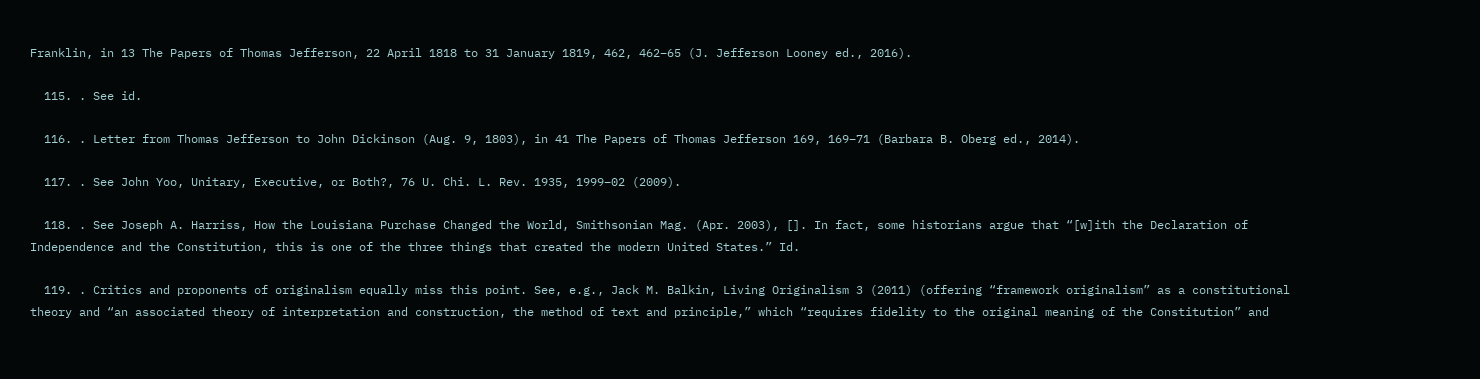Franklin, in 13 The Papers of Thomas Jefferson, 22 April 1818 to 31 January 1819, 462, 462–65 (J. Jefferson Looney ed., 2016).

  115. . See id.

  116. . Letter from Thomas Jefferson to John Dickinson (Aug. 9, 1803), in 41 The Papers of Thomas Jefferson 169, 169–71 (Barbara B. Oberg ed., 2014).

  117. . See John Yoo, Unitary, Executive, or Both?, 76 U. Chi. L. Rev. 1935, 1999–02 (2009).

  118. . See Joseph A. Harriss, How the Louisiana Purchase Changed the World, Smithsonian Mag. (Apr. 2003), []. In fact, some historians argue that “[w]ith the Declaration of Independence and the Constitution, this is one of the three things that created the modern United States.” Id.

  119. . Critics and proponents of originalism equally miss this point. See, e.g., Jack M. Balkin, Living Originalism 3 (2011) (offering “framework originalism” as a constitutional theory and “an associated theory of interpretation and construction, the method of text and principle,” which “requires fidelity to the original meaning of the Constitution” and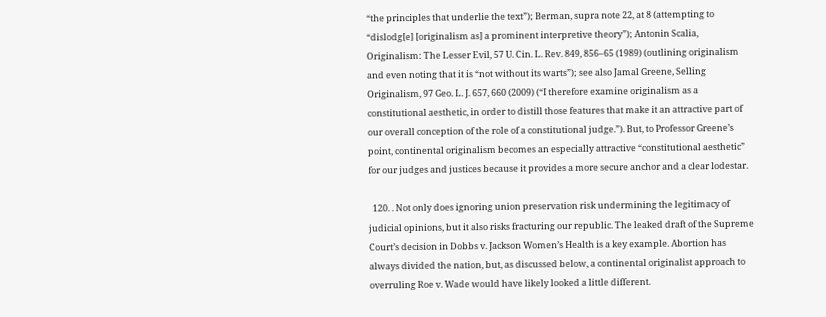“the principles that underlie the text”); Berman, supra note 22, at 8 (attempting to “dislodg[e] [originalism as] a prominent interpretive theory”); Antonin Scalia, Originalism: The Lesser Evil, 57 U. Cin. L. Rev. 849, 856–65 (1989) (outlining originalism and even noting that it is “not without its warts”); see also Jamal Greene, Selling Originalism, 97 Geo. L. J. 657, 660 (2009) (“I therefore examine originalism as a constitutional aesthetic, in order to distill those features that make it an attractive part of our overall conception of the role of a constitutional judge.”). But, to Professor Greene’s point, continental originalism becomes an especially attractive “constitutional aesthetic” for our judges and justices because it provides a more secure anchor and a clear lodestar.

  120. . Not only does ignoring union preservation risk undermining the legitimacy of judicial opinions, but it also risks fracturing our republic. The leaked draft of the Supreme Court’s decision in Dobbs v. Jackson Women’s Health is a key example. Abortion has always divided the nation, but, as discussed below, a continental originalist approach to overruling Roe v. Wade would have likely looked a little different.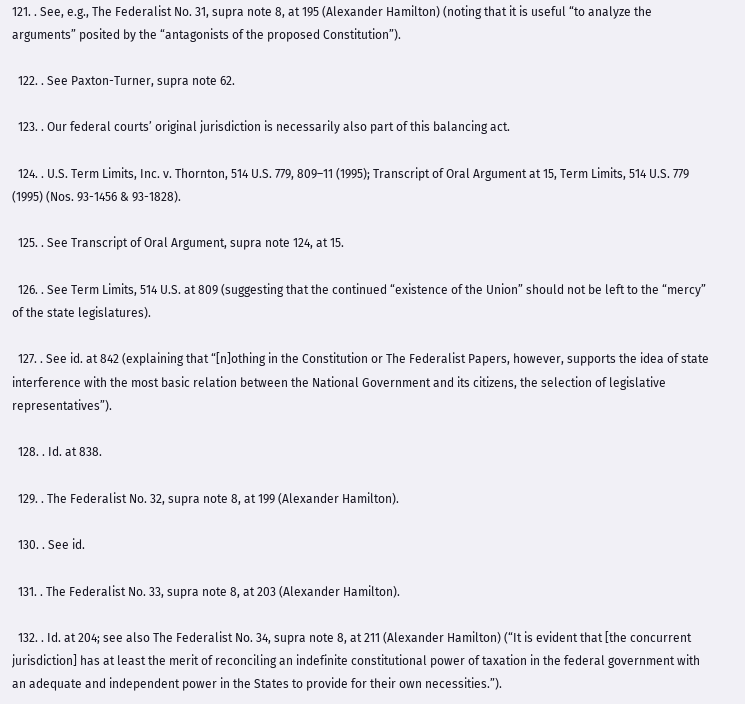121. . See, e.g., The Federalist No. 31, supra note 8, at 195 (Alexander Hamilton) (noting that it is useful “to analyze the arguments” posited by the “antagonists of the proposed Constitution”).

  122. . See Paxton-Turner, supra note 62.

  123. . Our federal courts’ original jurisdiction is necessarily also part of this balancing act.

  124. . U.S. Term Limits, Inc. v. Thornton, 514 U.S. 779, 809–11 (1995); Transcript of Oral Argument at 15, Term Limits, 514 U.S. 779 (1995) (Nos. 93-1456 & 93-1828).

  125. . See Transcript of Oral Argument, supra note 124, at 15.

  126. . See Term Limits, 514 U.S. at 809 (suggesting that the continued “existence of the Union” should not be left to the “mercy” of the state legislatures).

  127. . See id. at 842 (explaining that “[n]othing in the Constitution or The Federalist Papers, however, supports the idea of state interference with the most basic relation between the National Government and its citizens, the selection of legislative representatives”).

  128. . Id. at 838.

  129. . The Federalist No. 32, supra note 8, at 199 (Alexander Hamilton).

  130. . See id.

  131. . The Federalist No. 33, supra note 8, at 203 (Alexander Hamilton).

  132. . Id. at 204; see also The Federalist No. 34, supra note 8, at 211 (Alexander Hamilton) (“It is evident that [the concurrent jurisdiction] has at least the merit of reconciling an indefinite constitutional power of taxation in the federal government with an adequate and independent power in the States to provide for their own necessities.”).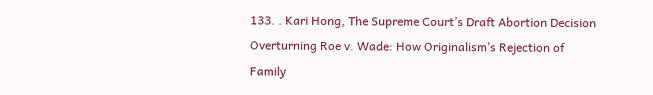133. . Kari Hong, The Supreme Court’s Draft Abortion Decision Overturning Roe v. Wade: How Originalism’s Rejection of Family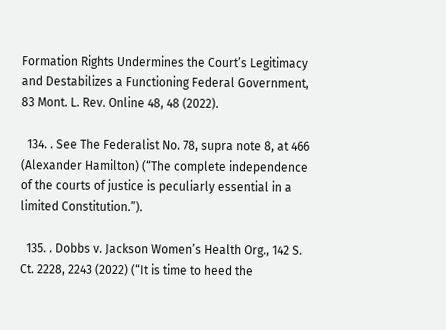Formation Rights Undermines the Court’s Legitimacy and Destabilizes a Functioning Federal Government, 83 Mont. L. Rev. Online 48, 48 (2022).

  134. . See The Federalist No. 78, supra note 8, at 466 (Alexander Hamilton) (“The complete independence of the courts of justice is peculiarly essential in a limited Constitution.”).

  135. . Dobbs v. Jackson Women’s Health Org., 142 S. Ct. 2228, 2243 (2022) (“It is time to heed the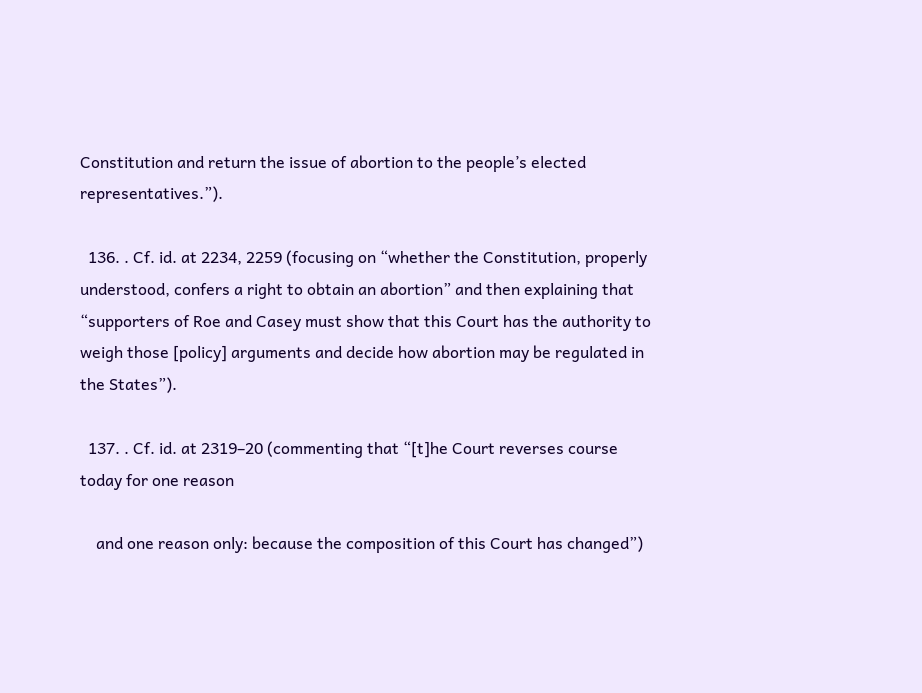Constitution and return the issue of abortion to the people’s elected representatives.”).

  136. . Cf. id. at 2234, 2259 (focusing on “whether the Constitution, properly understood, confers a right to obtain an abortion” and then explaining that “supporters of Roe and Casey must show that this Court has the authority to weigh those [policy] arguments and decide how abortion may be regulated in the States”).

  137. . Cf. id. at 2319–20 (commenting that “[t]he Court reverses course today for one reason

    and one reason only: because the composition of this Court has changed”)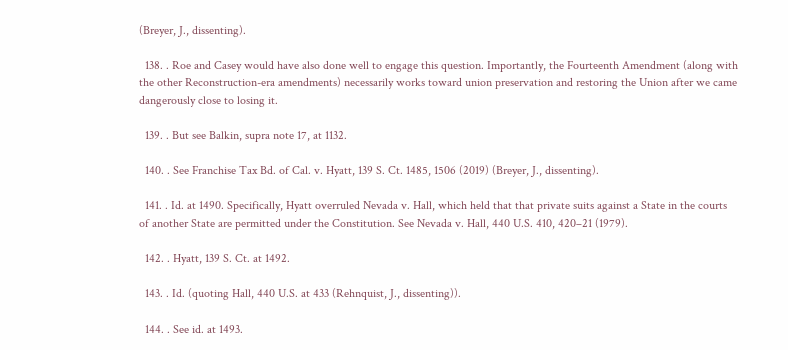(Breyer, J., dissenting).

  138. . Roe and Casey would have also done well to engage this question. Importantly, the Fourteenth Amendment (along with the other Reconstruction-era amendments) necessarily works toward union preservation and restoring the Union after we came dangerously close to losing it.

  139. . But see Balkin, supra note 17, at 1132.

  140. . See Franchise Tax Bd. of Cal. v. Hyatt, 139 S. Ct. 1485, 1506 (2019) (Breyer, J., dissenting).

  141. . Id. at 1490. Specifically, Hyatt overruled Nevada v. Hall, which held that that private suits against a State in the courts of another State are permitted under the Constitution. See Nevada v. Hall, 440 U.S. 410, 420–21 (1979).

  142. . Hyatt, 139 S. Ct. at 1492.

  143. . Id. (quoting Hall, 440 U.S. at 433 (Rehnquist, J., dissenting)).

  144. . See id. at 1493.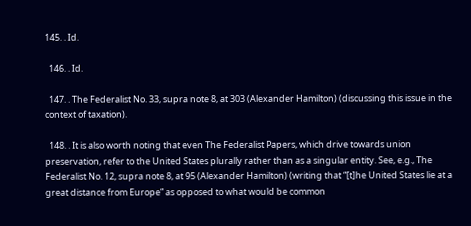145. . Id.

  146. . Id.

  147. . The Federalist No. 33, supra note 8, at 303 (Alexander Hamilton) (discussing this issue in the context of taxation).

  148. . It is also worth noting that even The Federalist Papers, which drive towards union preservation, refer to the United States plurally rather than as a singular entity. See, e.g., The Federalist No. 12, supra note 8, at 95 (Alexander Hamilton) (writing that “[t]he United States lie at a great distance from Europe” as opposed to what would be common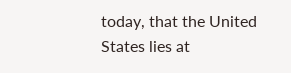today, that the United States lies at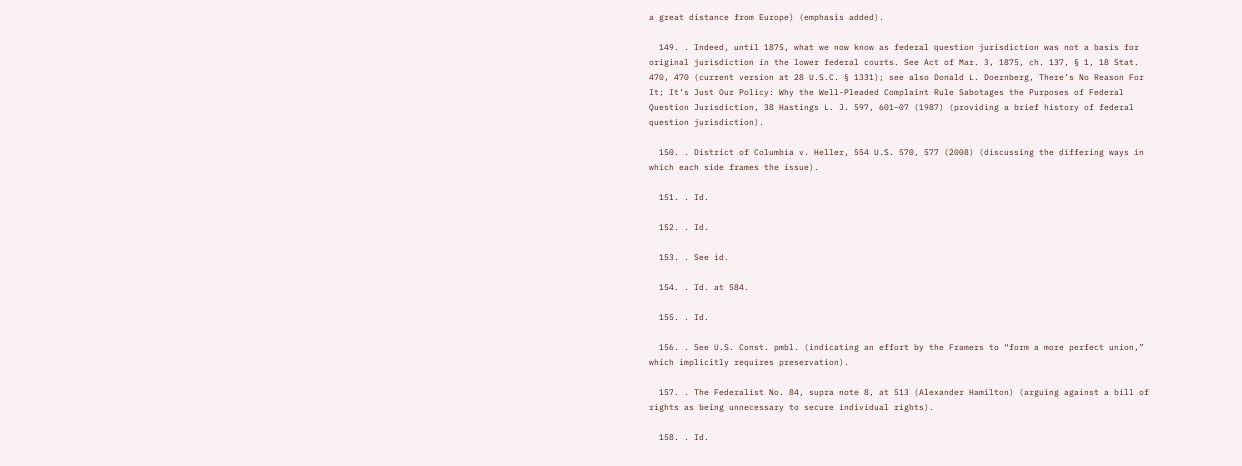a great distance from Europe) (emphasis added).

  149. . Indeed, until 1875, what we now know as federal question jurisdiction was not a basis for original jurisdiction in the lower federal courts. See Act of Mar. 3, 1875, ch. 137, § 1, 18 Stat. 470, 470 (current version at 28 U.S.C. § 1331); see also Donald L. Doernberg, There’s No Reason For It; It’s Just Our Policy: Why the Well-Pleaded Complaint Rule Sabotages the Purposes of Federal Question Jurisdiction, 38 Hastings L. J. 597, 601–07 (1987) (providing a brief history of federal question jurisdiction).

  150. . District of Columbia v. Heller, 554 U.S. 570, 577 (2008) (discussing the differing ways in which each side frames the issue).

  151. . Id.

  152. . Id.

  153. . See id.

  154. . Id. at 584.

  155. . Id.

  156. . See U.S. Const. pmbl. (indicating an effort by the Framers to “form a more perfect union,” which implicitly requires preservation).

  157. . The Federalist No. 84, supra note 8, at 513 (Alexander Hamilton) (arguing against a bill of rights as being unnecessary to secure individual rights).

  158. . Id.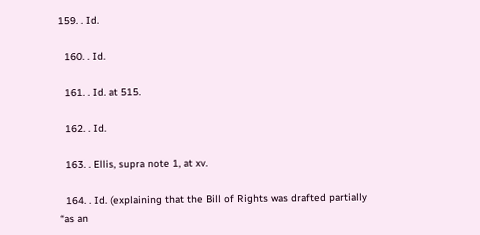159. . Id.

  160. . Id.

  161. . Id. at 515.

  162. . Id.

  163. . Ellis, supra note 1, at xv.

  164. . Id. (explaining that the Bill of Rights was drafted partially “as an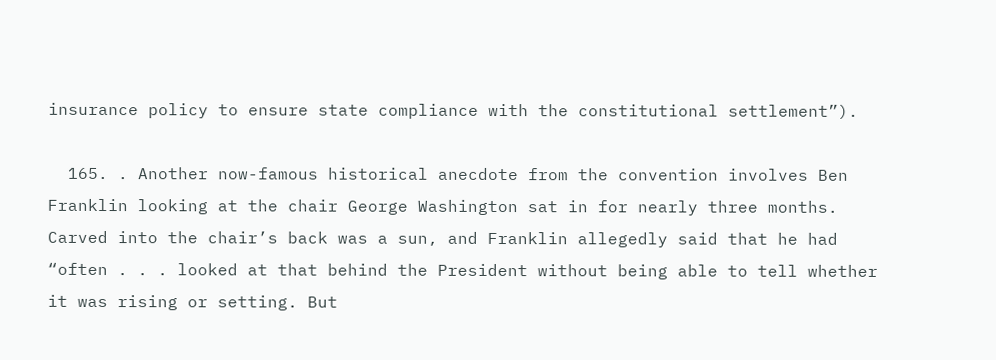insurance policy to ensure state compliance with the constitutional settlement”).

  165. . Another now-famous historical anecdote from the convention involves Ben Franklin looking at the chair George Washington sat in for nearly three months. Carved into the chair’s back was a sun, and Franklin allegedly said that he had “often . . . looked at that behind the President without being able to tell whether it was rising or setting. But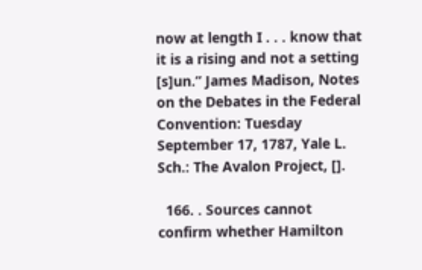now at length I . . . know that it is a rising and not a setting [s]un.” James Madison, Notes on the Debates in the Federal Convention: Tuesday September 17, 1787, Yale L. Sch.: The Avalon Project, [].

  166. . Sources cannot confirm whether Hamilton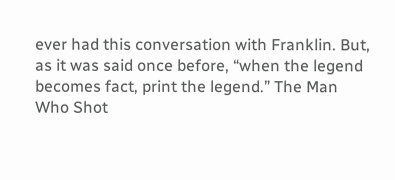ever had this conversation with Franklin. But, as it was said once before, “when the legend becomes fact, print the legend.” The Man Who Shot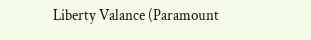Liberty Valance (Paramount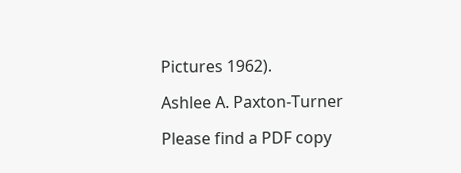Pictures 1962).

Ashlee A. Paxton-Turner

Please find a PDF copy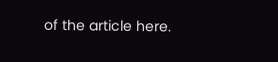of the article here.